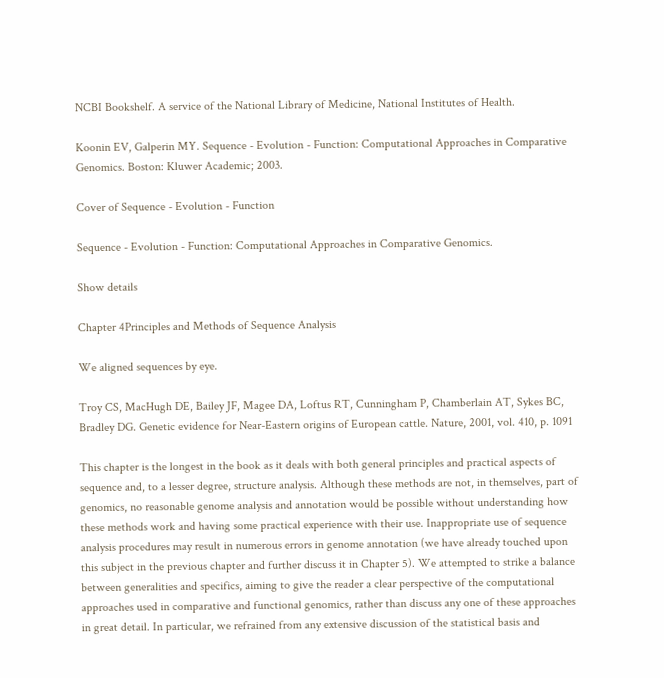NCBI Bookshelf. A service of the National Library of Medicine, National Institutes of Health.

Koonin EV, Galperin MY. Sequence - Evolution - Function: Computational Approaches in Comparative Genomics. Boston: Kluwer Academic; 2003.

Cover of Sequence - Evolution - Function

Sequence - Evolution - Function: Computational Approaches in Comparative Genomics.

Show details

Chapter 4Principles and Methods of Sequence Analysis

We aligned sequences by eye.

Troy CS, MacHugh DE, Bailey JF, Magee DA, Loftus RT, Cunningham P, Chamberlain AT, Sykes BC, Bradley DG. Genetic evidence for Near-Eastern origins of European cattle. Nature, 2001, vol. 410, p. 1091

This chapter is the longest in the book as it deals with both general principles and practical aspects of sequence and, to a lesser degree, structure analysis. Although these methods are not, in themselves, part of genomics, no reasonable genome analysis and annotation would be possible without understanding how these methods work and having some practical experience with their use. Inappropriate use of sequence analysis procedures may result in numerous errors in genome annotation (we have already touched upon this subject in the previous chapter and further discuss it in Chapter 5). We attempted to strike a balance between generalities and specifics, aiming to give the reader a clear perspective of the computational approaches used in comparative and functional genomics, rather than discuss any one of these approaches in great detail. In particular, we refrained from any extensive discussion of the statistical basis and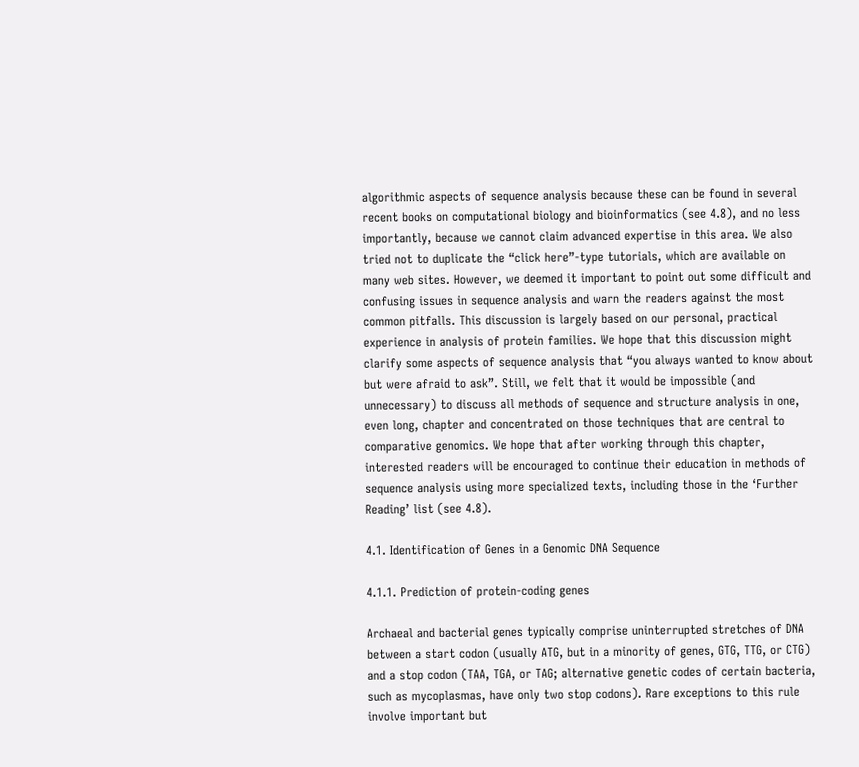algorithmic aspects of sequence analysis because these can be found in several recent books on computational biology and bioinformatics (see 4.8), and no less importantly, because we cannot claim advanced expertise in this area. We also tried not to duplicate the “click here”-type tutorials, which are available on many web sites. However, we deemed it important to point out some difficult and confusing issues in sequence analysis and warn the readers against the most common pitfalls. This discussion is largely based on our personal, practical experience in analysis of protein families. We hope that this discussion might clarify some aspects of sequence analysis that “you always wanted to know about but were afraid to ask”. Still, we felt that it would be impossible (and unnecessary) to discuss all methods of sequence and structure analysis in one, even long, chapter and concentrated on those techniques that are central to comparative genomics. We hope that after working through this chapter, interested readers will be encouraged to continue their education in methods of sequence analysis using more specialized texts, including those in the ‘Further Reading’ list (see 4.8).

4.1. Identification of Genes in a Genomic DNA Sequence

4.1.1. Prediction of protein-coding genes

Archaeal and bacterial genes typically comprise uninterrupted stretches of DNA between a start codon (usually ATG, but in a minority of genes, GTG, TTG, or CTG) and a stop codon (TAA, TGA, or TAG; alternative genetic codes of certain bacteria, such as mycoplasmas, have only two stop codons). Rare exceptions to this rule involve important but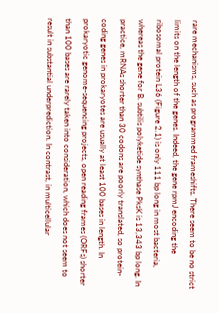rare mechanisms, such as programmed frameshifts. There seem to be no strict limits on the length of the genes. Indeed, the gene rpmJ encoding the ribosomal protein L36 (Figure 2.1) is only 111 bp long in most bacteria, whereas the gene for B. subtilis polyketide synthase PksK is 13,343 bp long. In practice, mRNAs shorter than 30 codons are poorly translated, so protein-coding genes in prokaryotes are usually at least 100 bases in length. In prokaryotic genome-sequencing projects, open reading frames (ORFs) shorter than 100 bases are rarely taken into consideration, which does not seem to result in substantial underprediction. In contrast, in multicellular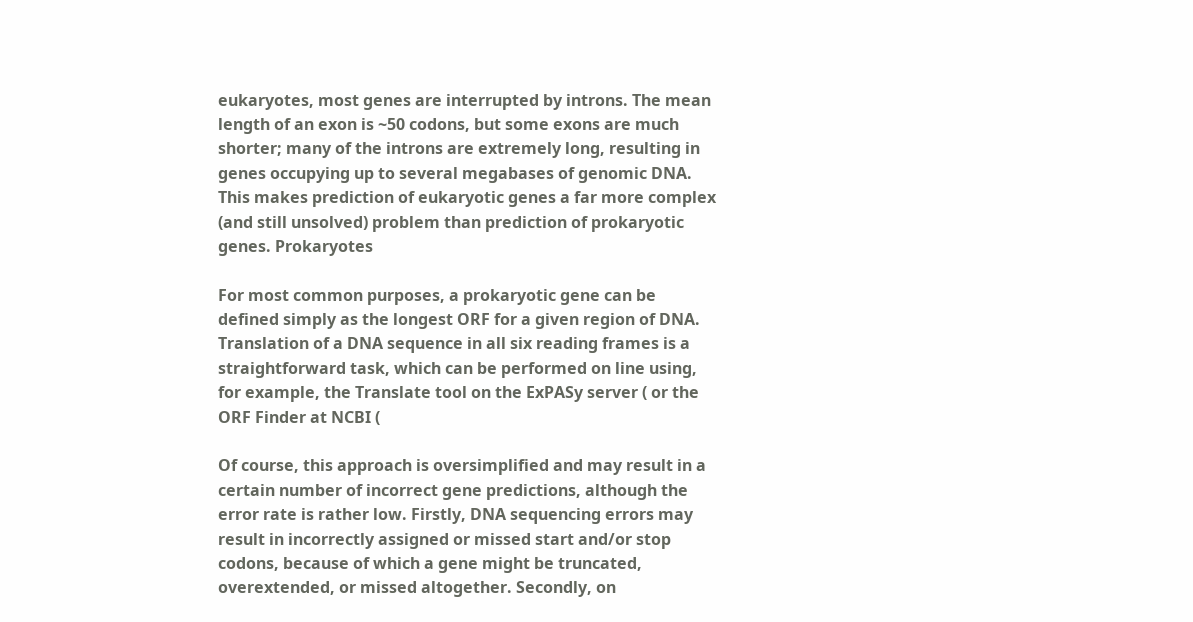eukaryotes, most genes are interrupted by introns. The mean length of an exon is ~50 codons, but some exons are much shorter; many of the introns are extremely long, resulting in genes occupying up to several megabases of genomic DNA. This makes prediction of eukaryotic genes a far more complex (and still unsolved) problem than prediction of prokaryotic genes. Prokaryotes

For most common purposes, a prokaryotic gene can be defined simply as the longest ORF for a given region of DNA. Translation of a DNA sequence in all six reading frames is a straightforward task, which can be performed on line using, for example, the Translate tool on the ExPASy server ( or the ORF Finder at NCBI (

Of course, this approach is oversimplified and may result in a certain number of incorrect gene predictions, although the error rate is rather low. Firstly, DNA sequencing errors may result in incorrectly assigned or missed start and/or stop codons, because of which a gene might be truncated, overextended, or missed altogether. Secondly, on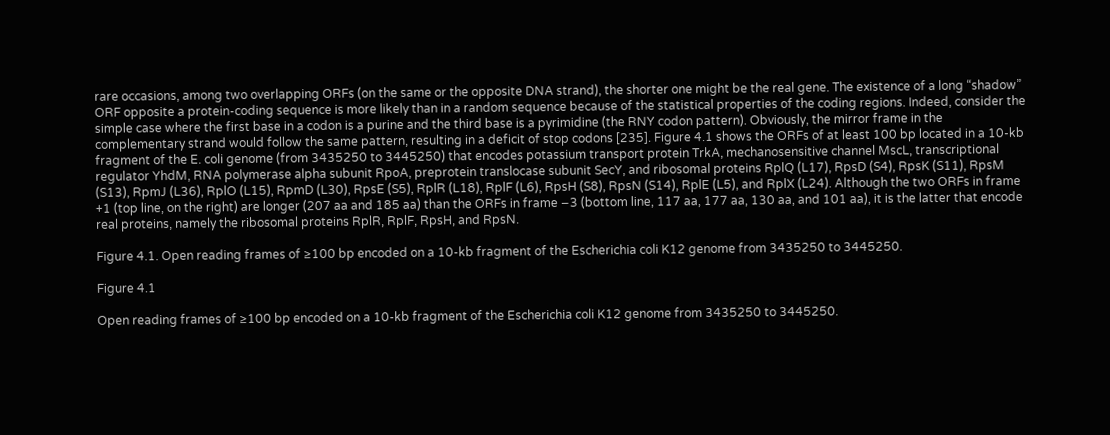rare occasions, among two overlapping ORFs (on the same or the opposite DNA strand), the shorter one might be the real gene. The existence of a long “shadow” ORF opposite a protein-coding sequence is more likely than in a random sequence because of the statistical properties of the coding regions. Indeed, consider the simple case where the first base in a codon is a purine and the third base is a pyrimidine (the RNY codon pattern). Obviously, the mirror frame in the complementary strand would follow the same pattern, resulting in a deficit of stop codons [235]. Figure 4.1 shows the ORFs of at least 100 bp located in a 10-kb fragment of the E. coli genome (from 3435250 to 3445250) that encodes potassium transport protein TrkA, mechanosensitive channel MscL, transcriptional regulator YhdM, RNA polymerase alpha subunit RpoA, preprotein translocase subunit SecY, and ribosomal proteins RplQ (L17), RpsD (S4), RpsK (S11), RpsM (S13), RpmJ (L36), RplO (L15), RpmD (L30), RpsE (S5), RplR (L18), RplF (L6), RpsH (S8), RpsN (S14), RplE (L5), and RplX (L24). Although the two ORFs in frame +1 (top line, on the right) are longer (207 aa and 185 aa) than the ORFs in frame −3 (bottom line, 117 aa, 177 aa, 130 aa, and 101 aa), it is the latter that encode real proteins, namely the ribosomal proteins RplR, RplF, RpsH, and RpsN.

Figure 4.1. Open reading frames of ≥100 bp encoded on a 10-kb fragment of the Escherichia coli K12 genome from 3435250 to 3445250.

Figure 4.1

Open reading frames of ≥100 bp encoded on a 10-kb fragment of the Escherichia coli K12 genome from 3435250 to 3445250.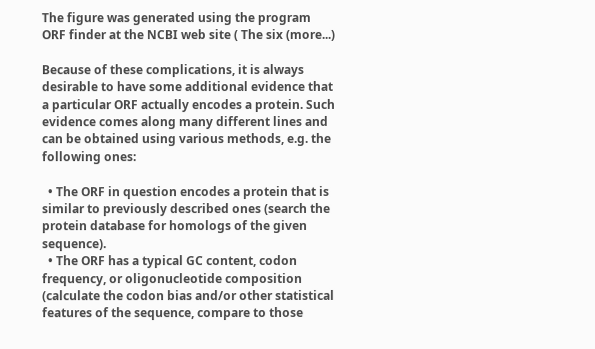The figure was generated using the program ORF finder at the NCBI web site ( The six (more...)

Because of these complications, it is always desirable to have some additional evidence that a particular ORF actually encodes a protein. Such evidence comes along many different lines and can be obtained using various methods, e.g. the following ones:

  • The ORF in question encodes a protein that is similar to previously described ones (search the protein database for homologs of the given sequence).
  • The ORF has a typical GC content, codon frequency, or oligonucleotide composition (calculate the codon bias and/or other statistical features of the sequence, compare to those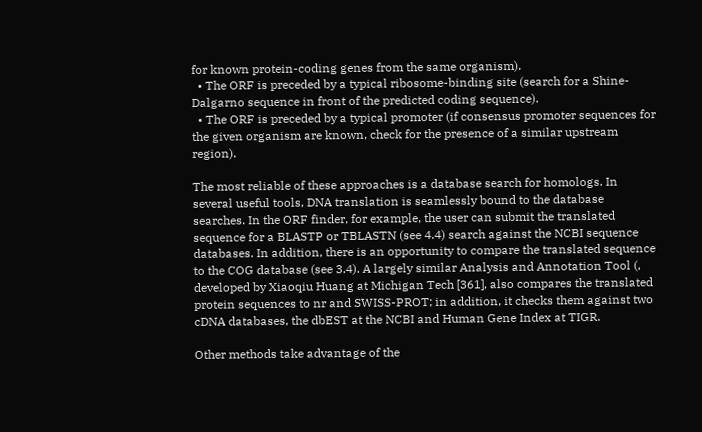for known protein-coding genes from the same organism).
  • The ORF is preceded by a typical ribosome-binding site (search for a Shine-Dalgarno sequence in front of the predicted coding sequence).
  • The ORF is preceded by a typical promoter (if consensus promoter sequences for the given organism are known, check for the presence of a similar upstream region).

The most reliable of these approaches is a database search for homologs. In several useful tools, DNA translation is seamlessly bound to the database searches. In the ORF finder, for example, the user can submit the translated sequence for a BLASTP or TBLASTN (see 4.4) search against the NCBI sequence databases. In addition, there is an opportunity to compare the translated sequence to the COG database (see 3.4). A largely similar Analysis and Annotation Tool (, developed by Xiaoqiu Huang at Michigan Tech [361], also compares the translated protein sequences to nr and SWISS-PROT; in addition, it checks them against two cDNA databases, the dbEST at the NCBI and Human Gene Index at TIGR.

Other methods take advantage of the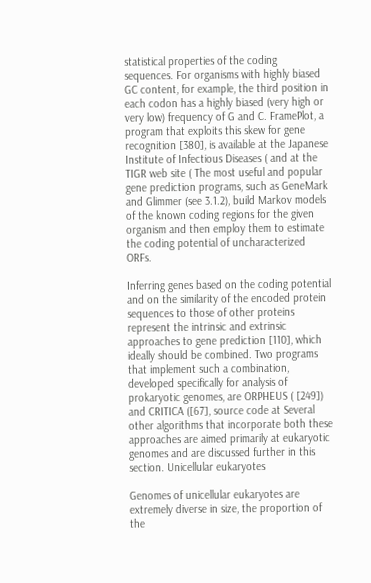statistical properties of the coding sequences. For organisms with highly biased GC content, for example, the third position in each codon has a highly biased (very high or very low) frequency of G and C. FramePlot, a program that exploits this skew for gene recognition [380], is available at the Japanese Institute of Infectious Diseases ( and at the TIGR web site ( The most useful and popular gene prediction programs, such as GeneMark and Glimmer (see 3.1.2), build Markov models of the known coding regions for the given organism and then employ them to estimate the coding potential of uncharacterized ORFs.

Inferring genes based on the coding potential and on the similarity of the encoded protein sequences to those of other proteins represent the intrinsic and extrinsic approaches to gene prediction [110], which ideally should be combined. Two programs that implement such a combination, developed specifically for analysis of prokaryotic genomes, are ORPHEUS ( [249]) and CRITICA ([67], source code at Several other algorithms that incorporate both these approaches are aimed primarily at eukaryotic genomes and are discussed further in this section. Unicellular eukaryotes

Genomes of unicellular eukaryotes are extremely diverse in size, the proportion of the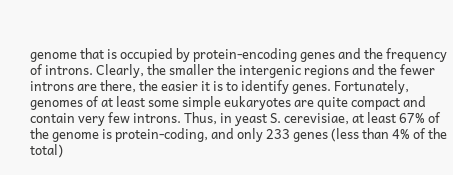genome that is occupied by protein-encoding genes and the frequency of introns. Clearly, the smaller the intergenic regions and the fewer introns are there, the easier it is to identify genes. Fortunately, genomes of at least some simple eukaryotes are quite compact and contain very few introns. Thus, in yeast S. cerevisiae, at least 67% of the genome is protein-coding, and only 233 genes (less than 4% of the total)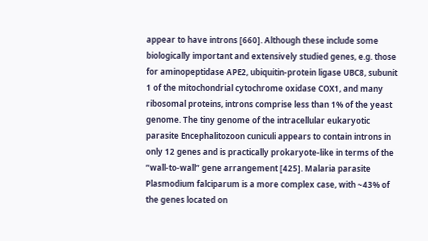appear to have introns [660]. Although these include some biologically important and extensively studied genes, e.g. those for aminopeptidase APE2, ubiquitin-protein ligase UBC8, subunit 1 of the mitochondrial cytochrome oxidase COX1, and many ribosomal proteins, introns comprise less than 1% of the yeast genome. The tiny genome of the intracellular eukaryotic parasite Encephalitozoon cuniculi appears to contain introns in only 12 genes and is practically prokaryote-like in terms of the “wall-to-wall” gene arrangement [425]. Malaria parasite Plasmodium falciparum is a more complex case, with ~43% of the genes located on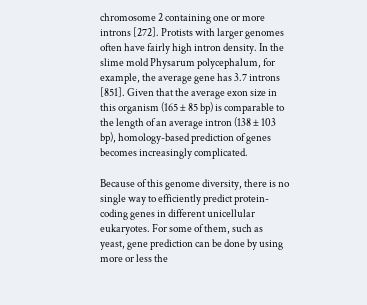chromosome 2 containing one or more introns [272]. Protists with larger genomes often have fairly high intron density. In the slime mold Physarum polycephalum, for example, the average gene has 3.7 introns [851]. Given that the average exon size in this organism (165 ± 85 bp) is comparable to the length of an average intron (138 ± 103 bp), homology-based prediction of genes becomes increasingly complicated.

Because of this genome diversity, there is no single way to efficiently predict protein-coding genes in different unicellular eukaryotes. For some of them, such as yeast, gene prediction can be done by using more or less the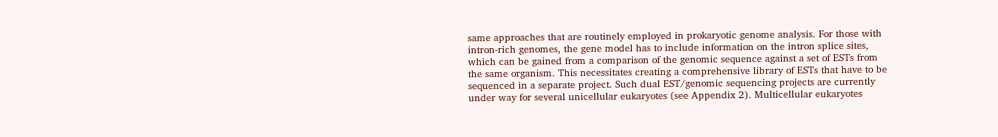same approaches that are routinely employed in prokaryotic genome analysis. For those with intron-rich genomes, the gene model has to include information on the intron splice sites, which can be gained from a comparison of the genomic sequence against a set of ESTs from the same organism. This necessitates creating a comprehensive library of ESTs that have to be sequenced in a separate project. Such dual EST/genomic sequencing projects are currently under way for several unicellular eukaryotes (see Appendix 2). Multicellular eukaryotes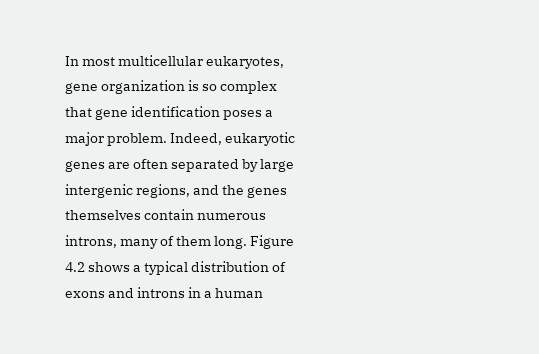In most multicellular eukaryotes, gene organization is so complex that gene identification poses a major problem. Indeed, eukaryotic genes are often separated by large intergenic regions, and the genes themselves contain numerous introns, many of them long. Figure 4.2 shows a typical distribution of exons and introns in a human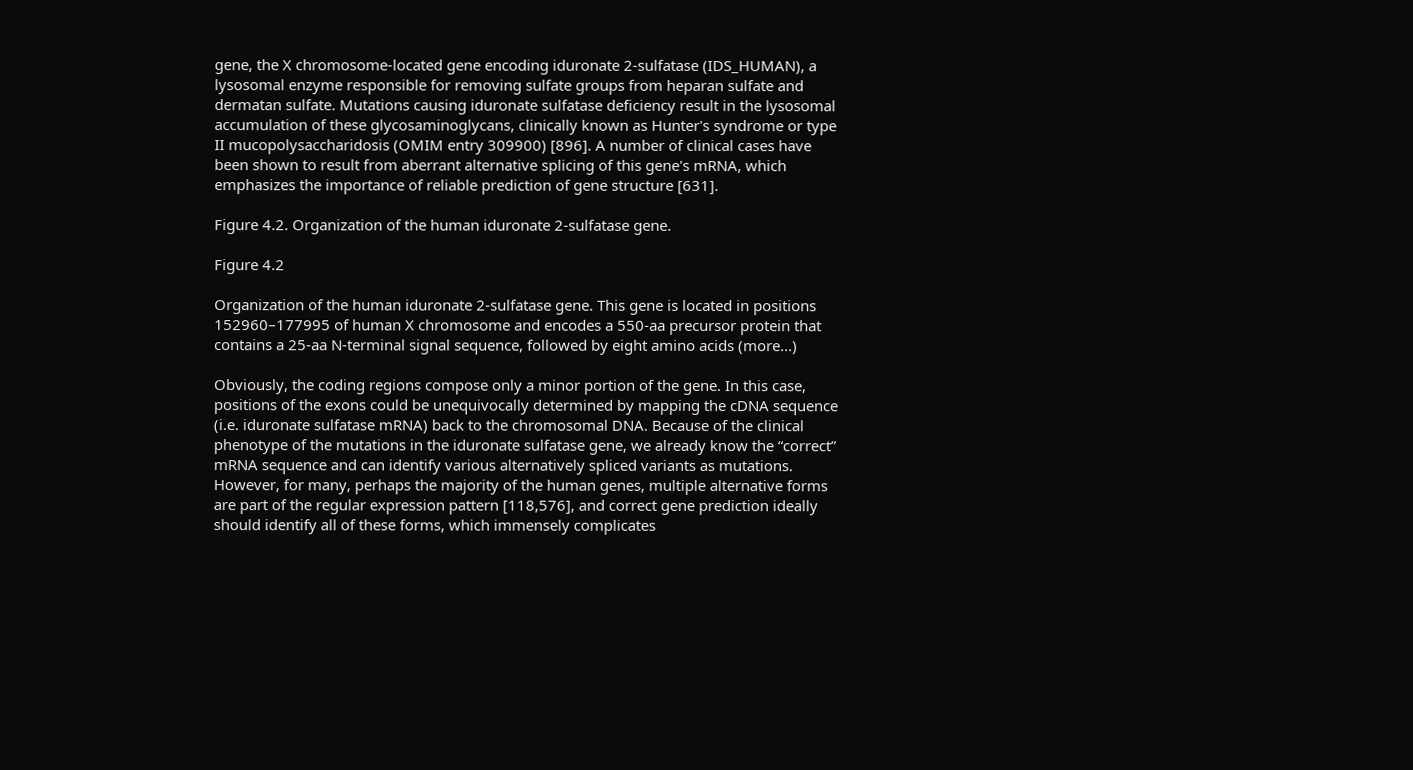gene, the X chromosome-located gene encoding iduronate 2-sulfatase (IDS_HUMAN), a lysosomal enzyme responsible for removing sulfate groups from heparan sulfate and dermatan sulfate. Mutations causing iduronate sulfatase deficiency result in the lysosomal accumulation of these glycosaminoglycans, clinically known as Hunter's syndrome or type II mucopolysaccharidosis (OMIM entry 309900) [896]. A number of clinical cases have been shown to result from aberrant alternative splicing of this gene's mRNA, which emphasizes the importance of reliable prediction of gene structure [631].

Figure 4.2. Organization of the human iduronate 2-sulfatase gene.

Figure 4.2

Organization of the human iduronate 2-sulfatase gene. This gene is located in positions 152960–177995 of human X chromosome and encodes a 550-aa precursor protein that contains a 25-aa N-terminal signal sequence, followed by eight amino acids (more...)

Obviously, the coding regions compose only a minor portion of the gene. In this case, positions of the exons could be unequivocally determined by mapping the cDNA sequence (i.e. iduronate sulfatase mRNA) back to the chromosomal DNA. Because of the clinical phenotype of the mutations in the iduronate sulfatase gene, we already know the “correct” mRNA sequence and can identify various alternatively spliced variants as mutations. However, for many, perhaps the majority of the human genes, multiple alternative forms are part of the regular expression pattern [118,576], and correct gene prediction ideally should identify all of these forms, which immensely complicates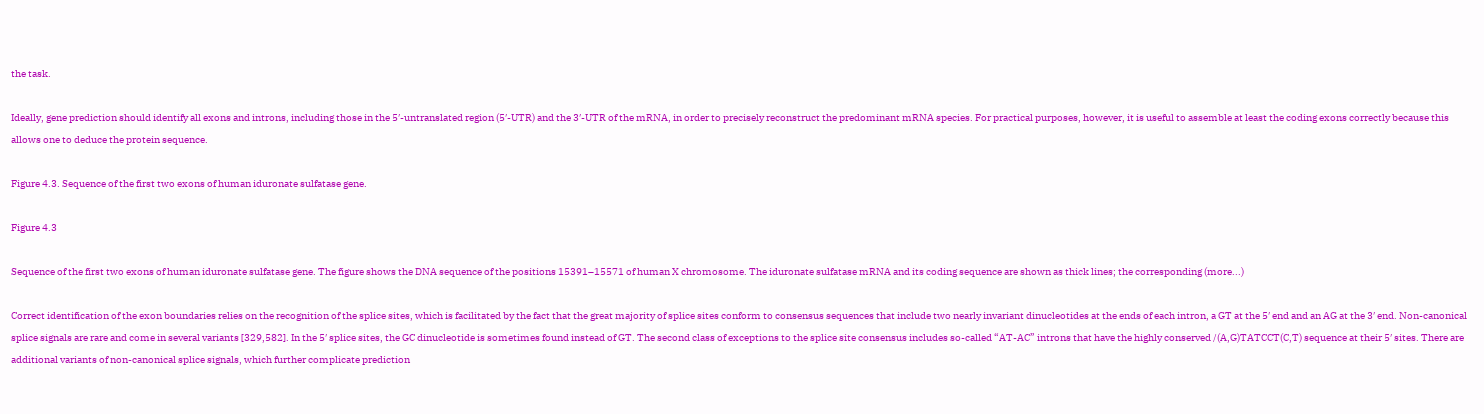the task.

Ideally, gene prediction should identify all exons and introns, including those in the 5′-untranslated region (5′-UTR) and the 3′-UTR of the mRNA, in order to precisely reconstruct the predominant mRNA species. For practical purposes, however, it is useful to assemble at least the coding exons correctly because this allows one to deduce the protein sequence.

Figure 4.3. Sequence of the first two exons of human iduronate sulfatase gene.

Figure 4.3

Sequence of the first two exons of human iduronate sulfatase gene. The figure shows the DNA sequence of the positions 15391–15571 of human X chromosome. The iduronate sulfatase mRNA and its coding sequence are shown as thick lines; the corresponding (more...)

Correct identification of the exon boundaries relies on the recognition of the splice sites, which is facilitated by the fact that the great majority of splice sites conform to consensus sequences that include two nearly invariant dinucleotides at the ends of each intron, a GT at the 5′ end and an AG at the 3′ end. Non-canonical splice signals are rare and come in several variants [329,582]. In the 5′ splice sites, the GC dinucleotide is sometimes found instead of GT. The second class of exceptions to the splice site consensus includes so-called “AT-AC” introns that have the highly conserved /(A,G)TATCCT(C,T) sequence at their 5′ sites. There are additional variants of non-canonical splice signals, which further complicate prediction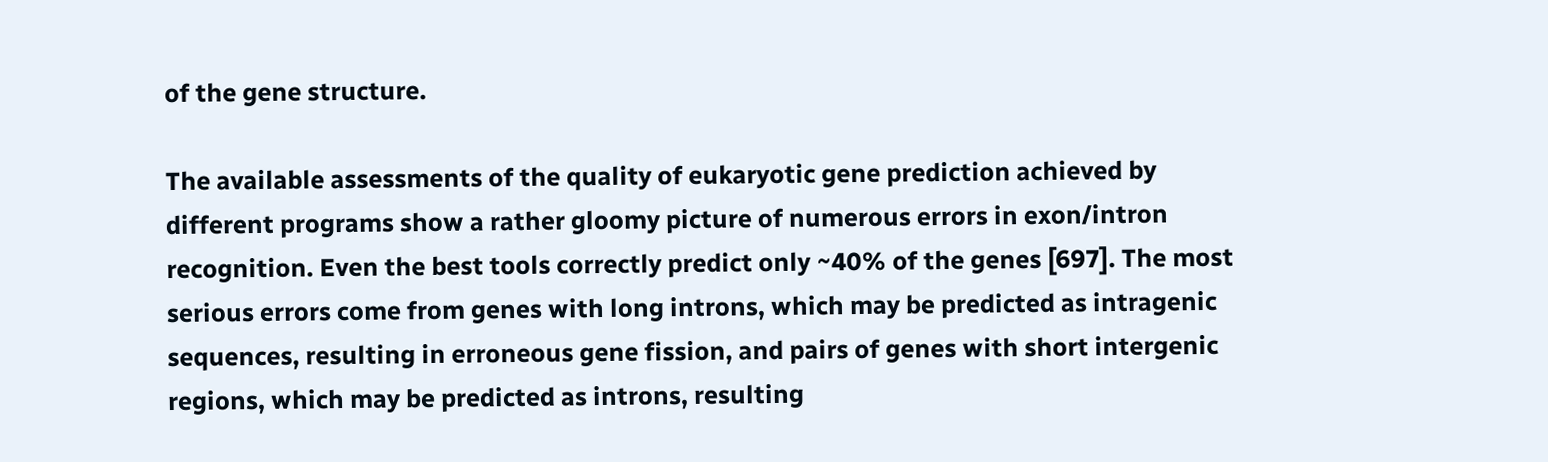of the gene structure.

The available assessments of the quality of eukaryotic gene prediction achieved by different programs show a rather gloomy picture of numerous errors in exon/intron recognition. Even the best tools correctly predict only ~40% of the genes [697]. The most serious errors come from genes with long introns, which may be predicted as intragenic sequences, resulting in erroneous gene fission, and pairs of genes with short intergenic regions, which may be predicted as introns, resulting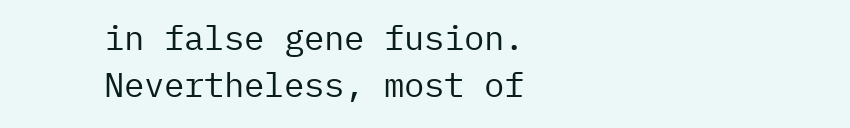in false gene fusion. Nevertheless, most of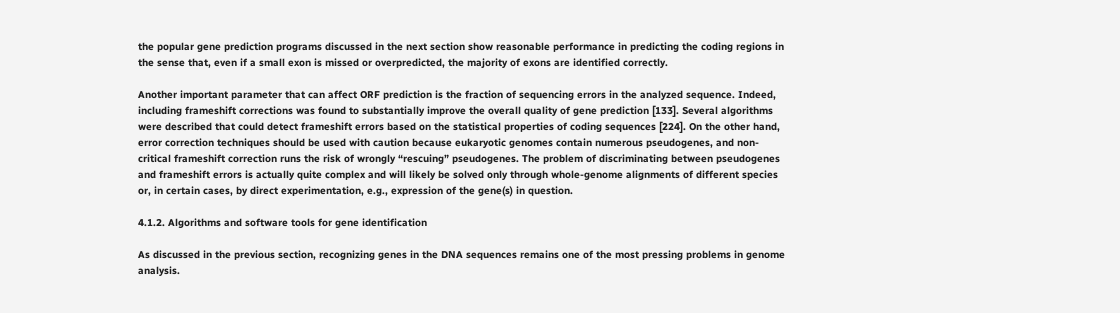the popular gene prediction programs discussed in the next section show reasonable performance in predicting the coding regions in the sense that, even if a small exon is missed or overpredicted, the majority of exons are identified correctly.

Another important parameter that can affect ORF prediction is the fraction of sequencing errors in the analyzed sequence. Indeed, including frameshift corrections was found to substantially improve the overall quality of gene prediction [133]. Several algorithms were described that could detect frameshift errors based on the statistical properties of coding sequences [224]. On the other hand, error correction techniques should be used with caution because eukaryotic genomes contain numerous pseudogenes, and non-critical frameshift correction runs the risk of wrongly “rescuing” pseudogenes. The problem of discriminating between pseudogenes and frameshift errors is actually quite complex and will likely be solved only through whole-genome alignments of different species or, in certain cases, by direct experimentation, e.g., expression of the gene(s) in question.

4.1.2. Algorithms and software tools for gene identification

As discussed in the previous section, recognizing genes in the DNA sequences remains one of the most pressing problems in genome analysis.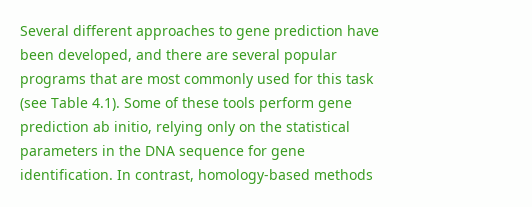Several different approaches to gene prediction have been developed, and there are several popular programs that are most commonly used for this task (see Table 4.1). Some of these tools perform gene prediction ab initio, relying only on the statistical parameters in the DNA sequence for gene identification. In contrast, homology-based methods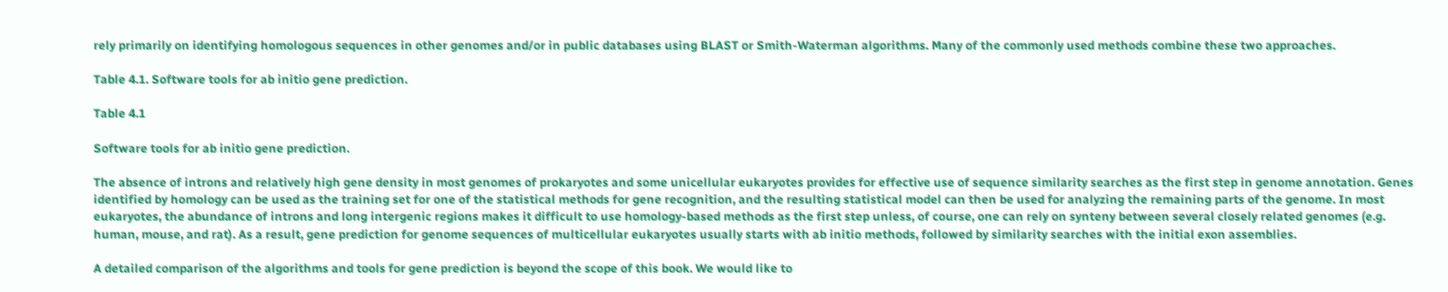rely primarily on identifying homologous sequences in other genomes and/or in public databases using BLAST or Smith-Waterman algorithms. Many of the commonly used methods combine these two approaches.

Table 4.1. Software tools for ab initio gene prediction.

Table 4.1

Software tools for ab initio gene prediction.

The absence of introns and relatively high gene density in most genomes of prokaryotes and some unicellular eukaryotes provides for effective use of sequence similarity searches as the first step in genome annotation. Genes identified by homology can be used as the training set for one of the statistical methods for gene recognition, and the resulting statistical model can then be used for analyzing the remaining parts of the genome. In most eukaryotes, the abundance of introns and long intergenic regions makes it difficult to use homology-based methods as the first step unless, of course, one can rely on synteny between several closely related genomes (e.g. human, mouse, and rat). As a result, gene prediction for genome sequences of multicellular eukaryotes usually starts with ab initio methods, followed by similarity searches with the initial exon assemblies.

A detailed comparison of the algorithms and tools for gene prediction is beyond the scope of this book. We would like to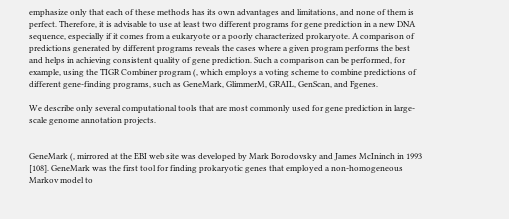emphasize only that each of these methods has its own advantages and limitations, and none of them is perfect. Therefore, it is advisable to use at least two different programs for gene prediction in a new DNA sequence, especially if it comes from a eukaryote or a poorly characterized prokaryote. A comparison of predictions generated by different programs reveals the cases where a given program performs the best and helps in achieving consistent quality of gene prediction. Such a comparison can be performed, for example, using the TIGR Combiner program (, which employs a voting scheme to combine predictions of different gene-finding programs, such as GeneMark, GlimmerM, GRAIL, GenScan, and Fgenes.

We describe only several computational tools that are most commonly used for gene prediction in large-scale genome annotation projects.


GeneMark (, mirrored at the EBI web site was developed by Mark Borodovsky and James McIninch in 1993 [108]. GeneMark was the first tool for finding prokaryotic genes that employed a non-homogeneous Markov model to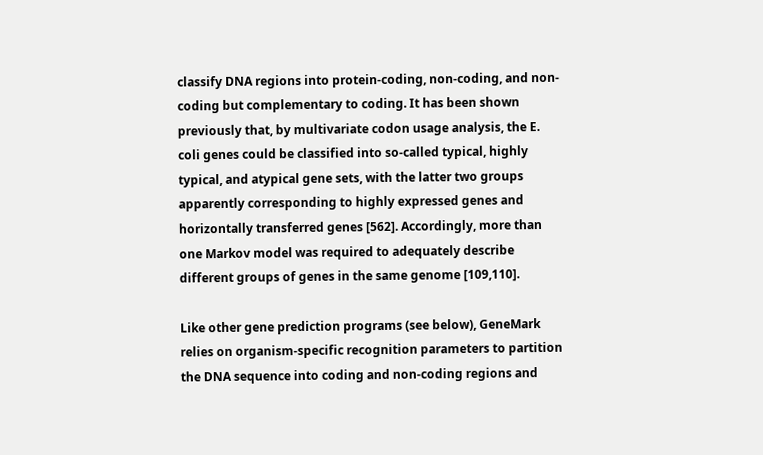classify DNA regions into protein-coding, non-coding, and non-coding but complementary to coding. It has been shown previously that, by multivariate codon usage analysis, the E. coli genes could be classified into so-called typical, highly typical, and atypical gene sets, with the latter two groups apparently corresponding to highly expressed genes and horizontally transferred genes [562]. Accordingly, more than one Markov model was required to adequately describe different groups of genes in the same genome [109,110].

Like other gene prediction programs (see below), GeneMark relies on organism-specific recognition parameters to partition the DNA sequence into coding and non-coding regions and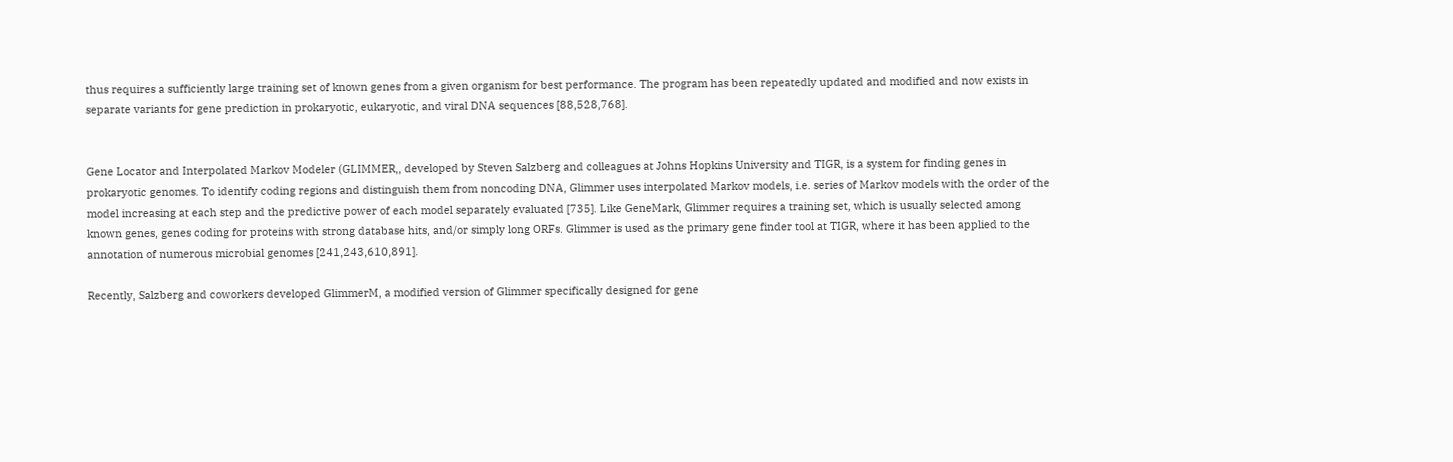thus requires a sufficiently large training set of known genes from a given organism for best performance. The program has been repeatedly updated and modified and now exists in separate variants for gene prediction in prokaryotic, eukaryotic, and viral DNA sequences [88,528,768].


Gene Locator and Interpolated Markov Modeler (GLIMMER,, developed by Steven Salzberg and colleagues at Johns Hopkins University and TIGR, is a system for finding genes in prokaryotic genomes. To identify coding regions and distinguish them from noncoding DNA, Glimmer uses interpolated Markov models, i.e. series of Markov models with the order of the model increasing at each step and the predictive power of each model separately evaluated [735]. Like GeneMark, Glimmer requires a training set, which is usually selected among known genes, genes coding for proteins with strong database hits, and/or simply long ORFs. Glimmer is used as the primary gene finder tool at TIGR, where it has been applied to the annotation of numerous microbial genomes [241,243,610,891].

Recently, Salzberg and coworkers developed GlimmerM, a modified version of Glimmer specifically designed for gene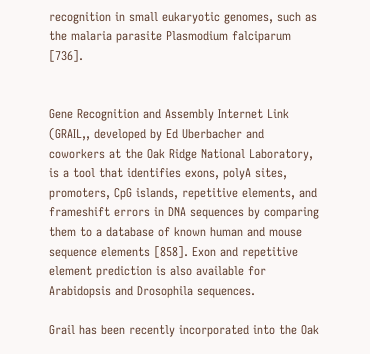recognition in small eukaryotic genomes, such as the malaria parasite Plasmodium falciparum [736].


Gene Recognition and Assembly Internet Link (GRAIL,, developed by Ed Uberbacher and coworkers at the Oak Ridge National Laboratory, is a tool that identifies exons, polyA sites, promoters, CpG islands, repetitive elements, and frameshift errors in DNA sequences by comparing them to a database of known human and mouse sequence elements [858]. Exon and repetitive element prediction is also available for Arabidopsis and Drosophila sequences.

Grail has been recently incorporated into the Oak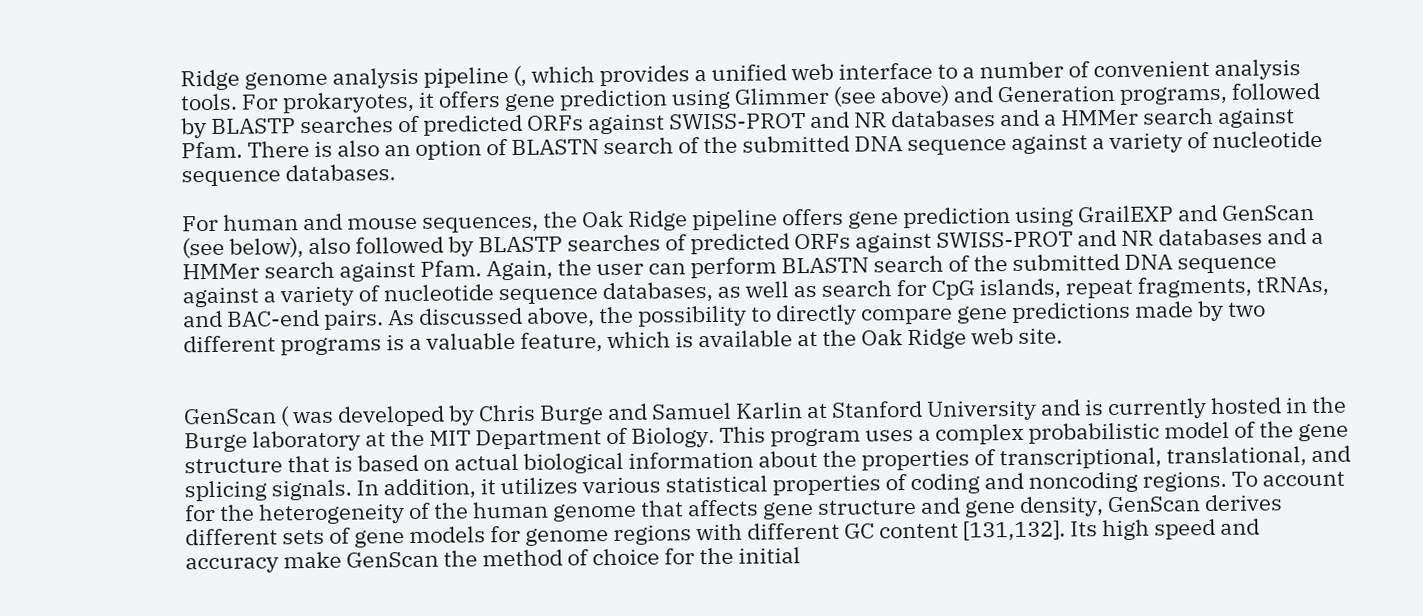Ridge genome analysis pipeline (, which provides a unified web interface to a number of convenient analysis tools. For prokaryotes, it offers gene prediction using Glimmer (see above) and Generation programs, followed by BLASTP searches of predicted ORFs against SWISS-PROT and NR databases and a HMMer search against Pfam. There is also an option of BLASTN search of the submitted DNA sequence against a variety of nucleotide sequence databases.

For human and mouse sequences, the Oak Ridge pipeline offers gene prediction using GrailEXP and GenScan (see below), also followed by BLASTP searches of predicted ORFs against SWISS-PROT and NR databases and a HMMer search against Pfam. Again, the user can perform BLASTN search of the submitted DNA sequence against a variety of nucleotide sequence databases, as well as search for CpG islands, repeat fragments, tRNAs, and BAC-end pairs. As discussed above, the possibility to directly compare gene predictions made by two different programs is a valuable feature, which is available at the Oak Ridge web site.


GenScan ( was developed by Chris Burge and Samuel Karlin at Stanford University and is currently hosted in the Burge laboratory at the MIT Department of Biology. This program uses a complex probabilistic model of the gene structure that is based on actual biological information about the properties of transcriptional, translational, and splicing signals. In addition, it utilizes various statistical properties of coding and noncoding regions. To account for the heterogeneity of the human genome that affects gene structure and gene density, GenScan derives different sets of gene models for genome regions with different GC content [131,132]. Its high speed and accuracy make GenScan the method of choice for the initial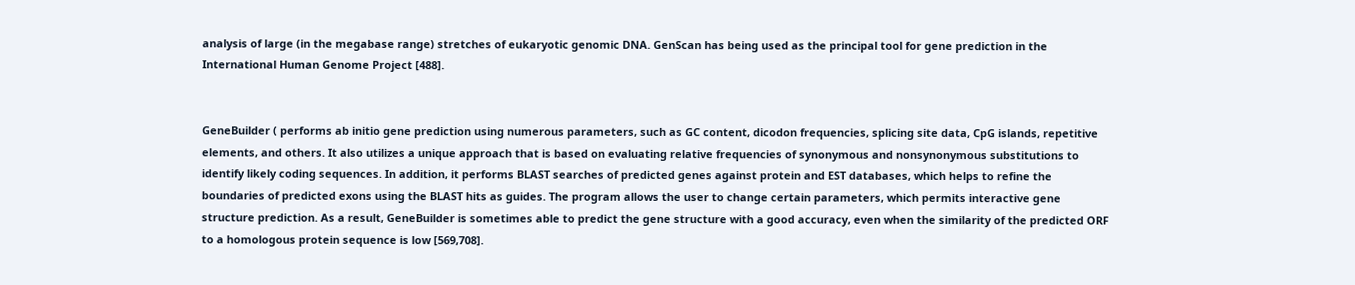analysis of large (in the megabase range) stretches of eukaryotic genomic DNA. GenScan has being used as the principal tool for gene prediction in the International Human Genome Project [488].


GeneBuilder ( performs ab initio gene prediction using numerous parameters, such as GC content, dicodon frequencies, splicing site data, CpG islands, repetitive elements, and others. It also utilizes a unique approach that is based on evaluating relative frequencies of synonymous and nonsynonymous substitutions to identify likely coding sequences. In addition, it performs BLAST searches of predicted genes against protein and EST databases, which helps to refine the boundaries of predicted exons using the BLAST hits as guides. The program allows the user to change certain parameters, which permits interactive gene structure prediction. As a result, GeneBuilder is sometimes able to predict the gene structure with a good accuracy, even when the similarity of the predicted ORF to a homologous protein sequence is low [569,708].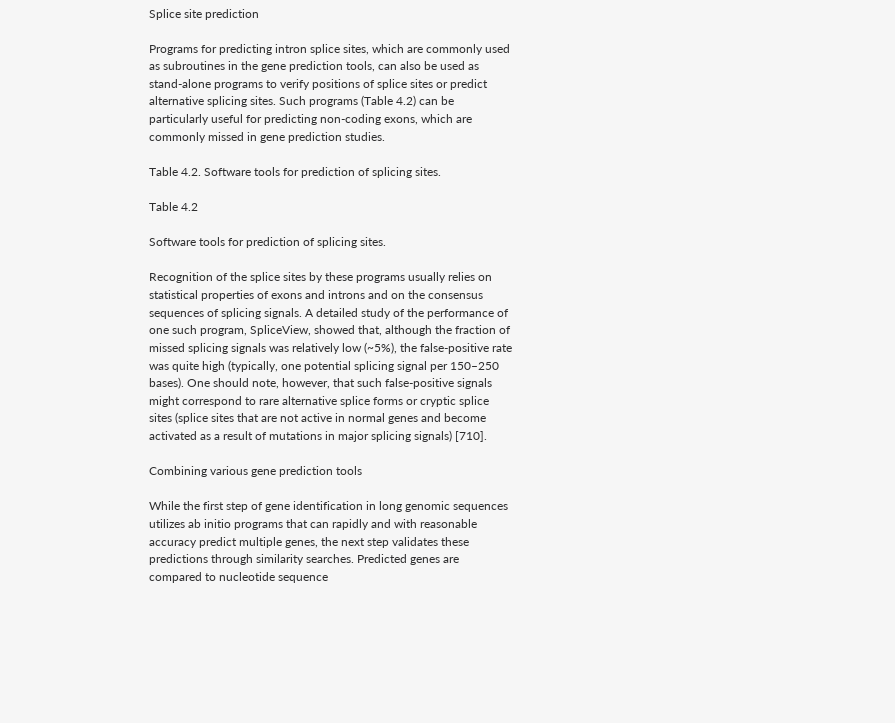Splice site prediction

Programs for predicting intron splice sites, which are commonly used as subroutines in the gene prediction tools, can also be used as stand-alone programs to verify positions of splice sites or predict alternative splicing sites. Such programs (Table 4.2) can be particularly useful for predicting non-coding exons, which are commonly missed in gene prediction studies.

Table 4.2. Software tools for prediction of splicing sites.

Table 4.2

Software tools for prediction of splicing sites.

Recognition of the splice sites by these programs usually relies on statistical properties of exons and introns and on the consensus sequences of splicing signals. A detailed study of the performance of one such program, SpliceView, showed that, although the fraction of missed splicing signals was relatively low (~5%), the false-positive rate was quite high (typically, one potential splicing signal per 150–250 bases). One should note, however, that such false-positive signals might correspond to rare alternative splice forms or cryptic splice sites (splice sites that are not active in normal genes and become activated as a result of mutations in major splicing signals) [710].

Combining various gene prediction tools

While the first step of gene identification in long genomic sequences utilizes ab initio programs that can rapidly and with reasonable accuracy predict multiple genes, the next step validates these predictions through similarity searches. Predicted genes are compared to nucleotide sequence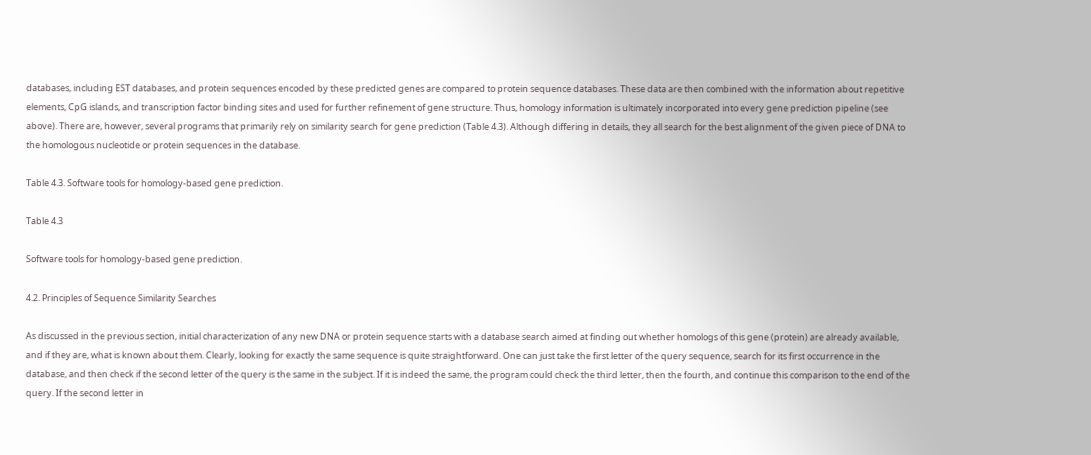databases, including EST databases, and protein sequences encoded by these predicted genes are compared to protein sequence databases. These data are then combined with the information about repetitive elements, CpG islands, and transcription factor binding sites and used for further refinement of gene structure. Thus, homology information is ultimately incorporated into every gene prediction pipeline (see above). There are, however, several programs that primarily rely on similarity search for gene prediction (Table 4.3). Although differing in details, they all search for the best alignment of the given piece of DNA to the homologous nucleotide or protein sequences in the database.

Table 4.3. Software tools for homology-based gene prediction.

Table 4.3

Software tools for homology-based gene prediction.

4.2. Principles of Sequence Similarity Searches

As discussed in the previous section, initial characterization of any new DNA or protein sequence starts with a database search aimed at finding out whether homologs of this gene (protein) are already available, and if they are, what is known about them. Clearly, looking for exactly the same sequence is quite straightforward. One can just take the first letter of the query sequence, search for its first occurrence in the database, and then check if the second letter of the query is the same in the subject. If it is indeed the same, the program could check the third letter, then the fourth, and continue this comparison to the end of the query. If the second letter in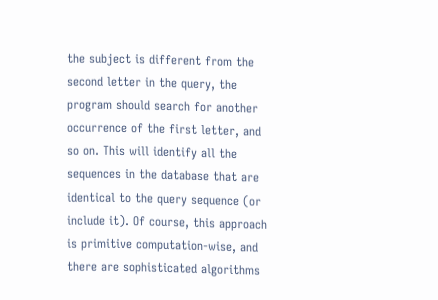the subject is different from the second letter in the query, the program should search for another occurrence of the first letter, and so on. This will identify all the sequences in the database that are identical to the query sequence (or include it). Of course, this approach is primitive computation-wise, and there are sophisticated algorithms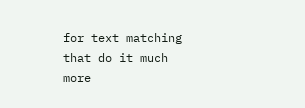for text matching that do it much more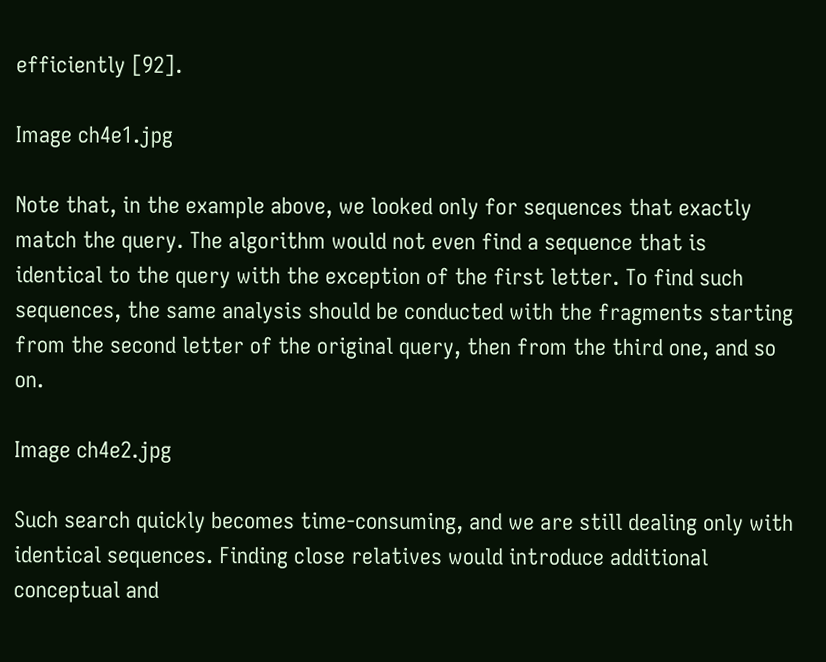efficiently [92].

Image ch4e1.jpg

Note that, in the example above, we looked only for sequences that exactly match the query. The algorithm would not even find a sequence that is identical to the query with the exception of the first letter. To find such sequences, the same analysis should be conducted with the fragments starting from the second letter of the original query, then from the third one, and so on.

Image ch4e2.jpg

Such search quickly becomes time-consuming, and we are still dealing only with identical sequences. Finding close relatives would introduce additional conceptual and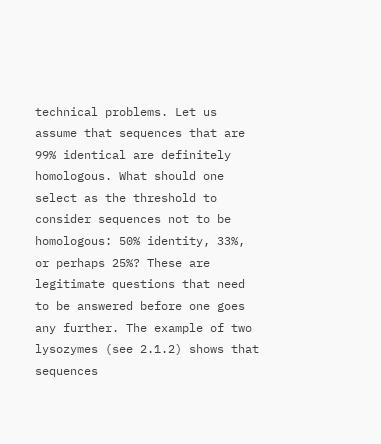technical problems. Let us assume that sequences that are 99% identical are definitely homologous. What should one select as the threshold to consider sequences not to be homologous: 50% identity, 33%, or perhaps 25%? These are legitimate questions that need to be answered before one goes any further. The example of two lysozymes (see 2.1.2) shows that sequences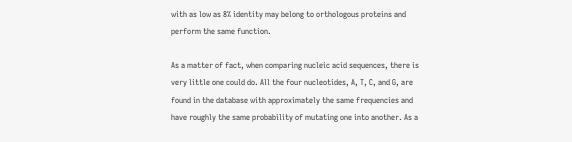with as low as 8% identity may belong to orthologous proteins and perform the same function.

As a matter of fact, when comparing nucleic acid sequences, there is very little one could do. All the four nucleotides, A, T, C, and G, are found in the database with approximately the same frequencies and have roughly the same probability of mutating one into another. As a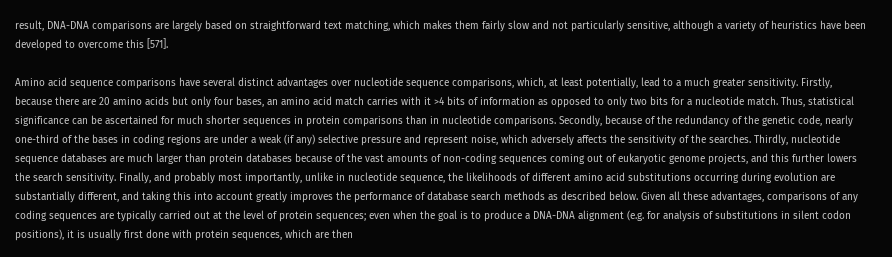result, DNA-DNA comparisons are largely based on straightforward text matching, which makes them fairly slow and not particularly sensitive, although a variety of heuristics have been developed to overcome this [571].

Amino acid sequence comparisons have several distinct advantages over nucleotide sequence comparisons, which, at least potentially, lead to a much greater sensitivity. Firstly, because there are 20 amino acids but only four bases, an amino acid match carries with it >4 bits of information as opposed to only two bits for a nucleotide match. Thus, statistical significance can be ascertained for much shorter sequences in protein comparisons than in nucleotide comparisons. Secondly, because of the redundancy of the genetic code, nearly one-third of the bases in coding regions are under a weak (if any) selective pressure and represent noise, which adversely affects the sensitivity of the searches. Thirdly, nucleotide sequence databases are much larger than protein databases because of the vast amounts of non-coding sequences coming out of eukaryotic genome projects, and this further lowers the search sensitivity. Finally, and probably most importantly, unlike in nucleotide sequence, the likelihoods of different amino acid substitutions occurring during evolution are substantially different, and taking this into account greatly improves the performance of database search methods as described below. Given all these advantages, comparisons of any coding sequences are typically carried out at the level of protein sequences; even when the goal is to produce a DNA-DNA alignment (e.g. for analysis of substitutions in silent codon positions), it is usually first done with protein sequences, which are then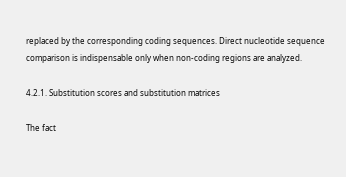replaced by the corresponding coding sequences. Direct nucleotide sequence comparison is indispensable only when non-coding regions are analyzed.

4.2.1. Substitution scores and substitution matrices

The fact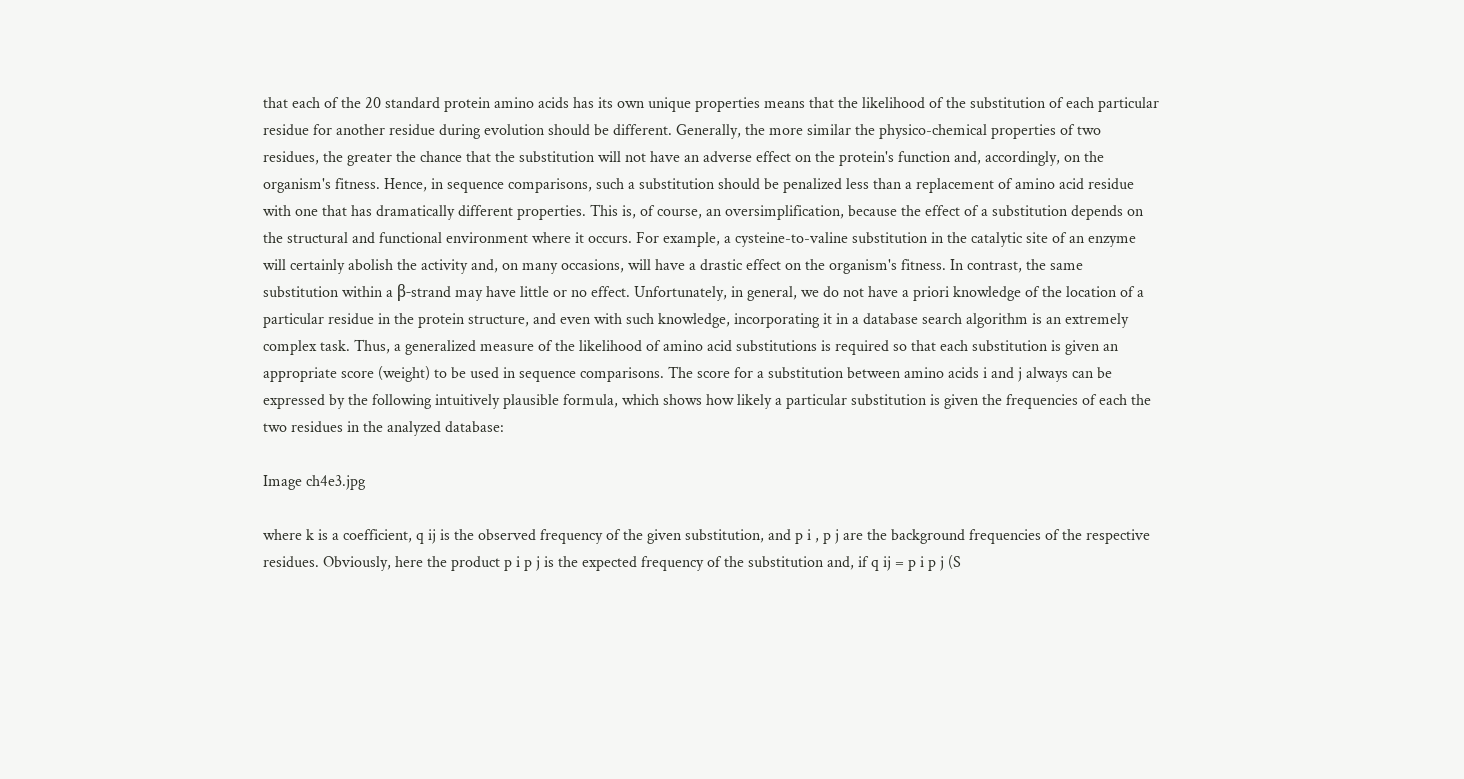that each of the 20 standard protein amino acids has its own unique properties means that the likelihood of the substitution of each particular residue for another residue during evolution should be different. Generally, the more similar the physico-chemical properties of two residues, the greater the chance that the substitution will not have an adverse effect on the protein's function and, accordingly, on the organism's fitness. Hence, in sequence comparisons, such a substitution should be penalized less than a replacement of amino acid residue with one that has dramatically different properties. This is, of course, an oversimplification, because the effect of a substitution depends on the structural and functional environment where it occurs. For example, a cysteine-to-valine substitution in the catalytic site of an enzyme will certainly abolish the activity and, on many occasions, will have a drastic effect on the organism's fitness. In contrast, the same substitution within a β-strand may have little or no effect. Unfortunately, in general, we do not have a priori knowledge of the location of a particular residue in the protein structure, and even with such knowledge, incorporating it in a database search algorithm is an extremely complex task. Thus, a generalized measure of the likelihood of amino acid substitutions is required so that each substitution is given an appropriate score (weight) to be used in sequence comparisons. The score for a substitution between amino acids i and j always can be expressed by the following intuitively plausible formula, which shows how likely a particular substitution is given the frequencies of each the two residues in the analyzed database:

Image ch4e3.jpg

where k is a coefficient, q ij is the observed frequency of the given substitution, and p i , p j are the background frequencies of the respective residues. Obviously, here the product p i p j is the expected frequency of the substitution and, if q ij = p i p j (S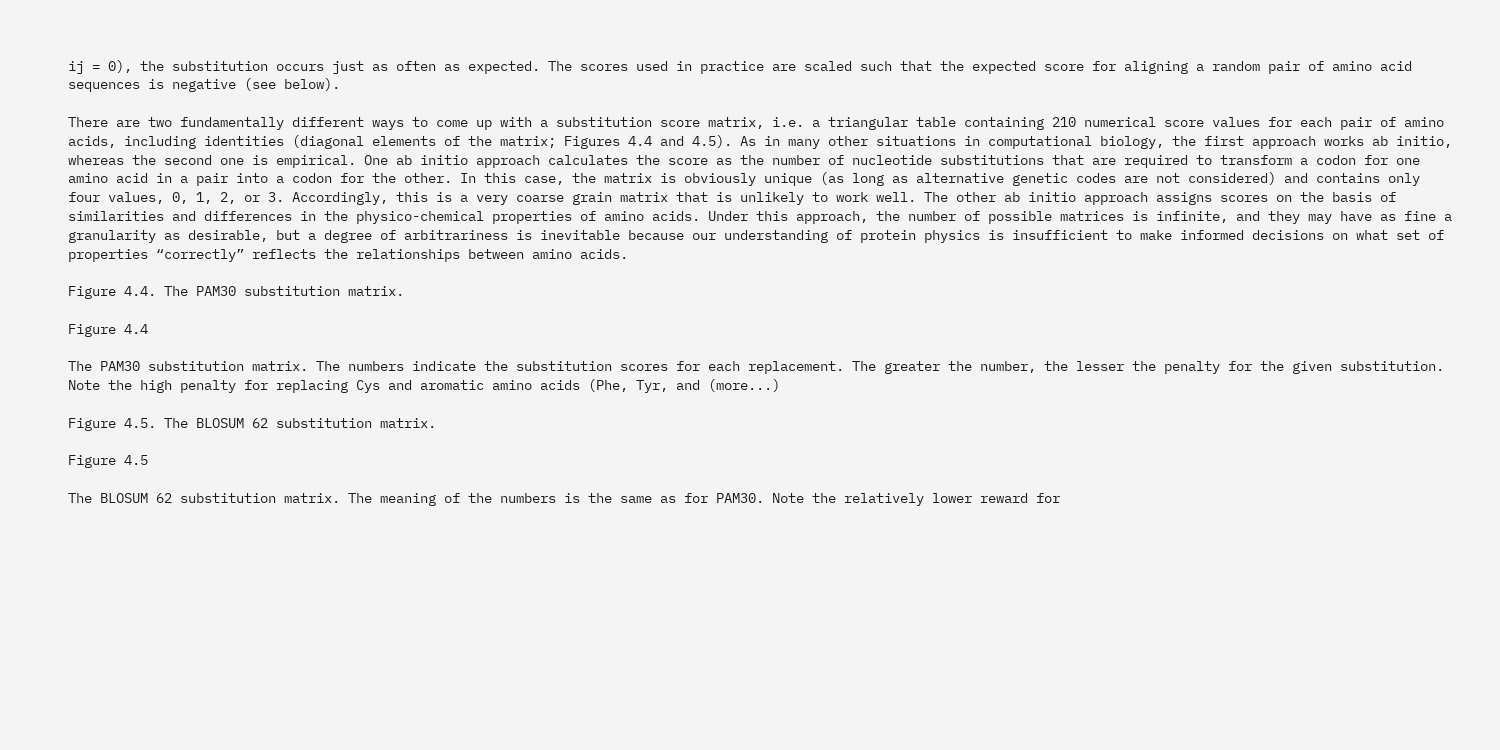ij = 0), the substitution occurs just as often as expected. The scores used in practice are scaled such that the expected score for aligning a random pair of amino acid sequences is negative (see below).

There are two fundamentally different ways to come up with a substitution score matrix, i.e. a triangular table containing 210 numerical score values for each pair of amino acids, including identities (diagonal elements of the matrix; Figures 4.4 and 4.5). As in many other situations in computational biology, the first approach works ab initio, whereas the second one is empirical. One ab initio approach calculates the score as the number of nucleotide substitutions that are required to transform a codon for one amino acid in a pair into a codon for the other. In this case, the matrix is obviously unique (as long as alternative genetic codes are not considered) and contains only four values, 0, 1, 2, or 3. Accordingly, this is a very coarse grain matrix that is unlikely to work well. The other ab initio approach assigns scores on the basis of similarities and differences in the physico-chemical properties of amino acids. Under this approach, the number of possible matrices is infinite, and they may have as fine a granularity as desirable, but a degree of arbitrariness is inevitable because our understanding of protein physics is insufficient to make informed decisions on what set of properties “correctly” reflects the relationships between amino acids.

Figure 4.4. The PAM30 substitution matrix.

Figure 4.4

The PAM30 substitution matrix. The numbers indicate the substitution scores for each replacement. The greater the number, the lesser the penalty for the given substitution. Note the high penalty for replacing Cys and aromatic amino acids (Phe, Tyr, and (more...)

Figure 4.5. The BLOSUM 62 substitution matrix.

Figure 4.5

The BLOSUM 62 substitution matrix. The meaning of the numbers is the same as for PAM30. Note the relatively lower reward for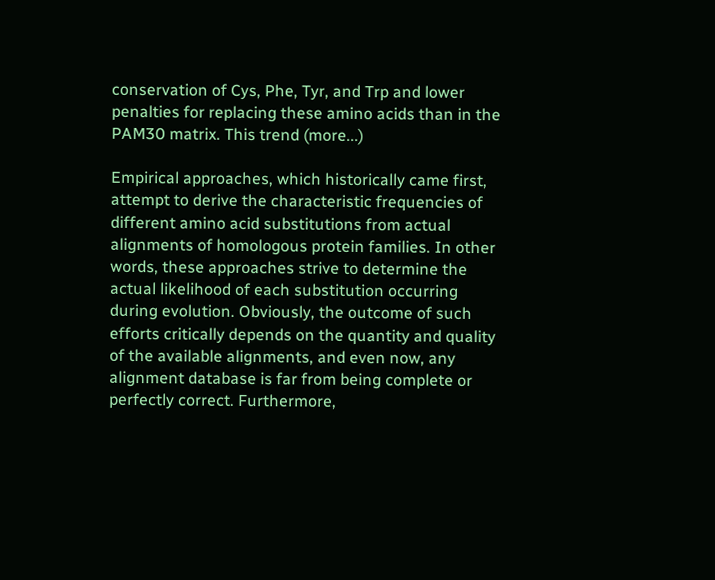conservation of Cys, Phe, Tyr, and Trp and lower penalties for replacing these amino acids than in the PAM30 matrix. This trend (more...)

Empirical approaches, which historically came first, attempt to derive the characteristic frequencies of different amino acid substitutions from actual alignments of homologous protein families. In other words, these approaches strive to determine the actual likelihood of each substitution occurring during evolution. Obviously, the outcome of such efforts critically depends on the quantity and quality of the available alignments, and even now, any alignment database is far from being complete or perfectly correct. Furthermore,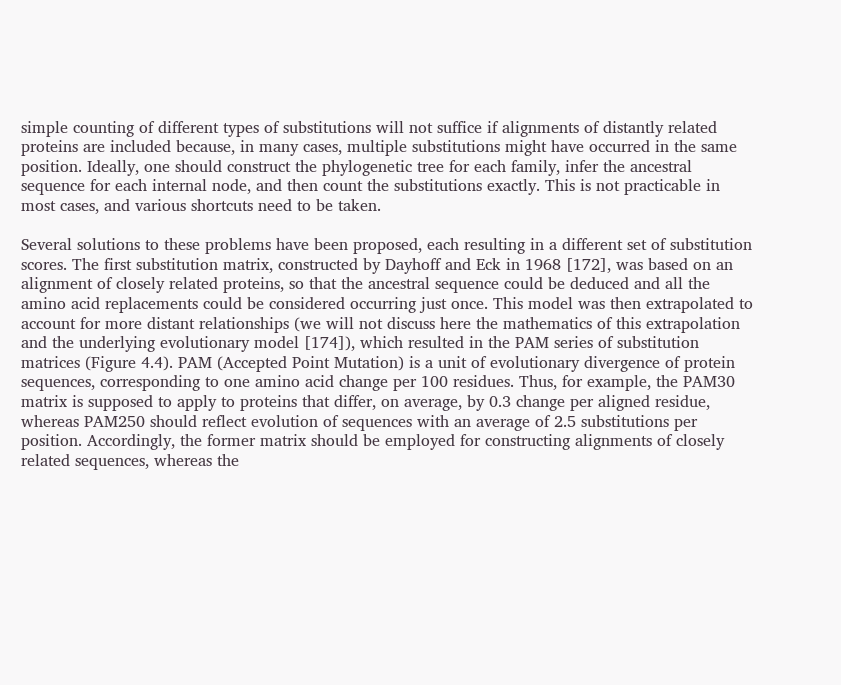simple counting of different types of substitutions will not suffice if alignments of distantly related proteins are included because, in many cases, multiple substitutions might have occurred in the same position. Ideally, one should construct the phylogenetic tree for each family, infer the ancestral sequence for each internal node, and then count the substitutions exactly. This is not practicable in most cases, and various shortcuts need to be taken.

Several solutions to these problems have been proposed, each resulting in a different set of substitution scores. The first substitution matrix, constructed by Dayhoff and Eck in 1968 [172], was based on an alignment of closely related proteins, so that the ancestral sequence could be deduced and all the amino acid replacements could be considered occurring just once. This model was then extrapolated to account for more distant relationships (we will not discuss here the mathematics of this extrapolation and the underlying evolutionary model [174]), which resulted in the PAM series of substitution matrices (Figure 4.4). PAM (Accepted Point Mutation) is a unit of evolutionary divergence of protein sequences, corresponding to one amino acid change per 100 residues. Thus, for example, the PAM30 matrix is supposed to apply to proteins that differ, on average, by 0.3 change per aligned residue, whereas PAM250 should reflect evolution of sequences with an average of 2.5 substitutions per position. Accordingly, the former matrix should be employed for constructing alignments of closely related sequences, whereas the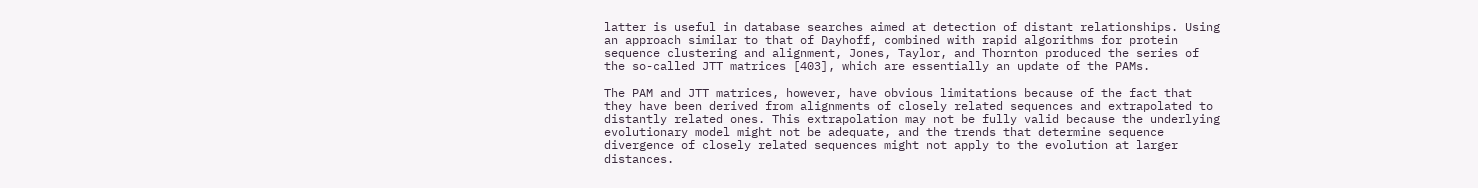latter is useful in database searches aimed at detection of distant relationships. Using an approach similar to that of Dayhoff, combined with rapid algorithms for protein sequence clustering and alignment, Jones, Taylor, and Thornton produced the series of the so-called JTT matrices [403], which are essentially an update of the PAMs.

The PAM and JTT matrices, however, have obvious limitations because of the fact that they have been derived from alignments of closely related sequences and extrapolated to distantly related ones. This extrapolation may not be fully valid because the underlying evolutionary model might not be adequate, and the trends that determine sequence divergence of closely related sequences might not apply to the evolution at larger distances.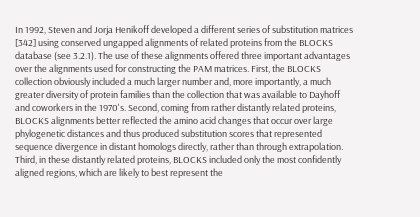In 1992, Steven and Jorja Henikoff developed a different series of substitution matrices [342] using conserved ungapped alignments of related proteins from the BLOCKS database (see 3.2.1). The use of these alignments offered three important advantages over the alignments used for constructing the PAM matrices. First, the BLOCKS collection obviously included a much larger number and, more importantly, a much greater diversity of protein families than the collection that was available to Dayhoff and coworkers in the 1970's. Second, coming from rather distantly related proteins, BLOCKS alignments better reflected the amino acid changes that occur over large phylogenetic distances and thus produced substitution scores that represented sequence divergence in distant homologs directly, rather than through extrapolation. Third, in these distantly related proteins, BLOCKS included only the most confidently aligned regions, which are likely to best represent the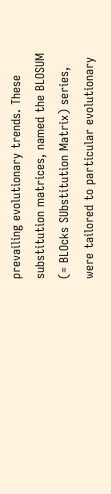prevailing evolutionary trends. These substitution matrices, named the BLOSUM (= BLOcks SUbstitution Matrix) series, were tailored to particular evolutionary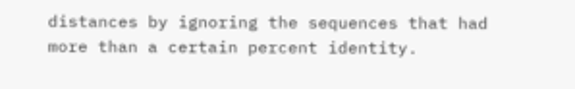distances by ignoring the sequences that had more than a certain percent identity.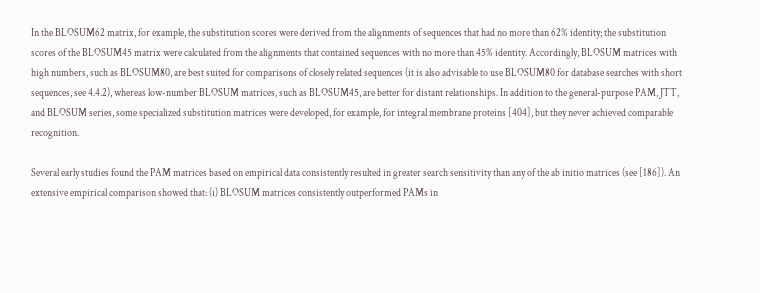In the BLOSUM62 matrix, for example, the substitution scores were derived from the alignments of sequences that had no more than 62% identity; the substitution scores of the BLOSUM45 matrix were calculated from the alignments that contained sequences with no more than 45% identity. Accordingly, BLOSUM matrices with high numbers, such as BLOSUM80, are best suited for comparisons of closely related sequences (it is also advisable to use BLOSUM80 for database searches with short sequences, see 4.4.2), whereas low-number BLOSUM matrices, such as BLOSUM45, are better for distant relationships. In addition to the general-purpose PAM, JTT, and BLOSUM series, some specialized substitution matrices were developed, for example, for integral membrane proteins [404], but they never achieved comparable recognition.

Several early studies found the PAM matrices based on empirical data consistently resulted in greater search sensitivity than any of the ab initio matrices (see [186]). An extensive empirical comparison showed that: (i) BLOSUM matrices consistently outperformed PAMs in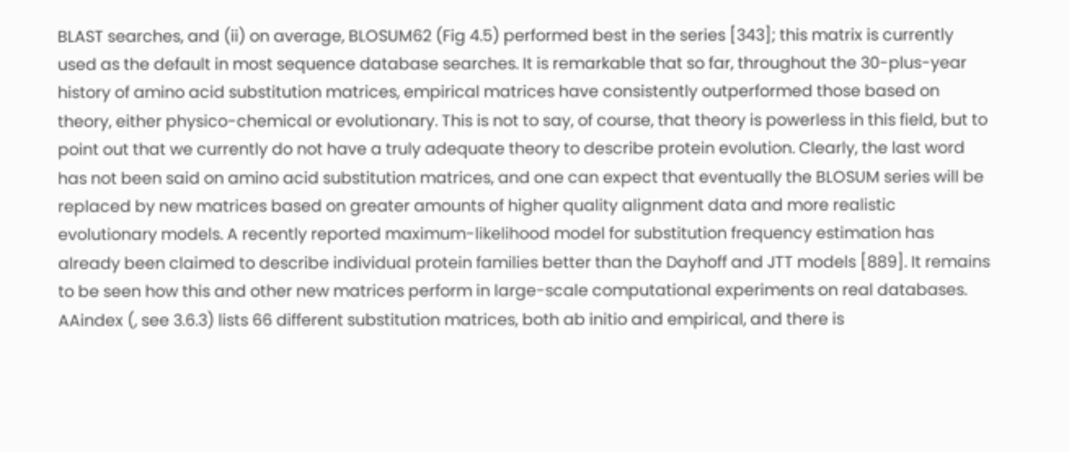BLAST searches, and (ii) on average, BLOSUM62 (Fig 4.5) performed best in the series [343]; this matrix is currently used as the default in most sequence database searches. It is remarkable that so far, throughout the 30-plus-year history of amino acid substitution matrices, empirical matrices have consistently outperformed those based on theory, either physico-chemical or evolutionary. This is not to say, of course, that theory is powerless in this field, but to point out that we currently do not have a truly adequate theory to describe protein evolution. Clearly, the last word has not been said on amino acid substitution matrices, and one can expect that eventually the BLOSUM series will be replaced by new matrices based on greater amounts of higher quality alignment data and more realistic evolutionary models. A recently reported maximum-likelihood model for substitution frequency estimation has already been claimed to describe individual protein families better than the Dayhoff and JTT models [889]. It remains to be seen how this and other new matrices perform in large-scale computational experiments on real databases. AAindex (, see 3.6.3) lists 66 different substitution matrices, both ab initio and empirical, and there is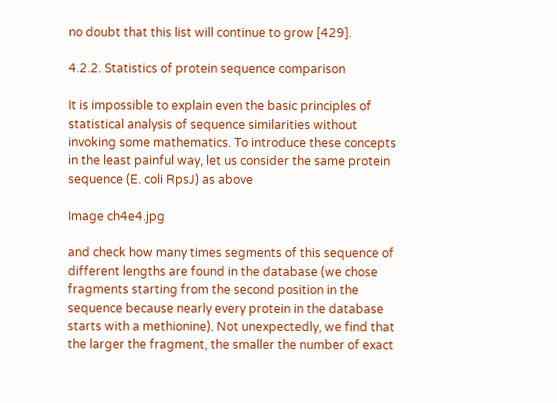no doubt that this list will continue to grow [429].

4.2.2. Statistics of protein sequence comparison

It is impossible to explain even the basic principles of statistical analysis of sequence similarities without invoking some mathematics. To introduce these concepts in the least painful way, let us consider the same protein sequence (E. coli RpsJ) as above

Image ch4e4.jpg

and check how many times segments of this sequence of different lengths are found in the database (we chose fragments starting from the second position in the sequence because nearly every protein in the database starts with a methionine). Not unexpectedly, we find that the larger the fragment, the smaller the number of exact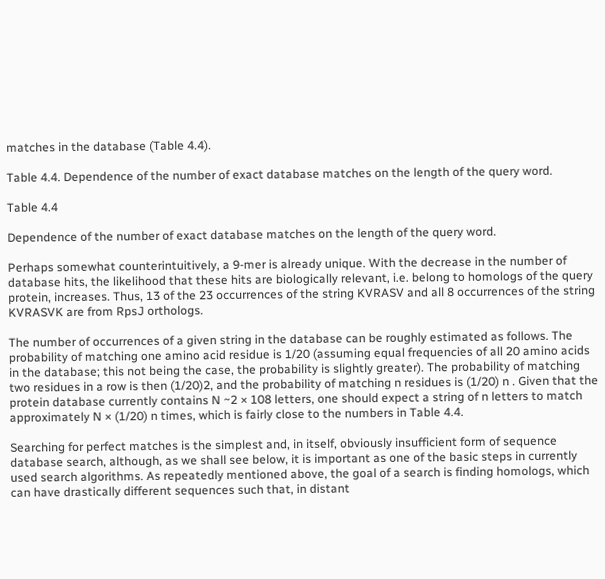matches in the database (Table 4.4).

Table 4.4. Dependence of the number of exact database matches on the length of the query word.

Table 4.4

Dependence of the number of exact database matches on the length of the query word.

Perhaps somewhat counterintuitively, a 9-mer is already unique. With the decrease in the number of database hits, the likelihood that these hits are biologically relevant, i.e. belong to homologs of the query protein, increases. Thus, 13 of the 23 occurrences of the string KVRASV and all 8 occurrences of the string KVRASVK are from RpsJ orthologs.

The number of occurrences of a given string in the database can be roughly estimated as follows. The probability of matching one amino acid residue is 1/20 (assuming equal frequencies of all 20 amino acids in the database; this not being the case, the probability is slightly greater). The probability of matching two residues in a row is then (1/20)2, and the probability of matching n residues is (1/20) n . Given that the protein database currently contains N ~2 × 108 letters, one should expect a string of n letters to match approximately N × (1/20) n times, which is fairly close to the numbers in Table 4.4.

Searching for perfect matches is the simplest and, in itself, obviously insufficient form of sequence database search, although, as we shall see below, it is important as one of the basic steps in currently used search algorithms. As repeatedly mentioned above, the goal of a search is finding homologs, which can have drastically different sequences such that, in distant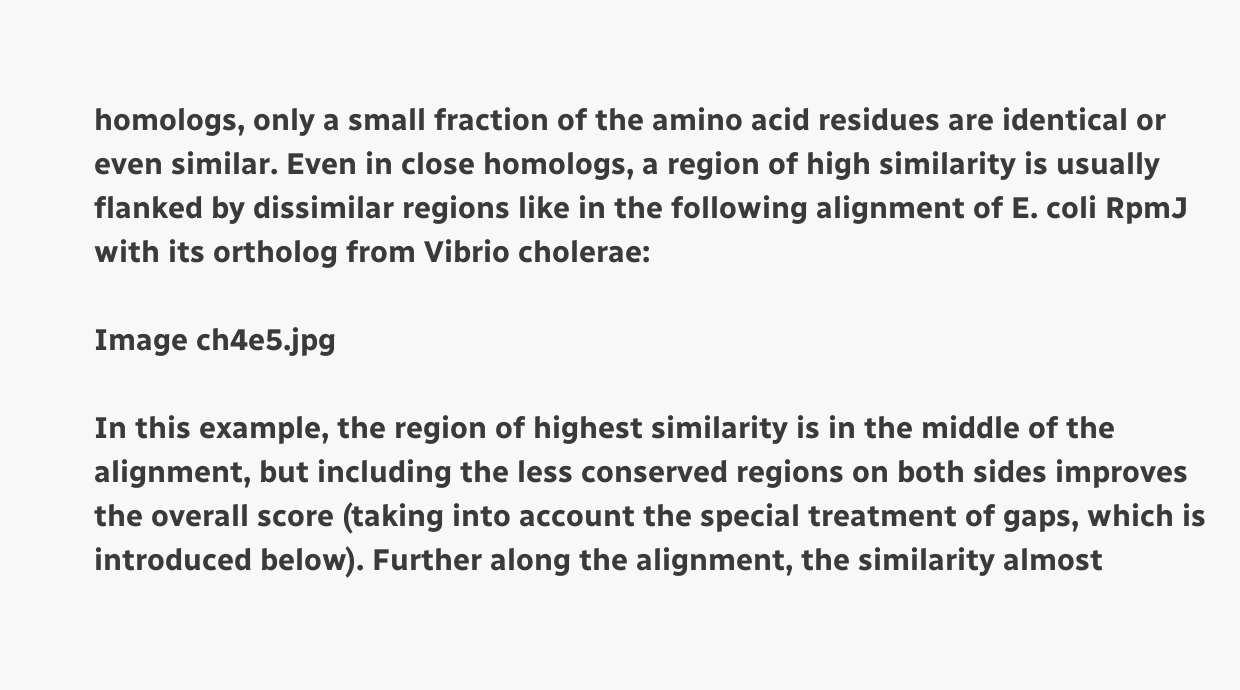homologs, only a small fraction of the amino acid residues are identical or even similar. Even in close homologs, a region of high similarity is usually flanked by dissimilar regions like in the following alignment of E. coli RpmJ with its ortholog from Vibrio cholerae:

Image ch4e5.jpg

In this example, the region of highest similarity is in the middle of the alignment, but including the less conserved regions on both sides improves the overall score (taking into account the special treatment of gaps, which is introduced below). Further along the alignment, the similarity almost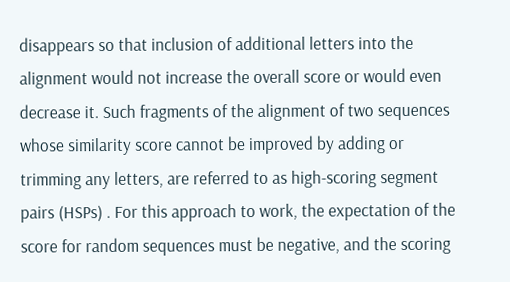disappears so that inclusion of additional letters into the alignment would not increase the overall score or would even decrease it. Such fragments of the alignment of two sequences whose similarity score cannot be improved by adding or trimming any letters, are referred to as high-scoring segment pairs (HSPs) . For this approach to work, the expectation of the score for random sequences must be negative, and the scoring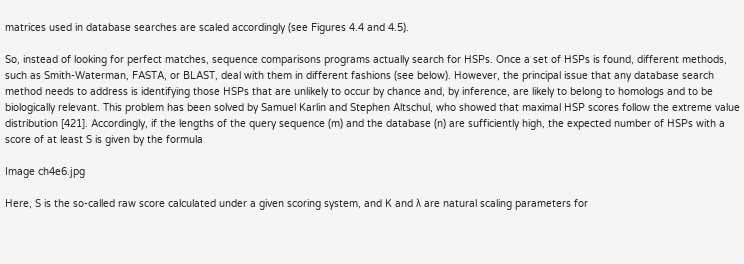matrices used in database searches are scaled accordingly (see Figures 4.4 and 4.5).

So, instead of looking for perfect matches, sequence comparisons programs actually search for HSPs. Once a set of HSPs is found, different methods, such as Smith-Waterman, FASTA, or BLAST, deal with them in different fashions (see below). However, the principal issue that any database search method needs to address is identifying those HSPs that are unlikely to occur by chance and, by inference, are likely to belong to homologs and to be biologically relevant. This problem has been solved by Samuel Karlin and Stephen Altschul, who showed that maximal HSP scores follow the extreme value distribution [421]. Accordingly, if the lengths of the query sequence (m) and the database (n) are sufficiently high, the expected number of HSPs with a score of at least S is given by the formula

Image ch4e6.jpg

Here, S is the so-called raw score calculated under a given scoring system, and K and λ are natural scaling parameters for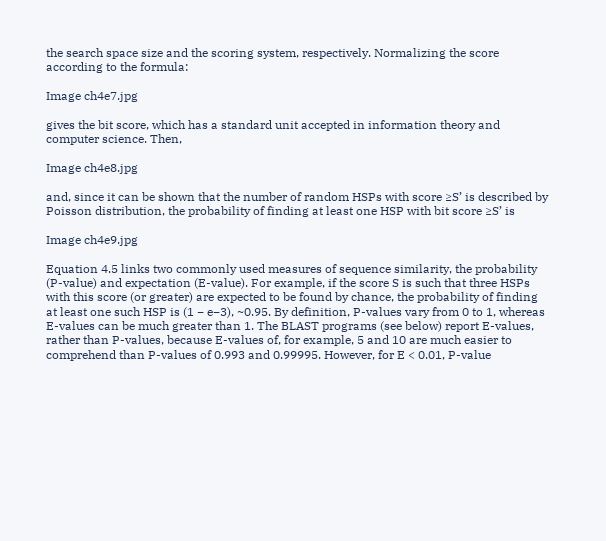the search space size and the scoring system, respectively. Normalizing the score according to the formula:

Image ch4e7.jpg

gives the bit score, which has a standard unit accepted in information theory and computer science. Then,

Image ch4e8.jpg

and, since it can be shown that the number of random HSPs with score ≥S’ is described by Poisson distribution, the probability of finding at least one HSP with bit score ≥S’ is

Image ch4e9.jpg

Equation 4.5 links two commonly used measures of sequence similarity, the probability (P-value) and expectation (E-value). For example, if the score S is such that three HSPs with this score (or greater) are expected to be found by chance, the probability of finding at least one such HSP is (1 − e−3), ~0.95. By definition, P-values vary from 0 to 1, whereas E-values can be much greater than 1. The BLAST programs (see below) report E-values, rather than P-values, because E-values of, for example, 5 and 10 are much easier to comprehend than P-values of 0.993 and 0.99995. However, for E < 0.01, P-value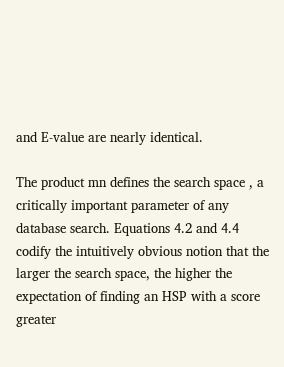and E-value are nearly identical.

The product mn defines the search space , a critically important parameter of any database search. Equations 4.2 and 4.4 codify the intuitively obvious notion that the larger the search space, the higher the expectation of finding an HSP with a score greater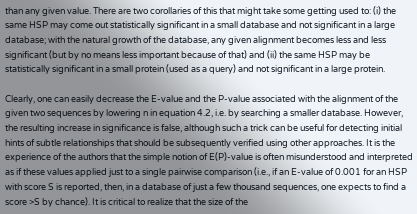than any given value. There are two corollaries of this that might take some getting used to: (i) the same HSP may come out statistically significant in a small database and not significant in a large database; with the natural growth of the database, any given alignment becomes less and less significant (but by no means less important because of that) and (ii) the same HSP may be statistically significant in a small protein (used as a query) and not significant in a large protein.

Clearly, one can easily decrease the E-value and the P-value associated with the alignment of the given two sequences by lowering n in equation 4.2, i.e. by searching a smaller database. However, the resulting increase in significance is false, although such a trick can be useful for detecting initial hints of subtle relationships that should be subsequently verified using other approaches. It is the experience of the authors that the simple notion of E(P)-value is often misunderstood and interpreted as if these values applied just to a single pairwise comparison (i.e., if an E-value of 0.001 for an HSP with score S is reported, then, in a database of just a few thousand sequences, one expects to find a score >S by chance). It is critical to realize that the size of the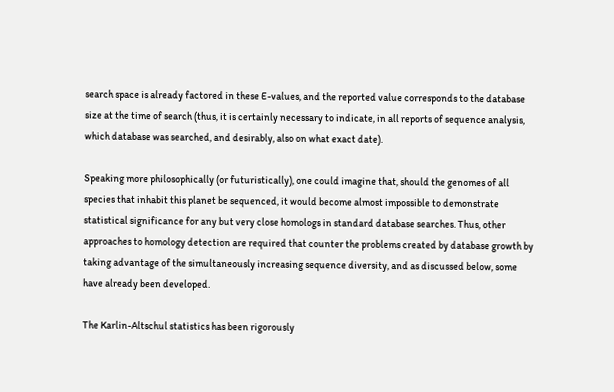search space is already factored in these E-values, and the reported value corresponds to the database size at the time of search (thus, it is certainly necessary to indicate, in all reports of sequence analysis, which database was searched, and desirably, also on what exact date).

Speaking more philosophically (or futuristically), one could imagine that, should the genomes of all species that inhabit this planet be sequenced, it would become almost impossible to demonstrate statistical significance for any but very close homologs in standard database searches. Thus, other approaches to homology detection are required that counter the problems created by database growth by taking advantage of the simultaneously increasing sequence diversity, and as discussed below, some have already been developed.

The Karlin-Altschul statistics has been rigorously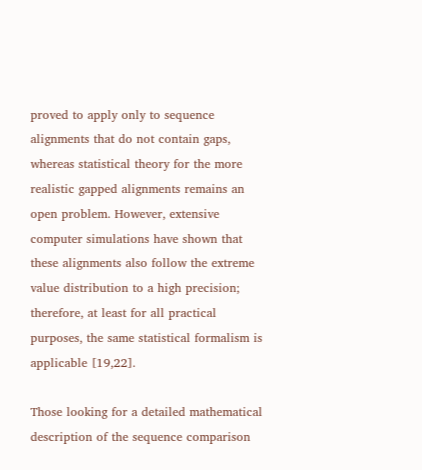proved to apply only to sequence alignments that do not contain gaps, whereas statistical theory for the more realistic gapped alignments remains an open problem. However, extensive computer simulations have shown that these alignments also follow the extreme value distribution to a high precision; therefore, at least for all practical purposes, the same statistical formalism is applicable [19,22].

Those looking for a detailed mathematical description of the sequence comparison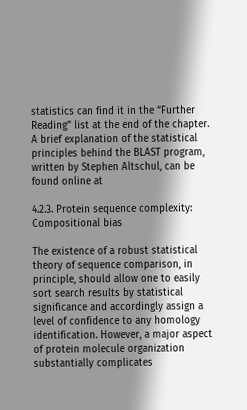statistics can find it in the “Further Reading” list at the end of the chapter. A brief explanation of the statistical principles behind the BLAST program, written by Stephen Altschul, can be found online at

4.2.3. Protein sequence complexity: Compositional bias

The existence of a robust statistical theory of sequence comparison, in principle, should allow one to easily sort search results by statistical significance and accordingly assign a level of confidence to any homology identification. However, a major aspect of protein molecule organization substantially complicates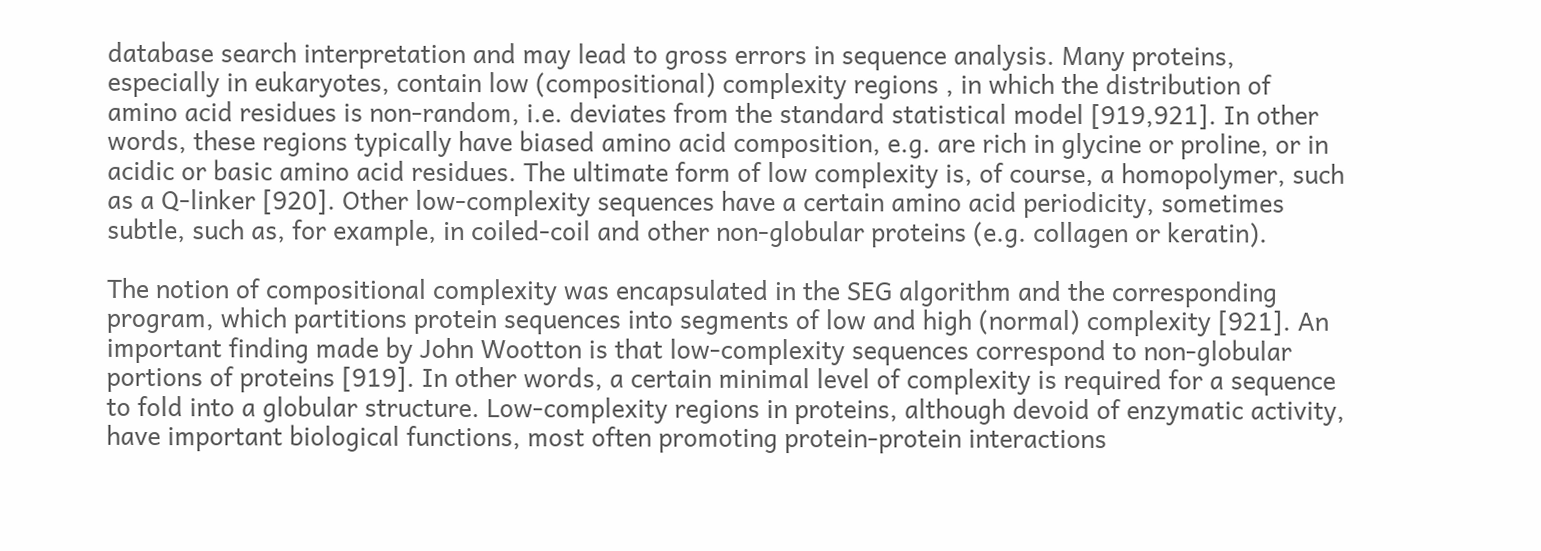database search interpretation and may lead to gross errors in sequence analysis. Many proteins, especially in eukaryotes, contain low (compositional) complexity regions , in which the distribution of amino acid residues is non-random, i.e. deviates from the standard statistical model [919,921]. In other words, these regions typically have biased amino acid composition, e.g. are rich in glycine or proline, or in acidic or basic amino acid residues. The ultimate form of low complexity is, of course, a homopolymer, such as a Q-linker [920]. Other low-complexity sequences have a certain amino acid periodicity, sometimes subtle, such as, for example, in coiled-coil and other non-globular proteins (e.g. collagen or keratin).

The notion of compositional complexity was encapsulated in the SEG algorithm and the corresponding program, which partitions protein sequences into segments of low and high (normal) complexity [921]. An important finding made by John Wootton is that low-complexity sequences correspond to non-globular portions of proteins [919]. In other words, a certain minimal level of complexity is required for a sequence to fold into a globular structure. Low-complexity regions in proteins, although devoid of enzymatic activity, have important biological functions, most often promoting protein-protein interactions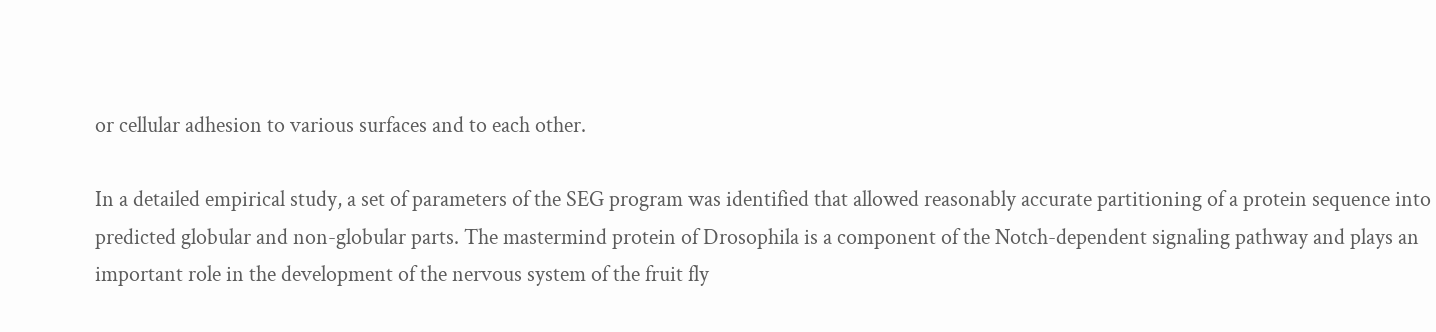or cellular adhesion to various surfaces and to each other.

In a detailed empirical study, a set of parameters of the SEG program was identified that allowed reasonably accurate partitioning of a protein sequence into predicted globular and non-globular parts. The mastermind protein of Drosophila is a component of the Notch-dependent signaling pathway and plays an important role in the development of the nervous system of the fruit fly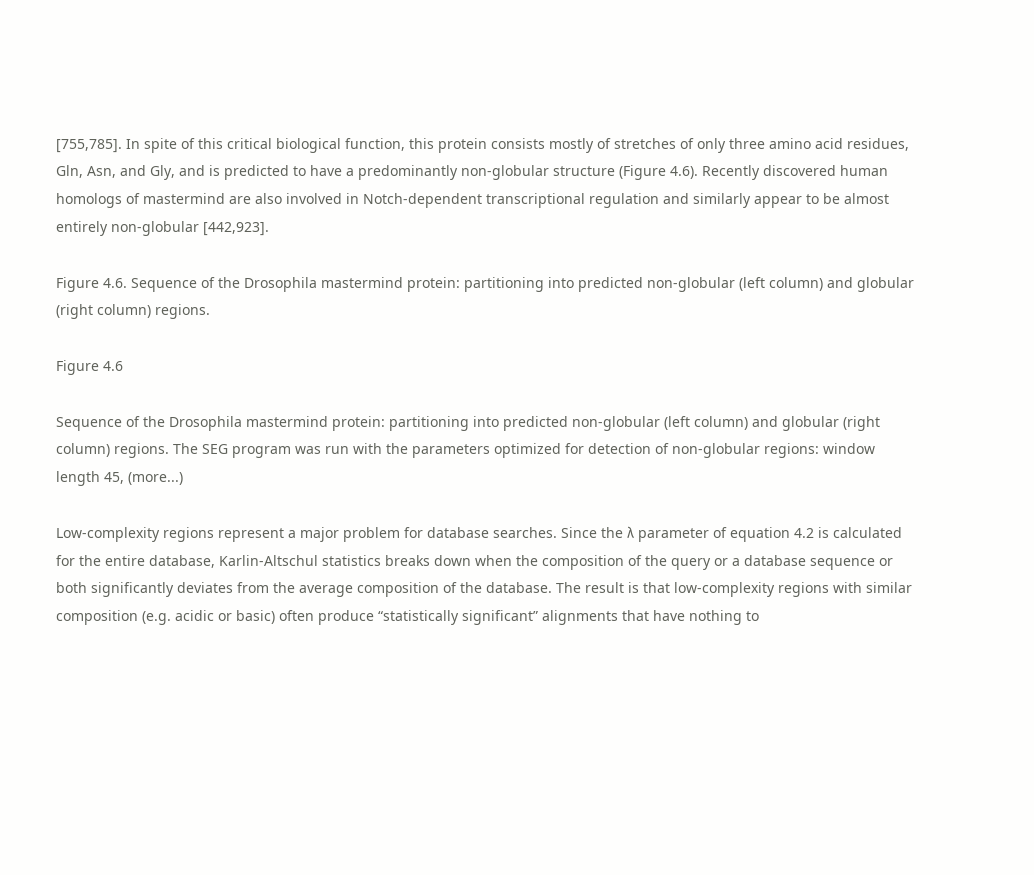[755,785]. In spite of this critical biological function, this protein consists mostly of stretches of only three amino acid residues, Gln, Asn, and Gly, and is predicted to have a predominantly non-globular structure (Figure 4.6). Recently discovered human homologs of mastermind are also involved in Notch-dependent transcriptional regulation and similarly appear to be almost entirely non-globular [442,923].

Figure 4.6. Sequence of the Drosophila mastermind protein: partitioning into predicted non-globular (left column) and globular (right column) regions.

Figure 4.6

Sequence of the Drosophila mastermind protein: partitioning into predicted non-globular (left column) and globular (right column) regions. The SEG program was run with the parameters optimized for detection of non-globular regions: window length 45, (more...)

Low-complexity regions represent a major problem for database searches. Since the λ parameter of equation 4.2 is calculated for the entire database, Karlin-Altschul statistics breaks down when the composition of the query or a database sequence or both significantly deviates from the average composition of the database. The result is that low-complexity regions with similar composition (e.g. acidic or basic) often produce “statistically significant” alignments that have nothing to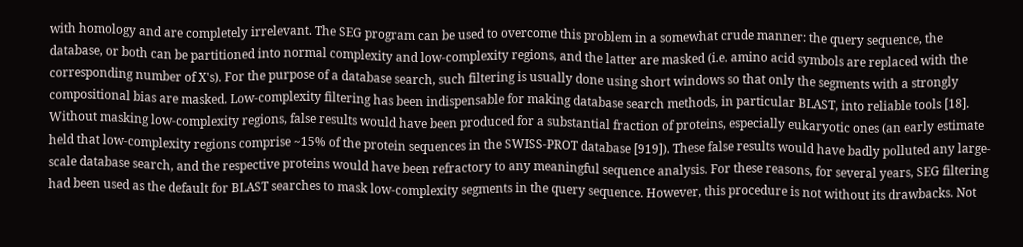with homology and are completely irrelevant. The SEG program can be used to overcome this problem in a somewhat crude manner: the query sequence, the database, or both can be partitioned into normal complexity and low-complexity regions, and the latter are masked (i.e. amino acid symbols are replaced with the corresponding number of X's). For the purpose of a database search, such filtering is usually done using short windows so that only the segments with a strongly compositional bias are masked. Low-complexity filtering has been indispensable for making database search methods, in particular BLAST, into reliable tools [18]. Without masking low-complexity regions, false results would have been produced for a substantial fraction of proteins, especially eukaryotic ones (an early estimate held that low-complexity regions comprise ~15% of the protein sequences in the SWISS-PROT database [919]). These false results would have badly polluted any large-scale database search, and the respective proteins would have been refractory to any meaningful sequence analysis. For these reasons, for several years, SEG filtering had been used as the default for BLAST searches to mask low-complexity segments in the query sequence. However, this procedure is not without its drawbacks. Not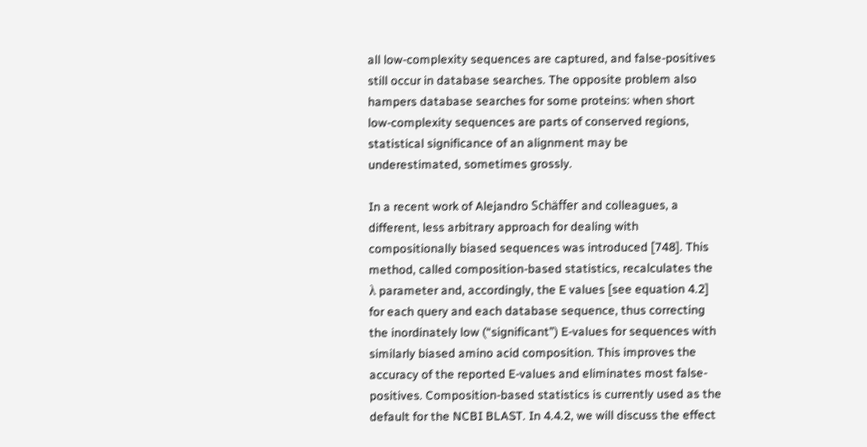all low-complexity sequences are captured, and false-positives still occur in database searches. The opposite problem also hampers database searches for some proteins: when short low-complexity sequences are parts of conserved regions, statistical significance of an alignment may be underestimated, sometimes grossly.

In a recent work of Alejandro Schäffer and colleagues, a different, less arbitrary approach for dealing with compositionally biased sequences was introduced [748]. This method, called composition-based statistics, recalculates the λ parameter and, accordingly, the E values [see equation 4.2] for each query and each database sequence, thus correcting the inordinately low (“significant”) E-values for sequences with similarly biased amino acid composition. This improves the accuracy of the reported E-values and eliminates most false-positives. Composition-based statistics is currently used as the default for the NCBI BLAST. In 4.4.2, we will discuss the effect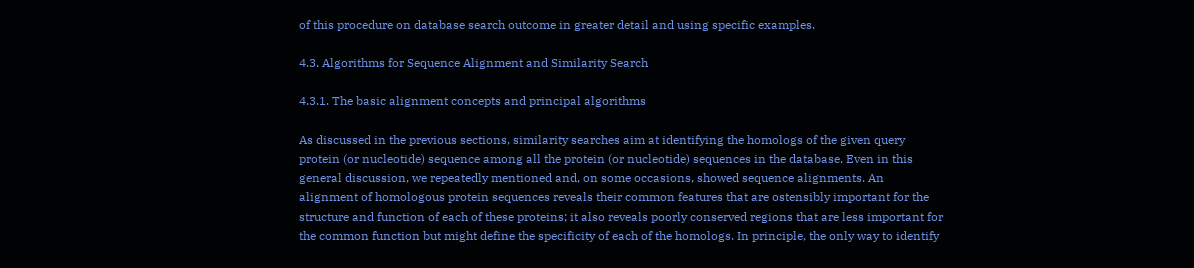of this procedure on database search outcome in greater detail and using specific examples.

4.3. Algorithms for Sequence Alignment and Similarity Search

4.3.1. The basic alignment concepts and principal algorithms

As discussed in the previous sections, similarity searches aim at identifying the homologs of the given query protein (or nucleotide) sequence among all the protein (or nucleotide) sequences in the database. Even in this general discussion, we repeatedly mentioned and, on some occasions, showed sequence alignments. An alignment of homologous protein sequences reveals their common features that are ostensibly important for the structure and function of each of these proteins; it also reveals poorly conserved regions that are less important for the common function but might define the specificity of each of the homologs. In principle, the only way to identify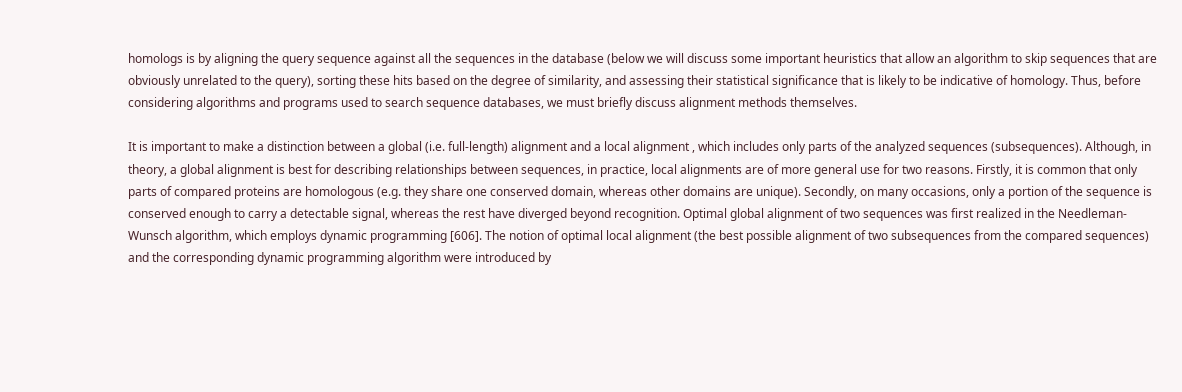homologs is by aligning the query sequence against all the sequences in the database (below we will discuss some important heuristics that allow an algorithm to skip sequences that are obviously unrelated to the query), sorting these hits based on the degree of similarity, and assessing their statistical significance that is likely to be indicative of homology. Thus, before considering algorithms and programs used to search sequence databases, we must briefly discuss alignment methods themselves.

It is important to make a distinction between a global (i.e. full-length) alignment and a local alignment , which includes only parts of the analyzed sequences (subsequences). Although, in theory, a global alignment is best for describing relationships between sequences, in practice, local alignments are of more general use for two reasons. Firstly, it is common that only parts of compared proteins are homologous (e.g. they share one conserved domain, whereas other domains are unique). Secondly, on many occasions, only a portion of the sequence is conserved enough to carry a detectable signal, whereas the rest have diverged beyond recognition. Optimal global alignment of two sequences was first realized in the Needleman-Wunsch algorithm, which employs dynamic programming [606]. The notion of optimal local alignment (the best possible alignment of two subsequences from the compared sequences) and the corresponding dynamic programming algorithm were introduced by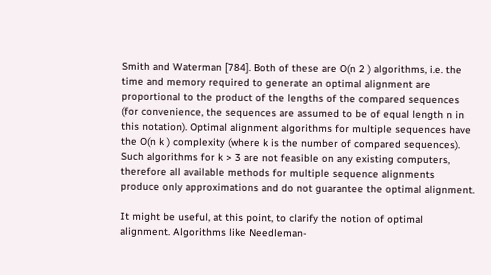Smith and Waterman [784]. Both of these are O(n 2 ) algorithms, i.e. the time and memory required to generate an optimal alignment are proportional to the product of the lengths of the compared sequences (for convenience, the sequences are assumed to be of equal length n in this notation). Optimal alignment algorithms for multiple sequences have the O(n k ) complexity (where k is the number of compared sequences). Such algorithms for k > 3 are not feasible on any existing computers, therefore all available methods for multiple sequence alignments produce only approximations and do not guarantee the optimal alignment.

It might be useful, at this point, to clarify the notion of optimal alignment. Algorithms like Needleman-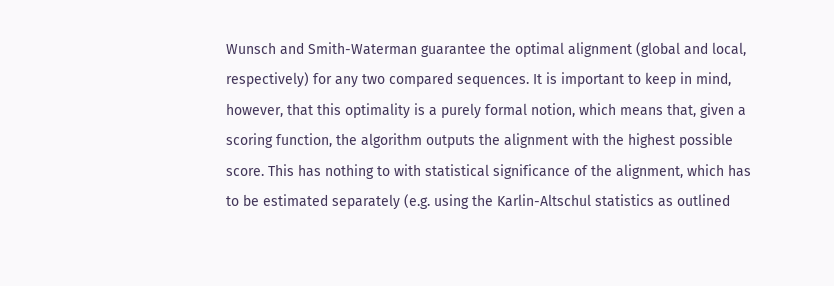Wunsch and Smith-Waterman guarantee the optimal alignment (global and local, respectively) for any two compared sequences. It is important to keep in mind, however, that this optimality is a purely formal notion, which means that, given a scoring function, the algorithm outputs the alignment with the highest possible score. This has nothing to with statistical significance of the alignment, which has to be estimated separately (e.g. using the Karlin-Altschul statistics as outlined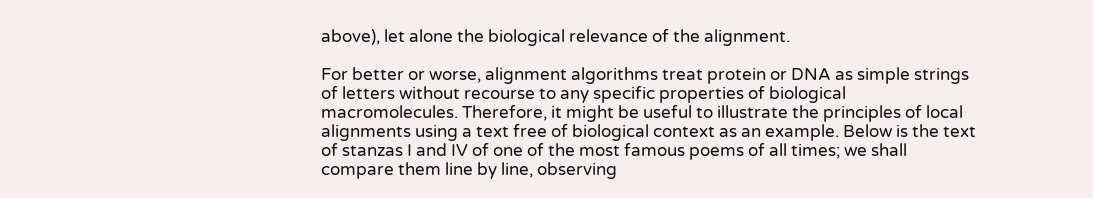above), let alone the biological relevance of the alignment.

For better or worse, alignment algorithms treat protein or DNA as simple strings of letters without recourse to any specific properties of biological macromolecules. Therefore, it might be useful to illustrate the principles of local alignments using a text free of biological context as an example. Below is the text of stanzas I and IV of one of the most famous poems of all times; we shall compare them line by line, observing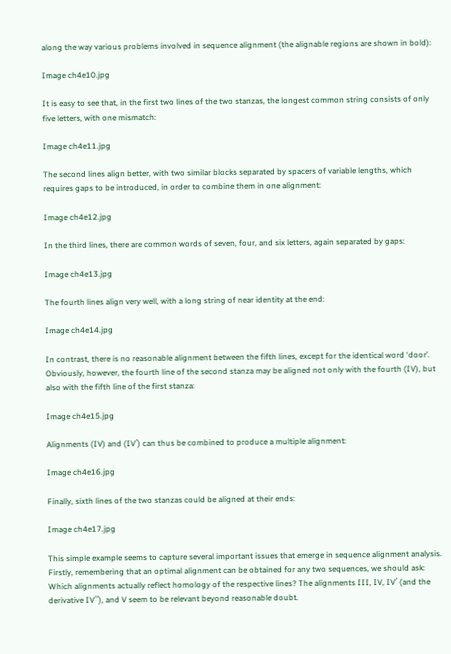along the way various problems involved in sequence alignment (the alignable regions are shown in bold):

Image ch4e10.jpg

It is easy to see that, in the first two lines of the two stanzas, the longest common string consists of only five letters, with one mismatch:

Image ch4e11.jpg

The second lines align better, with two similar blocks separated by spacers of variable lengths, which requires gaps to be introduced, in order to combine them in one alignment:

Image ch4e12.jpg

In the third lines, there are common words of seven, four, and six letters, again separated by gaps:

Image ch4e13.jpg

The fourth lines align very well, with a long string of near identity at the end:

Image ch4e14.jpg

In contrast, there is no reasonable alignment between the fifth lines, except for the identical word ‘door’. Obviously, however, the fourth line of the second stanza may be aligned not only with the fourth (IV), but also with the fifth line of the first stanza:

Image ch4e15.jpg

Alignments (IV) and (IV′) can thus be combined to produce a multiple alignment:

Image ch4e16.jpg

Finally, sixth lines of the two stanzas could be aligned at their ends:

Image ch4e17.jpg

This simple example seems to capture several important issues that emerge in sequence alignment analysis. Firstly, remembering that an optimal alignment can be obtained for any two sequences, we should ask: Which alignments actually reflect homology of the respective lines? The alignments III, IV, IV′ (and the derivative IV′′), and V seem to be relevant beyond reasonable doubt.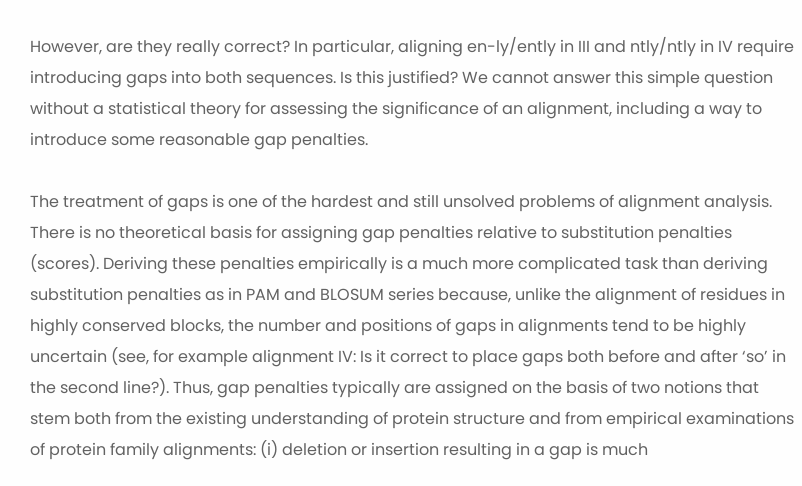However, are they really correct? In particular, aligning en-ly/ently in III and ntly/ntly in IV require introducing gaps into both sequences. Is this justified? We cannot answer this simple question without a statistical theory for assessing the significance of an alignment, including a way to introduce some reasonable gap penalties.

The treatment of gaps is one of the hardest and still unsolved problems of alignment analysis. There is no theoretical basis for assigning gap penalties relative to substitution penalties (scores). Deriving these penalties empirically is a much more complicated task than deriving substitution penalties as in PAM and BLOSUM series because, unlike the alignment of residues in highly conserved blocks, the number and positions of gaps in alignments tend to be highly uncertain (see, for example alignment IV: Is it correct to place gaps both before and after ‘so’ in the second line?). Thus, gap penalties typically are assigned on the basis of two notions that stem both from the existing understanding of protein structure and from empirical examinations of protein family alignments: (i) deletion or insertion resulting in a gap is much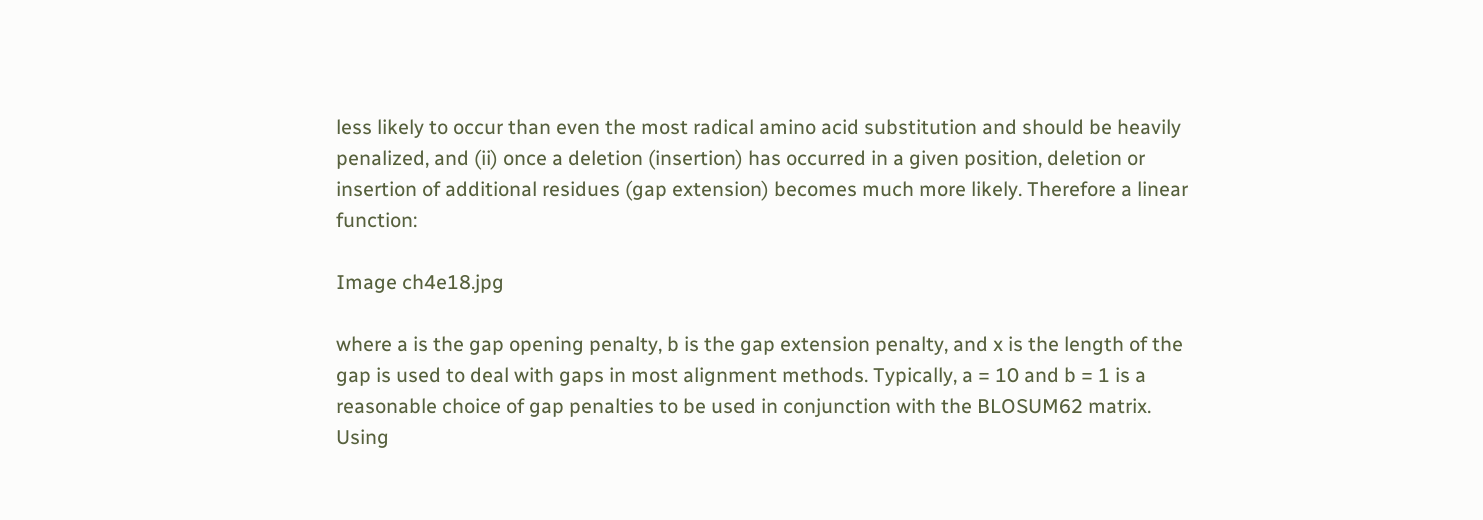less likely to occur than even the most radical amino acid substitution and should be heavily penalized, and (ii) once a deletion (insertion) has occurred in a given position, deletion or insertion of additional residues (gap extension) becomes much more likely. Therefore a linear function:

Image ch4e18.jpg

where a is the gap opening penalty, b is the gap extension penalty, and x is the length of the gap is used to deal with gaps in most alignment methods. Typically, a = 10 and b = 1 is a reasonable choice of gap penalties to be used in conjunction with the BLOSUM62 matrix. Using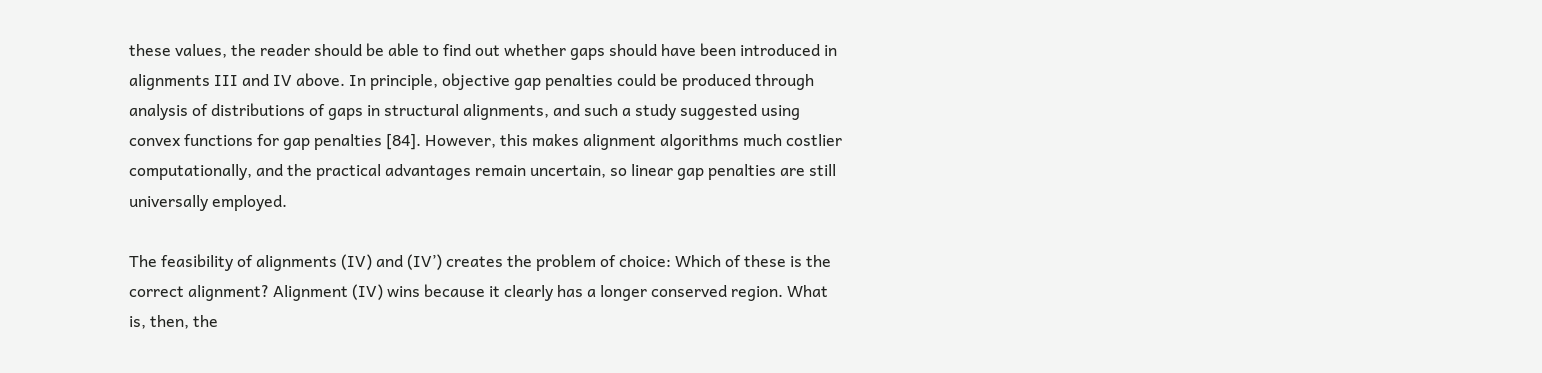these values, the reader should be able to find out whether gaps should have been introduced in alignments III and IV above. In principle, objective gap penalties could be produced through analysis of distributions of gaps in structural alignments, and such a study suggested using convex functions for gap penalties [84]. However, this makes alignment algorithms much costlier computationally, and the practical advantages remain uncertain, so linear gap penalties are still universally employed.

The feasibility of alignments (IV) and (IV’) creates the problem of choice: Which of these is the correct alignment? Alignment (IV) wins because it clearly has a longer conserved region. What is, then, the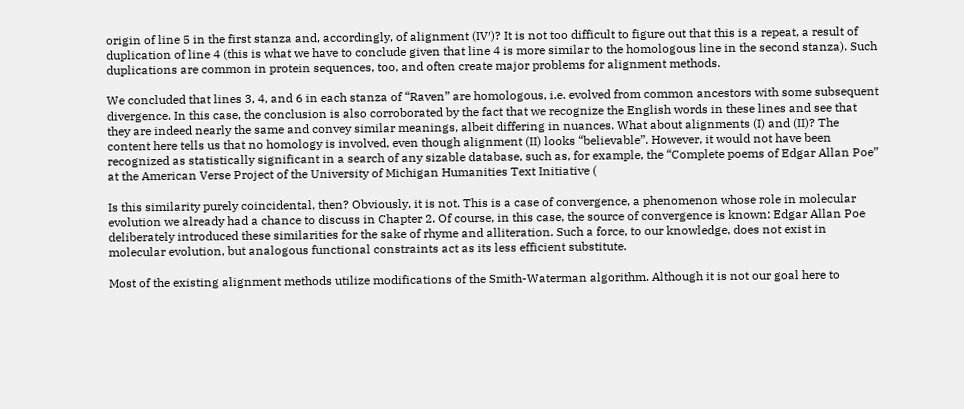origin of line 5 in the first stanza and, accordingly, of alignment (IV′)? It is not too difficult to figure out that this is a repeat, a result of duplication of line 4 (this is what we have to conclude given that line 4 is more similar to the homologous line in the second stanza). Such duplications are common in protein sequences, too, and often create major problems for alignment methods.

We concluded that lines 3, 4, and 6 in each stanza of “Raven” are homologous, i.e. evolved from common ancestors with some subsequent divergence. In this case, the conclusion is also corroborated by the fact that we recognize the English words in these lines and see that they are indeed nearly the same and convey similar meanings, albeit differing in nuances. What about alignments (I) and (II)? The content here tells us that no homology is involved, even though alignment (II) looks “believable”. However, it would not have been recognized as statistically significant in a search of any sizable database, such as, for example, the “Complete poems of Edgar Allan Poe” at the American Verse Project of the University of Michigan Humanities Text Initiative (

Is this similarity purely coincidental, then? Obviously, it is not. This is a case of convergence, a phenomenon whose role in molecular evolution we already had a chance to discuss in Chapter 2. Of course, in this case, the source of convergence is known: Edgar Allan Poe deliberately introduced these similarities for the sake of rhyme and alliteration. Such a force, to our knowledge, does not exist in molecular evolution, but analogous functional constraints act as its less efficient substitute.

Most of the existing alignment methods utilize modifications of the Smith-Waterman algorithm. Although it is not our goal here to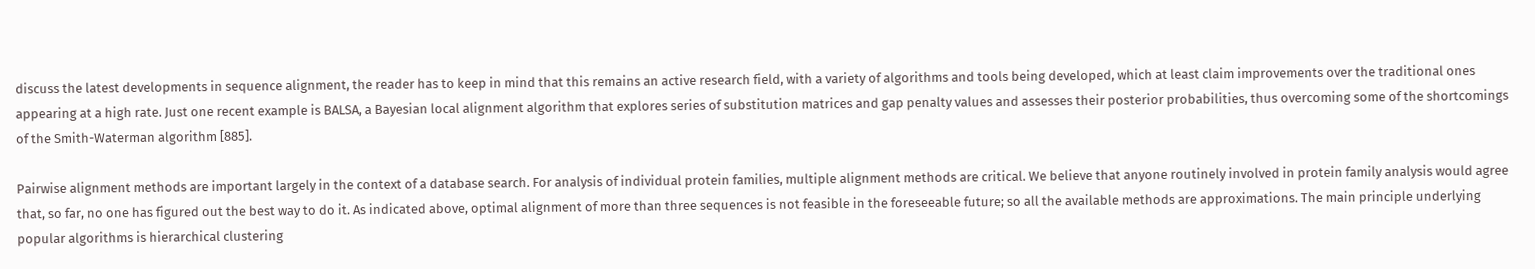discuss the latest developments in sequence alignment, the reader has to keep in mind that this remains an active research field, with a variety of algorithms and tools being developed, which at least claim improvements over the traditional ones appearing at a high rate. Just one recent example is BALSA, a Bayesian local alignment algorithm that explores series of substitution matrices and gap penalty values and assesses their posterior probabilities, thus overcoming some of the shortcomings of the Smith-Waterman algorithm [885].

Pairwise alignment methods are important largely in the context of a database search. For analysis of individual protein families, multiple alignment methods are critical. We believe that anyone routinely involved in protein family analysis would agree that, so far, no one has figured out the best way to do it. As indicated above, optimal alignment of more than three sequences is not feasible in the foreseeable future; so all the available methods are approximations. The main principle underlying popular algorithms is hierarchical clustering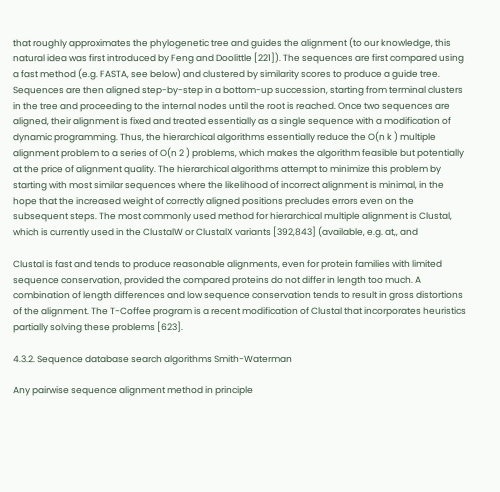that roughly approximates the phylogenetic tree and guides the alignment (to our knowledge, this natural idea was first introduced by Feng and Doolittle [221]). The sequences are first compared using a fast method (e.g. FASTA, see below) and clustered by similarity scores to produce a guide tree. Sequences are then aligned step-by-step in a bottom-up succession, starting from terminal clusters in the tree and proceeding to the internal nodes until the root is reached. Once two sequences are aligned, their alignment is fixed and treated essentially as a single sequence with a modification of dynamic programming. Thus, the hierarchical algorithms essentially reduce the O(n k ) multiple alignment problem to a series of O(n 2 ) problems, which makes the algorithm feasible but potentially at the price of alignment quality. The hierarchical algorithms attempt to minimize this problem by starting with most similar sequences where the likelihood of incorrect alignment is minimal, in the hope that the increased weight of correctly aligned positions precludes errors even on the subsequent steps. The most commonly used method for hierarchical multiple alignment is Clustal, which is currently used in the ClustalW or ClustalX variants [392,843] (available, e.g. at,, and

Clustal is fast and tends to produce reasonable alignments, even for protein families with limited sequence conservation, provided the compared proteins do not differ in length too much. A combination of length differences and low sequence conservation tends to result in gross distortions of the alignment. The T-Coffee program is a recent modification of Clustal that incorporates heuristics partially solving these problems [623].

4.3.2. Sequence database search algorithms Smith-Waterman

Any pairwise sequence alignment method in principle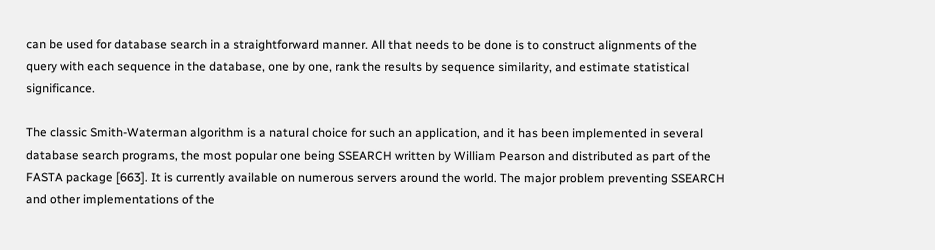can be used for database search in a straightforward manner. All that needs to be done is to construct alignments of the query with each sequence in the database, one by one, rank the results by sequence similarity, and estimate statistical significance.

The classic Smith-Waterman algorithm is a natural choice for such an application, and it has been implemented in several database search programs, the most popular one being SSEARCH written by William Pearson and distributed as part of the FASTA package [663]. It is currently available on numerous servers around the world. The major problem preventing SSEARCH and other implementations of the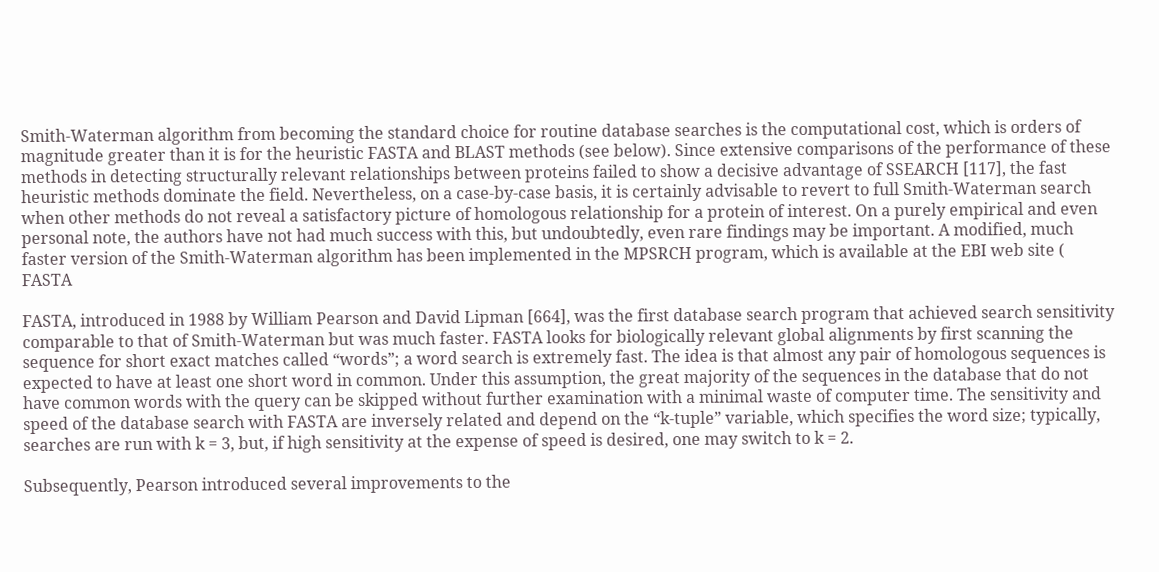Smith-Waterman algorithm from becoming the standard choice for routine database searches is the computational cost, which is orders of magnitude greater than it is for the heuristic FASTA and BLAST methods (see below). Since extensive comparisons of the performance of these methods in detecting structurally relevant relationships between proteins failed to show a decisive advantage of SSEARCH [117], the fast heuristic methods dominate the field. Nevertheless, on a case-by-case basis, it is certainly advisable to revert to full Smith-Waterman search when other methods do not reveal a satisfactory picture of homologous relationship for a protein of interest. On a purely empirical and even personal note, the authors have not had much success with this, but undoubtedly, even rare findings may be important. A modified, much faster version of the Smith-Waterman algorithm has been implemented in the MPSRCH program, which is available at the EBI web site ( FASTA

FASTA, introduced in 1988 by William Pearson and David Lipman [664], was the first database search program that achieved search sensitivity comparable to that of Smith-Waterman but was much faster. FASTA looks for biologically relevant global alignments by first scanning the sequence for short exact matches called “words”; a word search is extremely fast. The idea is that almost any pair of homologous sequences is expected to have at least one short word in common. Under this assumption, the great majority of the sequences in the database that do not have common words with the query can be skipped without further examination with a minimal waste of computer time. The sensitivity and speed of the database search with FASTA are inversely related and depend on the “k-tuple” variable, which specifies the word size; typically, searches are run with k = 3, but, if high sensitivity at the expense of speed is desired, one may switch to k = 2.

Subsequently, Pearson introduced several improvements to the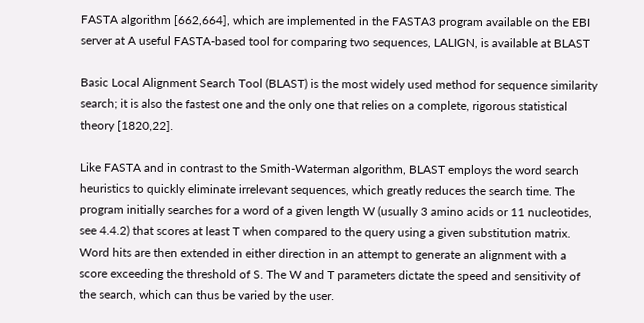FASTA algorithm [662,664], which are implemented in the FASTA3 program available on the EBI server at A useful FASTA-based tool for comparing two sequences, LALIGN, is available at BLAST

Basic Local Alignment Search Tool (BLAST) is the most widely used method for sequence similarity search; it is also the fastest one and the only one that relies on a complete, rigorous statistical theory [1820,22].

Like FASTA and in contrast to the Smith-Waterman algorithm, BLAST employs the word search heuristics to quickly eliminate irrelevant sequences, which greatly reduces the search time. The program initially searches for a word of a given length W (usually 3 amino acids or 11 nucleotides, see 4.4.2) that scores at least T when compared to the query using a given substitution matrix. Word hits are then extended in either direction in an attempt to generate an alignment with a score exceeding the threshold of S. The W and T parameters dictate the speed and sensitivity of the search, which can thus be varied by the user.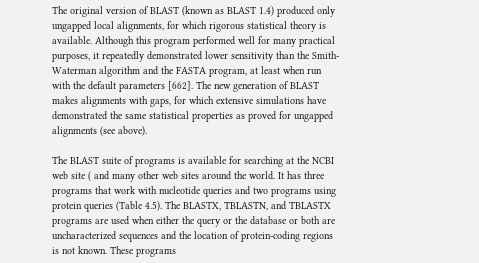The original version of BLAST (known as BLAST 1.4) produced only ungapped local alignments, for which rigorous statistical theory is available. Although this program performed well for many practical purposes, it repeatedly demonstrated lower sensitivity than the Smith-Waterman algorithm and the FASTA program, at least when run with the default parameters [662]. The new generation of BLAST makes alignments with gaps, for which extensive simulations have demonstrated the same statistical properties as proved for ungapped alignments (see above).

The BLAST suite of programs is available for searching at the NCBI web site ( and many other web sites around the world. It has three programs that work with nucleotide queries and two programs using protein queries (Table 4.5). The BLASTX, TBLASTN, and TBLASTX programs are used when either the query or the database or both are uncharacterized sequences and the location of protein-coding regions is not known. These programs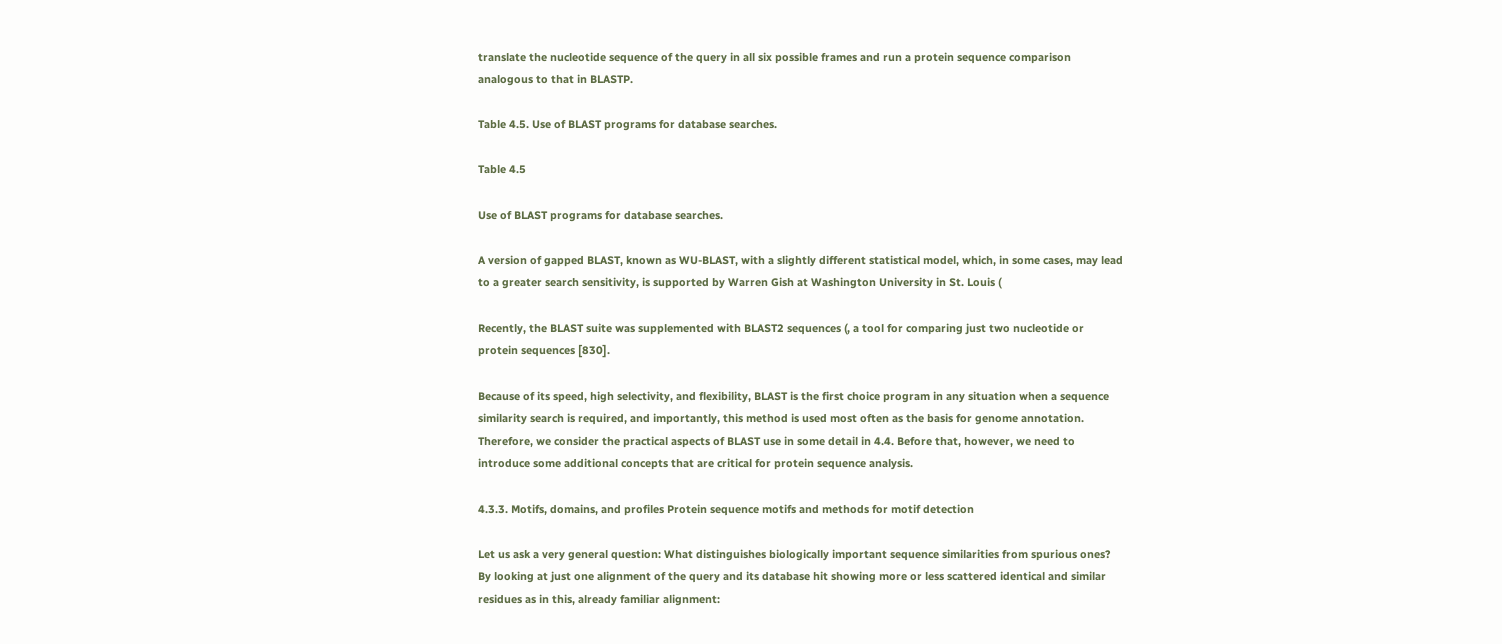translate the nucleotide sequence of the query in all six possible frames and run a protein sequence comparison analogous to that in BLASTP.

Table 4.5. Use of BLAST programs for database searches.

Table 4.5

Use of BLAST programs for database searches.

A version of gapped BLAST, known as WU-BLAST, with a slightly different statistical model, which, in some cases, may lead to a greater search sensitivity, is supported by Warren Gish at Washington University in St. Louis (

Recently, the BLAST suite was supplemented with BLAST2 sequences (, a tool for comparing just two nucleotide or protein sequences [830].

Because of its speed, high selectivity, and flexibility, BLAST is the first choice program in any situation when a sequence similarity search is required, and importantly, this method is used most often as the basis for genome annotation. Therefore, we consider the practical aspects of BLAST use in some detail in 4.4. Before that, however, we need to introduce some additional concepts that are critical for protein sequence analysis.

4.3.3. Motifs, domains, and profiles Protein sequence motifs and methods for motif detection

Let us ask a very general question: What distinguishes biologically important sequence similarities from spurious ones? By looking at just one alignment of the query and its database hit showing more or less scattered identical and similar residues as in this, already familiar alignment: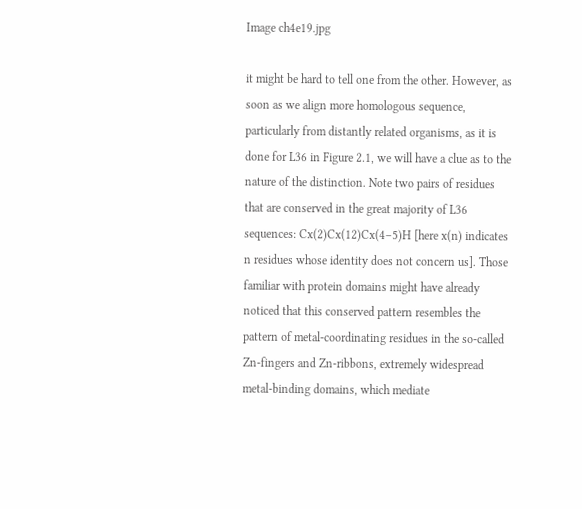Image ch4e19.jpg

it might be hard to tell one from the other. However, as soon as we align more homologous sequence, particularly from distantly related organisms, as it is done for L36 in Figure 2.1, we will have a clue as to the nature of the distinction. Note two pairs of residues that are conserved in the great majority of L36 sequences: Cx(2)Cx(12)Cx(4–5)H [here x(n) indicates n residues whose identity does not concern us]. Those familiar with protein domains might have already noticed that this conserved pattern resembles the pattern of metal-coordinating residues in the so-called Zn-fingers and Zn-ribbons, extremely widespread metal-binding domains, which mediate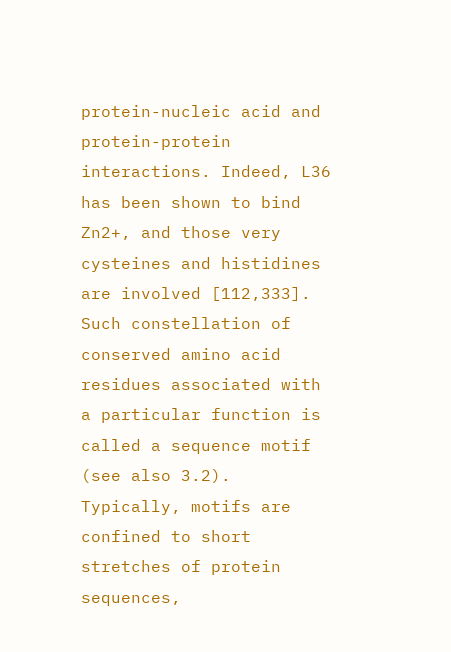protein-nucleic acid and protein-protein interactions. Indeed, L36 has been shown to bind Zn2+, and those very cysteines and histidines are involved [112,333]. Such constellation of conserved amino acid residues associated with a particular function is called a sequence motif (see also 3.2). Typically, motifs are confined to short stretches of protein sequences,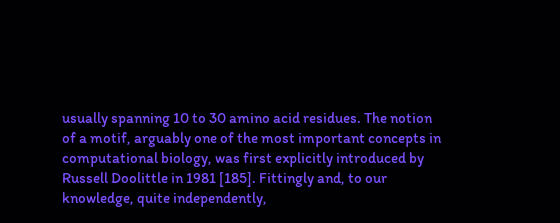usually spanning 10 to 30 amino acid residues. The notion of a motif, arguably one of the most important concepts in computational biology, was first explicitly introduced by Russell Doolittle in 1981 [185]. Fittingly and, to our knowledge, quite independently,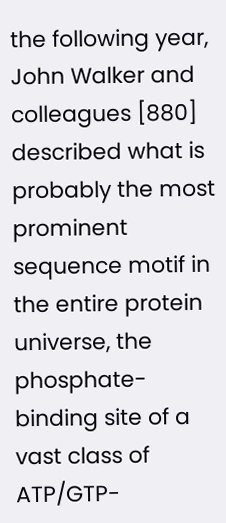the following year, John Walker and colleagues [880] described what is probably the most prominent sequence motif in the entire protein universe, the phosphate-binding site of a vast class of ATP/GTP-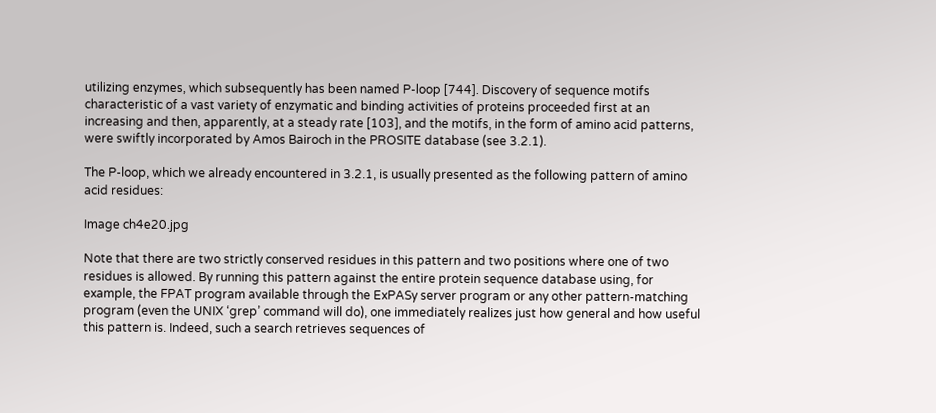utilizing enzymes, which subsequently has been named P-loop [744]. Discovery of sequence motifs characteristic of a vast variety of enzymatic and binding activities of proteins proceeded first at an increasing and then, apparently, at a steady rate [103], and the motifs, in the form of amino acid patterns, were swiftly incorporated by Amos Bairoch in the PROSITE database (see 3.2.1).

The P-loop, which we already encountered in 3.2.1, is usually presented as the following pattern of amino acid residues:

Image ch4e20.jpg

Note that there are two strictly conserved residues in this pattern and two positions where one of two residues is allowed. By running this pattern against the entire protein sequence database using, for example, the FPAT program available through the ExPASy server program or any other pattern-matching program (even the UNIX ‘grep’ command will do), one immediately realizes just how general and how useful this pattern is. Indeed, such a search retrieves sequences of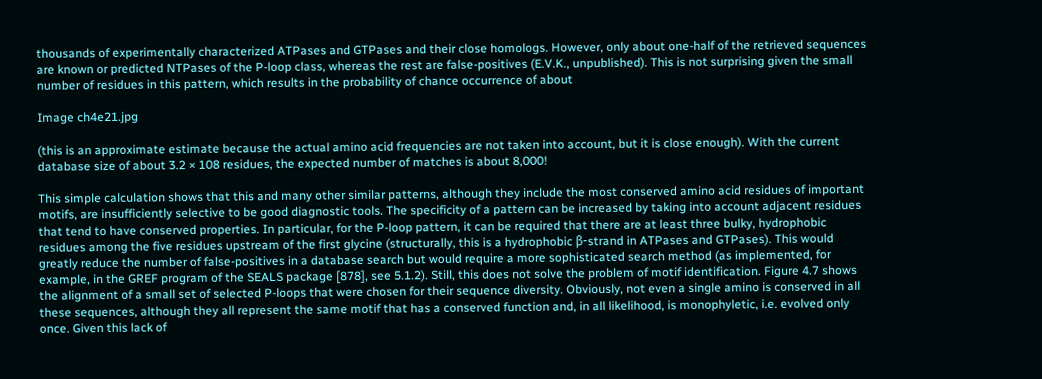thousands of experimentally characterized ATPases and GTPases and their close homologs. However, only about one-half of the retrieved sequences are known or predicted NTPases of the P-loop class, whereas the rest are false-positives (E.V.K., unpublished). This is not surprising given the small number of residues in this pattern, which results in the probability of chance occurrence of about

Image ch4e21.jpg

(this is an approximate estimate because the actual amino acid frequencies are not taken into account, but it is close enough). With the current database size of about 3.2 × 108 residues, the expected number of matches is about 8,000!

This simple calculation shows that this and many other similar patterns, although they include the most conserved amino acid residues of important motifs, are insufficiently selective to be good diagnostic tools. The specificity of a pattern can be increased by taking into account adjacent residues that tend to have conserved properties. In particular, for the P-loop pattern, it can be required that there are at least three bulky, hydrophobic residues among the five residues upstream of the first glycine (structurally, this is a hydrophobic β-strand in ATPases and GTPases). This would greatly reduce the number of false-positives in a database search but would require a more sophisticated search method (as implemented, for example, in the GREF program of the SEALS package [878], see 5.1.2). Still, this does not solve the problem of motif identification. Figure 4.7 shows the alignment of a small set of selected P-loops that were chosen for their sequence diversity. Obviously, not even a single amino is conserved in all these sequences, although they all represent the same motif that has a conserved function and, in all likelihood, is monophyletic, i.e. evolved only once. Given this lack of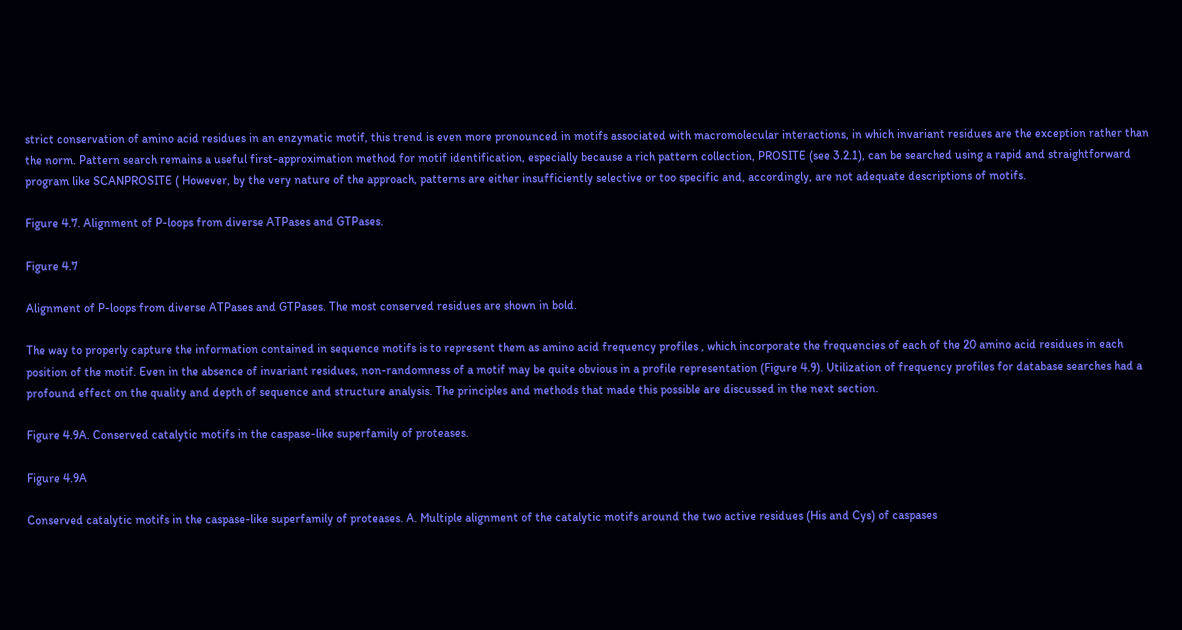strict conservation of amino acid residues in an enzymatic motif, this trend is even more pronounced in motifs associated with macromolecular interactions, in which invariant residues are the exception rather than the norm. Pattern search remains a useful first-approximation method for motif identification, especially because a rich pattern collection, PROSITE (see 3.2.1), can be searched using a rapid and straightforward program like SCANPROSITE ( However, by the very nature of the approach, patterns are either insufficiently selective or too specific and, accordingly, are not adequate descriptions of motifs.

Figure 4.7. Alignment of P-loops from diverse ATPases and GTPases.

Figure 4.7

Alignment of P-loops from diverse ATPases and GTPases. The most conserved residues are shown in bold.

The way to properly capture the information contained in sequence motifs is to represent them as amino acid frequency profiles , which incorporate the frequencies of each of the 20 amino acid residues in each position of the motif. Even in the absence of invariant residues, non-randomness of a motif may be quite obvious in a profile representation (Figure 4.9). Utilization of frequency profiles for database searches had a profound effect on the quality and depth of sequence and structure analysis. The principles and methods that made this possible are discussed in the next section.

Figure 4.9A. Conserved catalytic motifs in the caspase-like superfamily of proteases.

Figure 4.9A

Conserved catalytic motifs in the caspase-like superfamily of proteases. A. Multiple alignment of the catalytic motifs around the two active residues (His and Cys) of caspases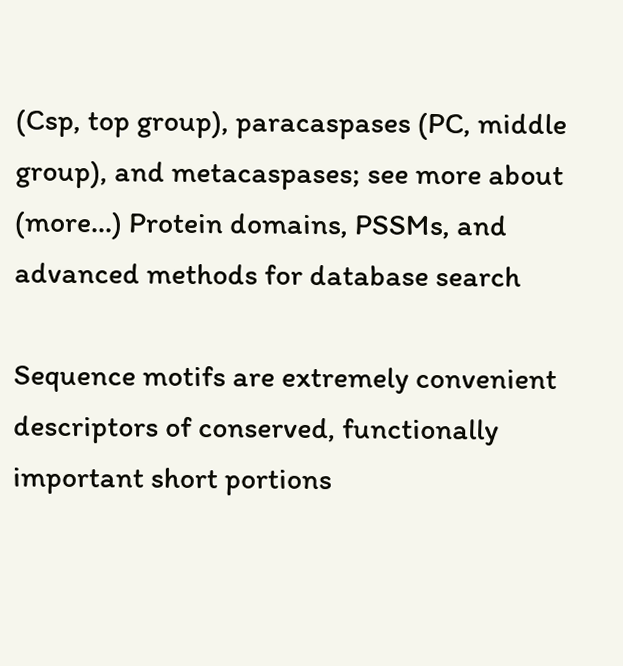(Csp, top group), paracaspases (PC, middle group), and metacaspases; see more about (more...) Protein domains, PSSMs, and advanced methods for database search

Sequence motifs are extremely convenient descriptors of conserved, functionally important short portions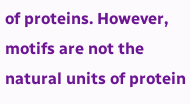of proteins. However, motifs are not the natural units of protein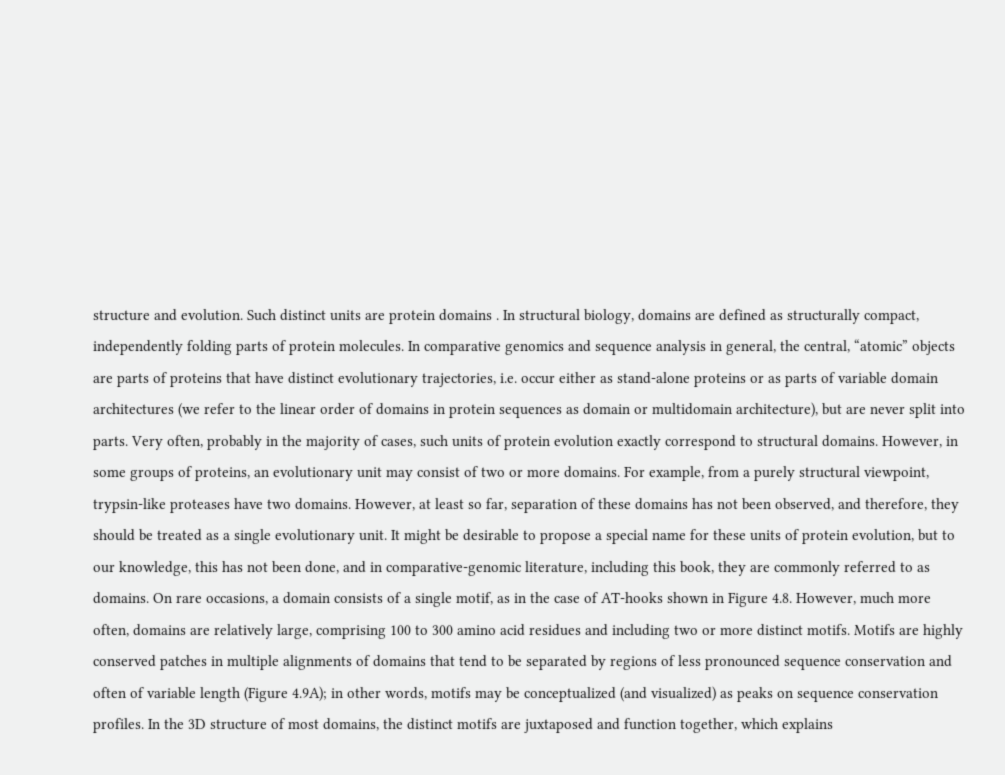structure and evolution. Such distinct units are protein domains . In structural biology, domains are defined as structurally compact, independently folding parts of protein molecules. In comparative genomics and sequence analysis in general, the central, “atomic” objects are parts of proteins that have distinct evolutionary trajectories, i.e. occur either as stand-alone proteins or as parts of variable domain architectures (we refer to the linear order of domains in protein sequences as domain or multidomain architecture), but are never split into parts. Very often, probably in the majority of cases, such units of protein evolution exactly correspond to structural domains. However, in some groups of proteins, an evolutionary unit may consist of two or more domains. For example, from a purely structural viewpoint, trypsin-like proteases have two domains. However, at least so far, separation of these domains has not been observed, and therefore, they should be treated as a single evolutionary unit. It might be desirable to propose a special name for these units of protein evolution, but to our knowledge, this has not been done, and in comparative-genomic literature, including this book, they are commonly referred to as domains. On rare occasions, a domain consists of a single motif, as in the case of AT-hooks shown in Figure 4.8. However, much more often, domains are relatively large, comprising 100 to 300 amino acid residues and including two or more distinct motifs. Motifs are highly conserved patches in multiple alignments of domains that tend to be separated by regions of less pronounced sequence conservation and often of variable length (Figure 4.9A); in other words, motifs may be conceptualized (and visualized) as peaks on sequence conservation profiles. In the 3D structure of most domains, the distinct motifs are juxtaposed and function together, which explains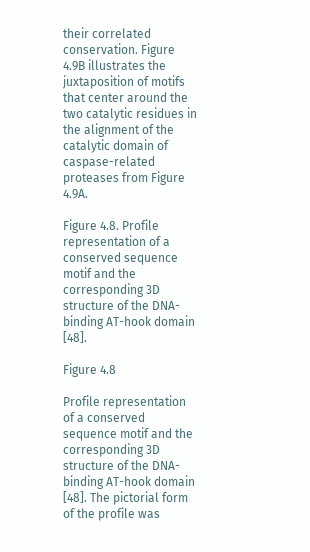their correlated conservation. Figure 4.9B illustrates the juxtaposition of motifs that center around the two catalytic residues in the alignment of the catalytic domain of caspase-related proteases from Figure 4.9A.

Figure 4.8. Profile representation of a conserved sequence motif and the corresponding 3D structure of the DNA-binding AT-hook domain [48].

Figure 4.8

Profile representation of a conserved sequence motif and the corresponding 3D structure of the DNA-binding AT-hook domain [48]. The pictorial form of the profile was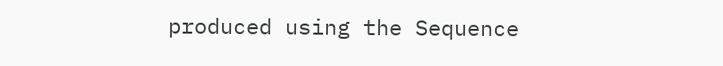produced using the Sequence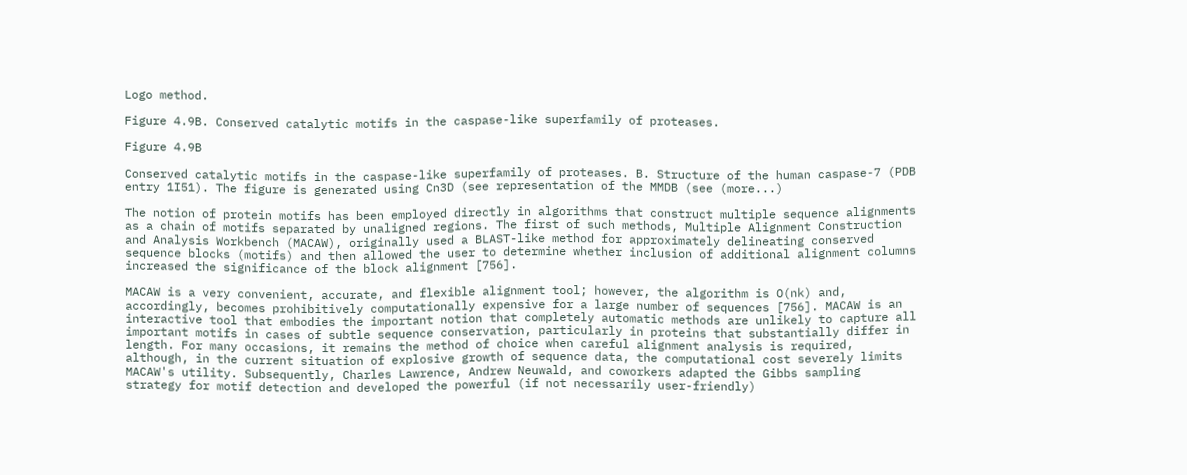Logo method.

Figure 4.9B. Conserved catalytic motifs in the caspase-like superfamily of proteases.

Figure 4.9B

Conserved catalytic motifs in the caspase-like superfamily of proteases. B. Structure of the human caspase-7 (PDB entry 1I51). The figure is generated using Cn3D (see representation of the MMDB (see (more...)

The notion of protein motifs has been employed directly in algorithms that construct multiple sequence alignments as a chain of motifs separated by unaligned regions. The first of such methods, Multiple Alignment Construction and Analysis Workbench (MACAW), originally used a BLAST-like method for approximately delineating conserved sequence blocks (motifs) and then allowed the user to determine whether inclusion of additional alignment columns increased the significance of the block alignment [756].

MACAW is a very convenient, accurate, and flexible alignment tool; however, the algorithm is O(nk) and, accordingly, becomes prohibitively computationally expensive for a large number of sequences [756]. MACAW is an interactive tool that embodies the important notion that completely automatic methods are unlikely to capture all important motifs in cases of subtle sequence conservation, particularly in proteins that substantially differ in length. For many occasions, it remains the method of choice when careful alignment analysis is required, although, in the current situation of explosive growth of sequence data, the computational cost severely limits MACAW's utility. Subsequently, Charles Lawrence, Andrew Neuwald, and coworkers adapted the Gibbs sampling strategy for motif detection and developed the powerful (if not necessarily user-friendly)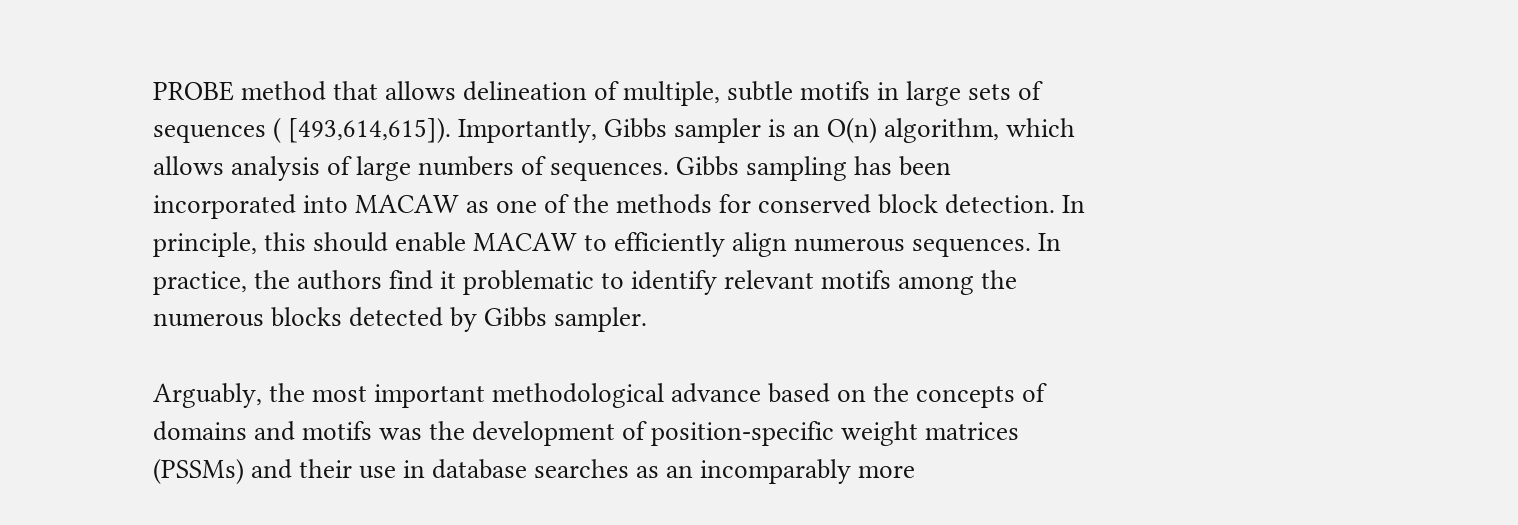PROBE method that allows delineation of multiple, subtle motifs in large sets of sequences ( [493,614,615]). Importantly, Gibbs sampler is an O(n) algorithm, which allows analysis of large numbers of sequences. Gibbs sampling has been incorporated into MACAW as one of the methods for conserved block detection. In principle, this should enable MACAW to efficiently align numerous sequences. In practice, the authors find it problematic to identify relevant motifs among the numerous blocks detected by Gibbs sampler.

Arguably, the most important methodological advance based on the concepts of domains and motifs was the development of position-specific weight matrices (PSSMs) and their use in database searches as an incomparably more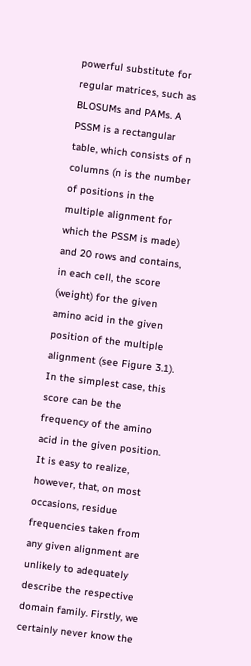powerful substitute for regular matrices, such as BLOSUMs and PAMs. A PSSM is a rectangular table, which consists of n columns (n is the number of positions in the multiple alignment for which the PSSM is made) and 20 rows and contains, in each cell, the score (weight) for the given amino acid in the given position of the multiple alignment (see Figure 3.1). In the simplest case, this score can be the frequency of the amino acid in the given position. It is easy to realize, however, that, on most occasions, residue frequencies taken from any given alignment are unlikely to adequately describe the respective domain family. Firstly, we certainly never know the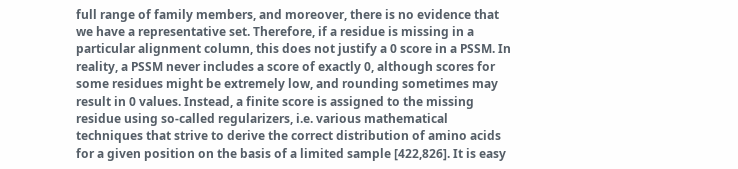full range of family members, and moreover, there is no evidence that we have a representative set. Therefore, if a residue is missing in a particular alignment column, this does not justify a 0 score in a PSSM. In reality, a PSSM never includes a score of exactly 0, although scores for some residues might be extremely low, and rounding sometimes may result in 0 values. Instead, a finite score is assigned to the missing residue using so-called regularizers, i.e. various mathematical techniques that strive to derive the correct distribution of amino acids for a given position on the basis of a limited sample [422,826]. It is easy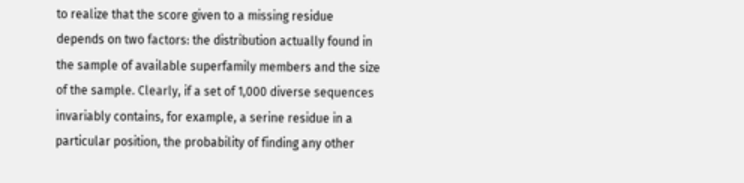to realize that the score given to a missing residue depends on two factors: the distribution actually found in the sample of available superfamily members and the size of the sample. Clearly, if a set of 1,000 diverse sequences invariably contains, for example, a serine residue in a particular position, the probability of finding any other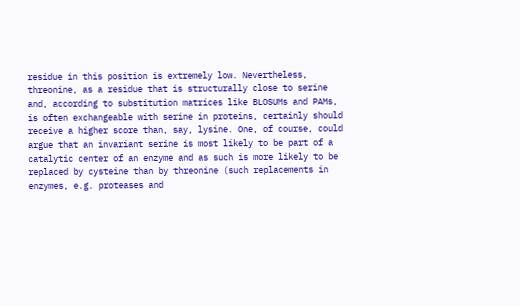residue in this position is extremely low. Nevertheless, threonine, as a residue that is structurally close to serine and, according to substitution matrices like BLOSUMs and PAMs, is often exchangeable with serine in proteins, certainly should receive a higher score than, say, lysine. One, of course, could argue that an invariant serine is most likely to be part of a catalytic center of an enzyme and as such is more likely to be replaced by cysteine than by threonine (such replacements in enzymes, e.g. proteases and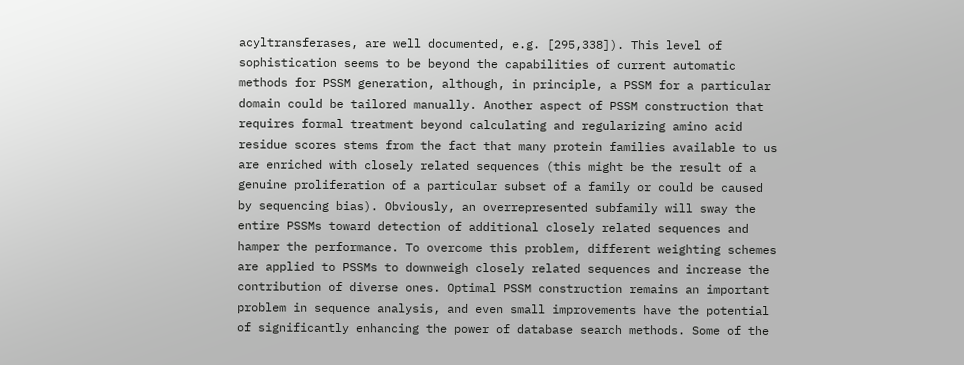acyltransferases, are well documented, e.g. [295,338]). This level of sophistication seems to be beyond the capabilities of current automatic methods for PSSM generation, although, in principle, a PSSM for a particular domain could be tailored manually. Another aspect of PSSM construction that requires formal treatment beyond calculating and regularizing amino acid residue scores stems from the fact that many protein families available to us are enriched with closely related sequences (this might be the result of a genuine proliferation of a particular subset of a family or could be caused by sequencing bias). Obviously, an overrepresented subfamily will sway the entire PSSMs toward detection of additional closely related sequences and hamper the performance. To overcome this problem, different weighting schemes are applied to PSSMs to downweigh closely related sequences and increase the contribution of diverse ones. Optimal PSSM construction remains an important problem in sequence analysis, and even small improvements have the potential of significantly enhancing the power of database search methods. Some of the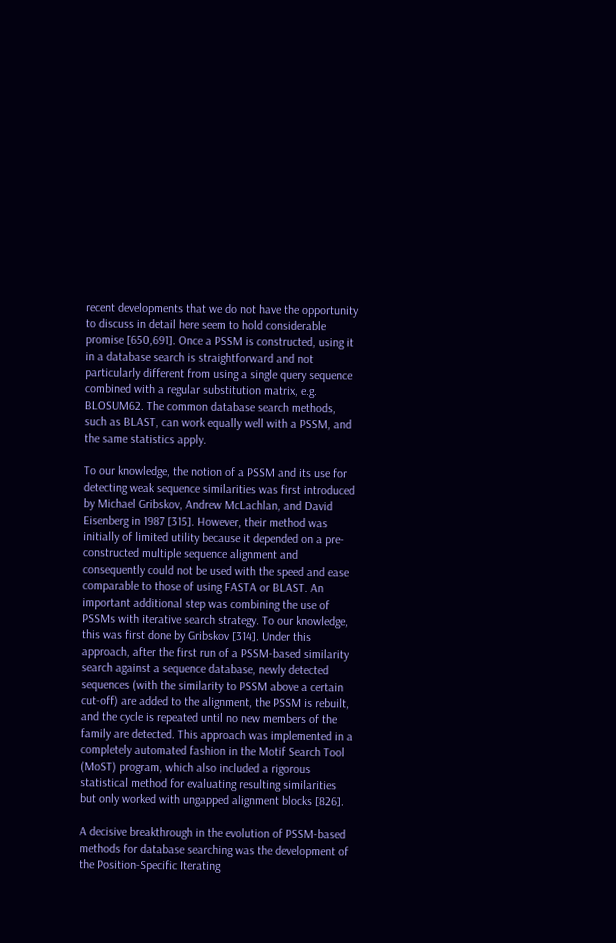recent developments that we do not have the opportunity to discuss in detail here seem to hold considerable promise [650,691]. Once a PSSM is constructed, using it in a database search is straightforward and not particularly different from using a single query sequence combined with a regular substitution matrix, e.g. BLOSUM62. The common database search methods, such as BLAST, can work equally well with a PSSM, and the same statistics apply.

To our knowledge, the notion of a PSSM and its use for detecting weak sequence similarities was first introduced by Michael Gribskov, Andrew McLachlan, and David Eisenberg in 1987 [315]. However, their method was initially of limited utility because it depended on a pre-constructed multiple sequence alignment and consequently could not be used with the speed and ease comparable to those of using FASTA or BLAST. An important additional step was combining the use of PSSMs with iterative search strategy. To our knowledge, this was first done by Gribskov [314]. Under this approach, after the first run of a PSSM-based similarity search against a sequence database, newly detected sequences (with the similarity to PSSM above a certain cut-off) are added to the alignment, the PSSM is rebuilt, and the cycle is repeated until no new members of the family are detected. This approach was implemented in a completely automated fashion in the Motif Search Tool (MoST) program, which also included a rigorous statistical method for evaluating resulting similarities but only worked with ungapped alignment blocks [826].

A decisive breakthrough in the evolution of PSSM-based methods for database searching was the development of the Position-Specific Iterating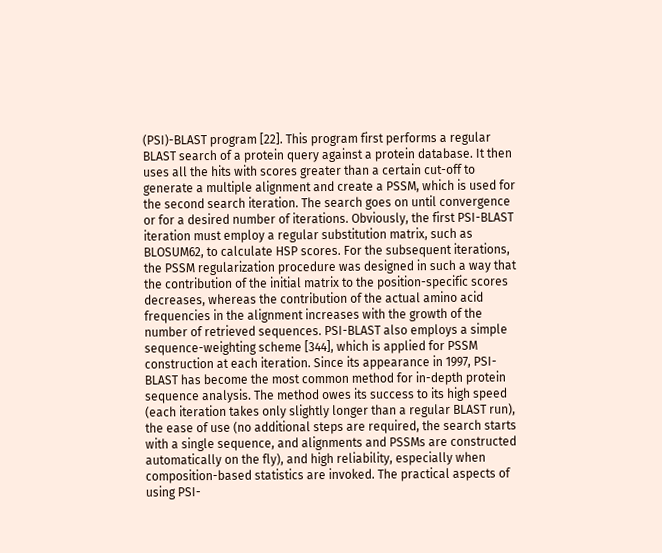(PSI)-BLAST program [22]. This program first performs a regular BLAST search of a protein query against a protein database. It then uses all the hits with scores greater than a certain cut-off to generate a multiple alignment and create a PSSM, which is used for the second search iteration. The search goes on until convergence or for a desired number of iterations. Obviously, the first PSI-BLAST iteration must employ a regular substitution matrix, such as BLOSUM62, to calculate HSP scores. For the subsequent iterations, the PSSM regularization procedure was designed in such a way that the contribution of the initial matrix to the position-specific scores decreases, whereas the contribution of the actual amino acid frequencies in the alignment increases with the growth of the number of retrieved sequences. PSI-BLAST also employs a simple sequence-weighting scheme [344], which is applied for PSSM construction at each iteration. Since its appearance in 1997, PSI-BLAST has become the most common method for in-depth protein sequence analysis. The method owes its success to its high speed (each iteration takes only slightly longer than a regular BLAST run), the ease of use (no additional steps are required, the search starts with a single sequence, and alignments and PSSMs are constructed automatically on the fly), and high reliability, especially when composition-based statistics are invoked. The practical aspects of using PSI-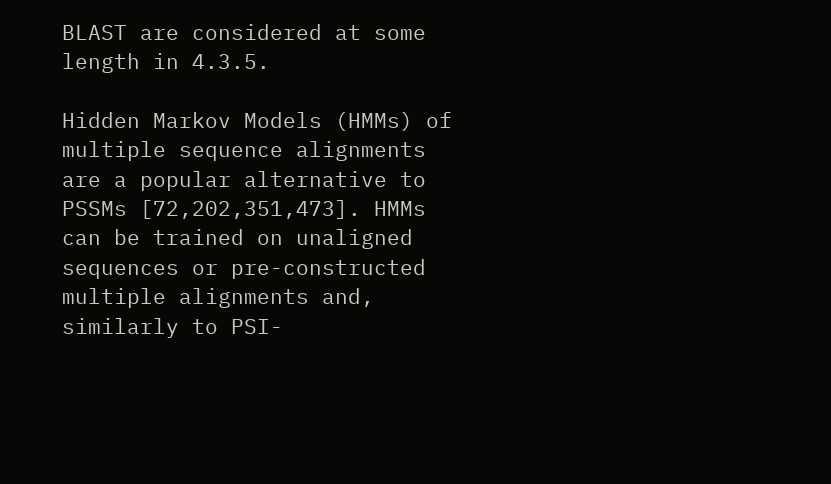BLAST are considered at some length in 4.3.5.

Hidden Markov Models (HMMs) of multiple sequence alignments are a popular alternative to PSSMs [72,202,351,473]. HMMs can be trained on unaligned sequences or pre-constructed multiple alignments and, similarly to PSI-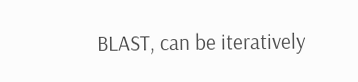BLAST, can be iteratively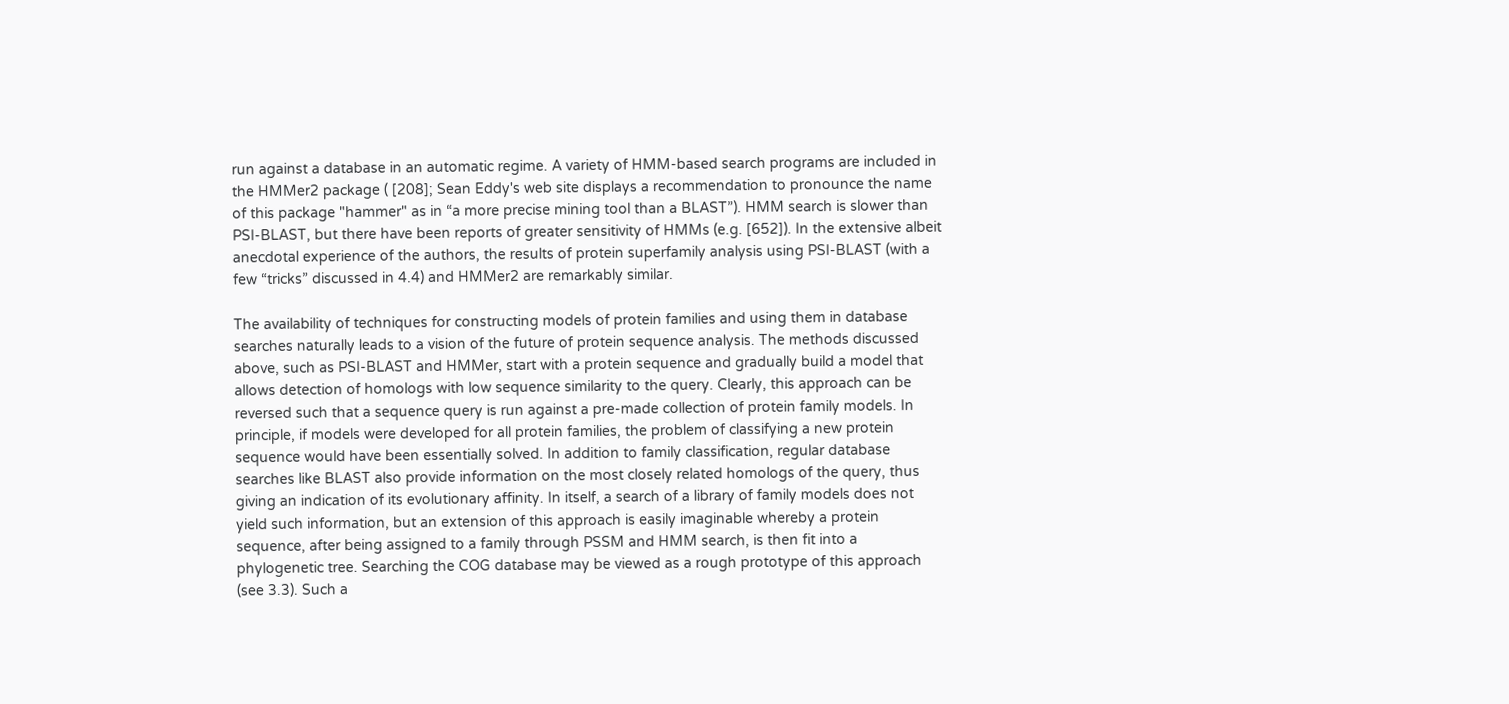run against a database in an automatic regime. A variety of HMM-based search programs are included in the HMMer2 package ( [208]; Sean Eddy's web site displays a recommendation to pronounce the name of this package "hammer" as in “a more precise mining tool than a BLAST”). HMM search is slower than PSI-BLAST, but there have been reports of greater sensitivity of HMMs (e.g. [652]). In the extensive albeit anecdotal experience of the authors, the results of protein superfamily analysis using PSI-BLAST (with a few “tricks” discussed in 4.4) and HMMer2 are remarkably similar.

The availability of techniques for constructing models of protein families and using them in database searches naturally leads to a vision of the future of protein sequence analysis. The methods discussed above, such as PSI-BLAST and HMMer, start with a protein sequence and gradually build a model that allows detection of homologs with low sequence similarity to the query. Clearly, this approach can be reversed such that a sequence query is run against a pre-made collection of protein family models. In principle, if models were developed for all protein families, the problem of classifying a new protein sequence would have been essentially solved. In addition to family classification, regular database searches like BLAST also provide information on the most closely related homologs of the query, thus giving an indication of its evolutionary affinity. In itself, a search of a library of family models does not yield such information, but an extension of this approach is easily imaginable whereby a protein sequence, after being assigned to a family through PSSM and HMM search, is then fit into a phylogenetic tree. Searching the COG database may be viewed as a rough prototype of this approach (see 3.3). Such a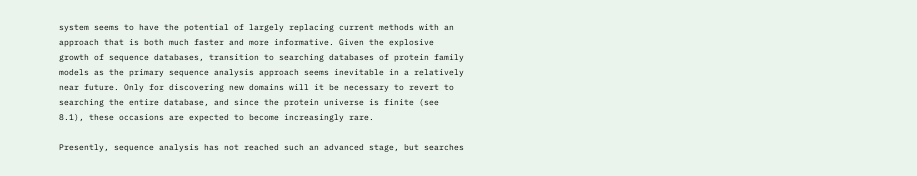system seems to have the potential of largely replacing current methods with an approach that is both much faster and more informative. Given the explosive growth of sequence databases, transition to searching databases of protein family models as the primary sequence analysis approach seems inevitable in a relatively near future. Only for discovering new domains will it be necessary to revert to searching the entire database, and since the protein universe is finite (see 8.1), these occasions are expected to become increasingly rare.

Presently, sequence analysis has not reached such an advanced stage, but searches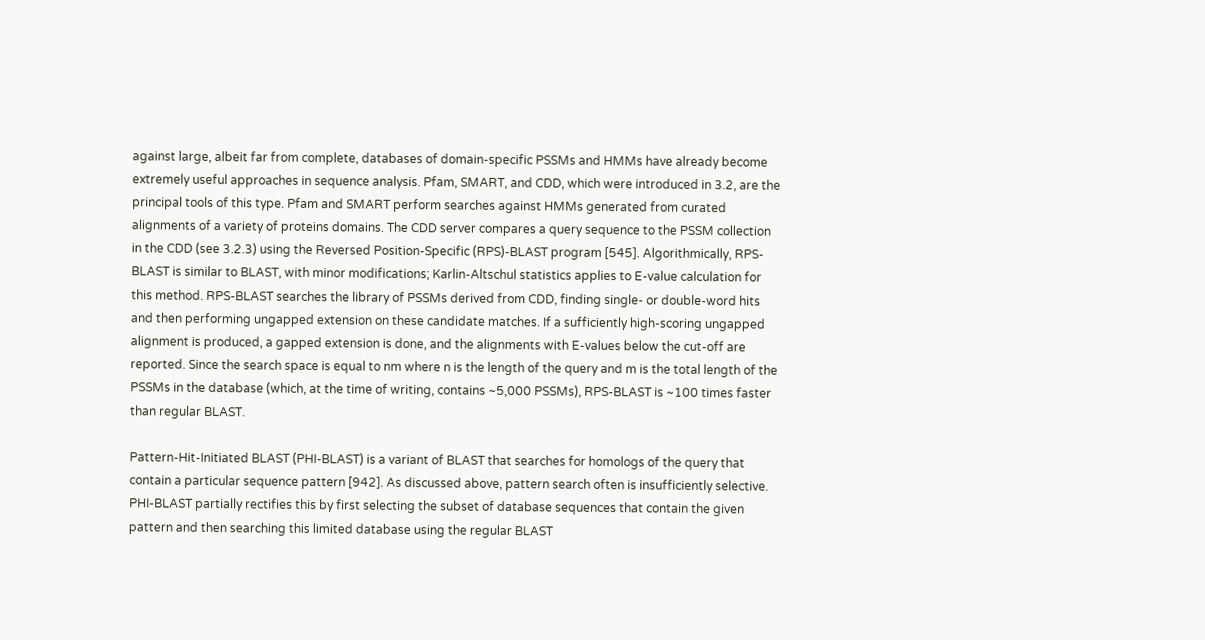against large, albeit far from complete, databases of domain-specific PSSMs and HMMs have already become extremely useful approaches in sequence analysis. Pfam, SMART, and CDD, which were introduced in 3.2, are the principal tools of this type. Pfam and SMART perform searches against HMMs generated from curated alignments of a variety of proteins domains. The CDD server compares a query sequence to the PSSM collection in the CDD (see 3.2.3) using the Reversed Position-Specific (RPS)-BLAST program [545]. Algorithmically, RPS-BLAST is similar to BLAST, with minor modifications; Karlin-Altschul statistics applies to E-value calculation for this method. RPS-BLAST searches the library of PSSMs derived from CDD, finding single- or double-word hits and then performing ungapped extension on these candidate matches. If a sufficiently high-scoring ungapped alignment is produced, a gapped extension is done, and the alignments with E-values below the cut-off are reported. Since the search space is equal to nm where n is the length of the query and m is the total length of the PSSMs in the database (which, at the time of writing, contains ~5,000 PSSMs), RPS-BLAST is ~100 times faster than regular BLAST.

Pattern-Hit-Initiated BLAST (PHI-BLAST) is a variant of BLAST that searches for homologs of the query that contain a particular sequence pattern [942]. As discussed above, pattern search often is insufficiently selective. PHI-BLAST partially rectifies this by first selecting the subset of database sequences that contain the given pattern and then searching this limited database using the regular BLAST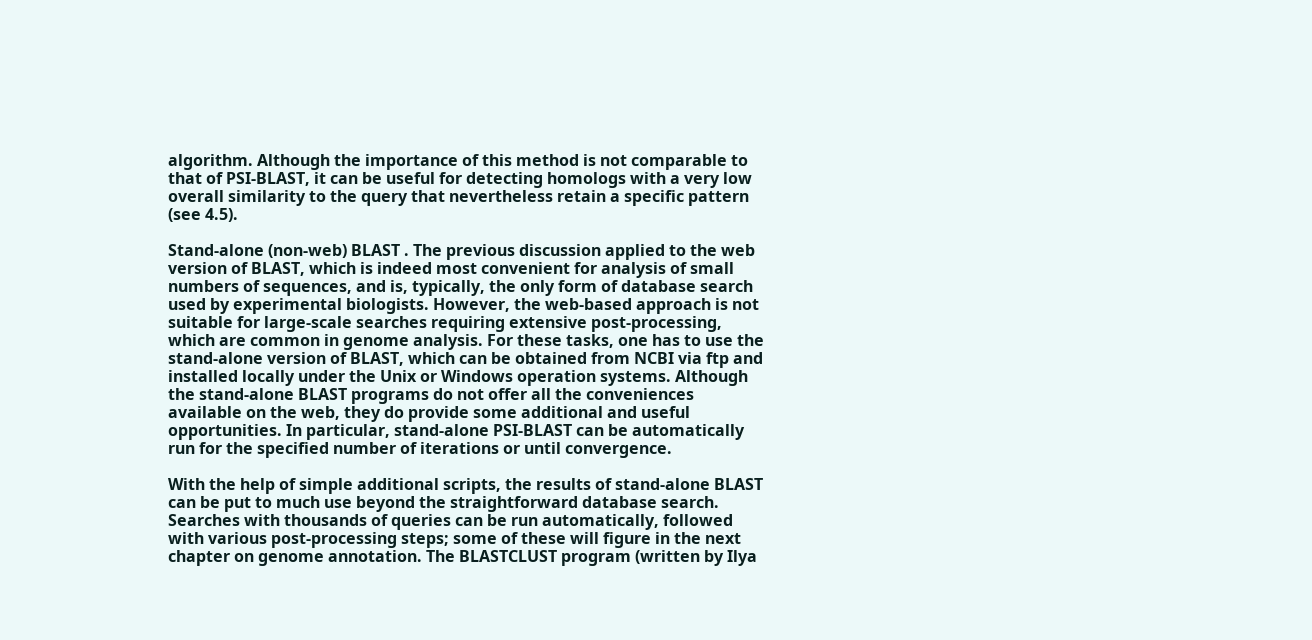algorithm. Although the importance of this method is not comparable to that of PSI-BLAST, it can be useful for detecting homologs with a very low overall similarity to the query that nevertheless retain a specific pattern (see 4.5).

Stand-alone (non-web) BLAST . The previous discussion applied to the web version of BLAST, which is indeed most convenient for analysis of small numbers of sequences, and is, typically, the only form of database search used by experimental biologists. However, the web-based approach is not suitable for large-scale searches requiring extensive post-processing, which are common in genome analysis. For these tasks, one has to use the stand-alone version of BLAST, which can be obtained from NCBI via ftp and installed locally under the Unix or Windows operation systems. Although the stand-alone BLAST programs do not offer all the conveniences available on the web, they do provide some additional and useful opportunities. In particular, stand-alone PSI-BLAST can be automatically run for the specified number of iterations or until convergence.

With the help of simple additional scripts, the results of stand-alone BLAST can be put to much use beyond the straightforward database search. Searches with thousands of queries can be run automatically, followed with various post-processing steps; some of these will figure in the next chapter on genome annotation. The BLASTCLUST program (written by Ilya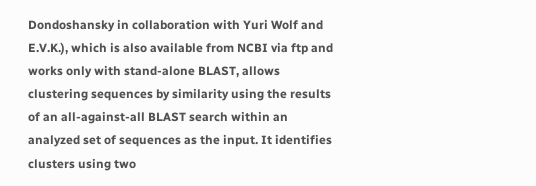Dondoshansky in collaboration with Yuri Wolf and E.V.K.), which is also available from NCBI via ftp and works only with stand-alone BLAST, allows clustering sequences by similarity using the results of an all-against-all BLAST search within an analyzed set of sequences as the input. It identifies clusters using two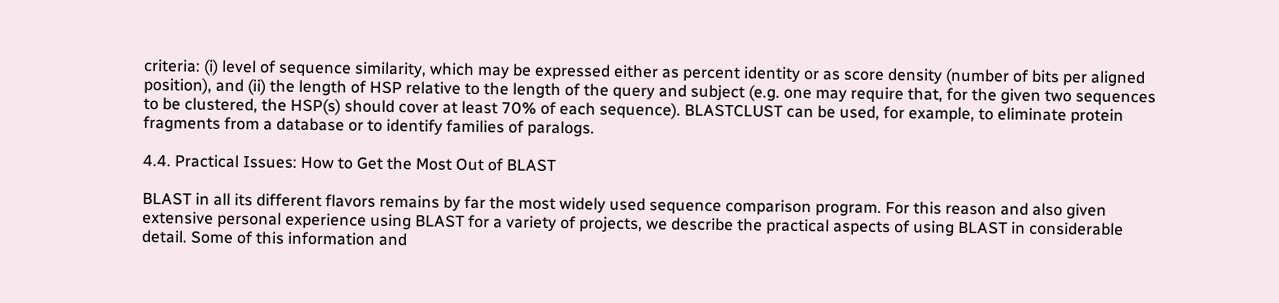criteria: (i) level of sequence similarity, which may be expressed either as percent identity or as score density (number of bits per aligned position), and (ii) the length of HSP relative to the length of the query and subject (e.g. one may require that, for the given two sequences to be clustered, the HSP(s) should cover at least 70% of each sequence). BLASTCLUST can be used, for example, to eliminate protein fragments from a database or to identify families of paralogs.

4.4. Practical Issues: How to Get the Most Out of BLAST

BLAST in all its different flavors remains by far the most widely used sequence comparison program. For this reason and also given extensive personal experience using BLAST for a variety of projects, we describe the practical aspects of using BLAST in considerable detail. Some of this information and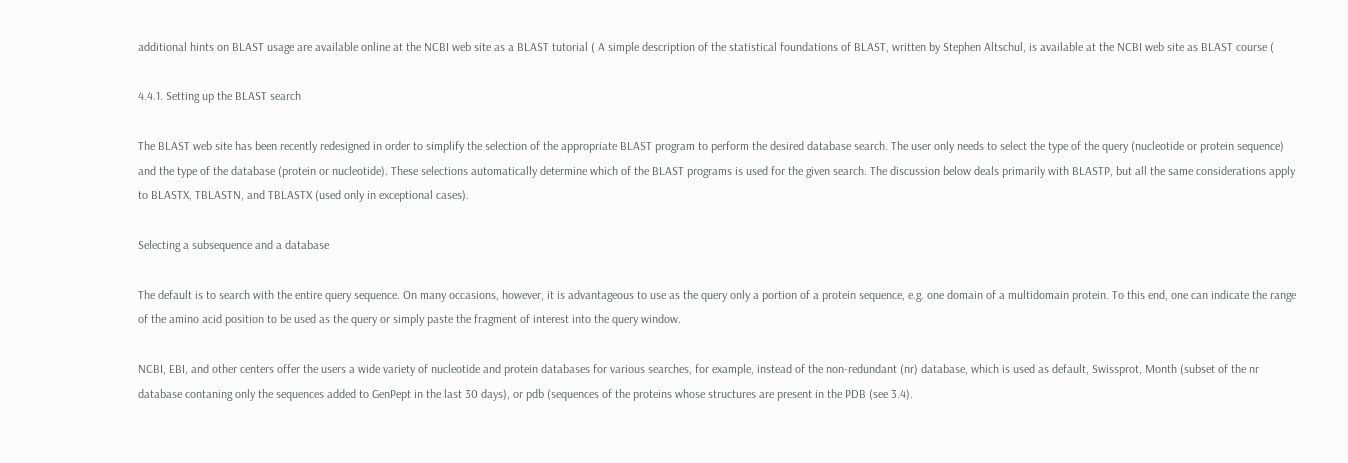additional hints on BLAST usage are available online at the NCBI web site as a BLAST tutorial ( A simple description of the statistical foundations of BLAST, written by Stephen Altschul, is available at the NCBI web site as BLAST course (

4.4.1. Setting up the BLAST search

The BLAST web site has been recently redesigned in order to simplify the selection of the appropriate BLAST program to perform the desired database search. The user only needs to select the type of the query (nucleotide or protein sequence) and the type of the database (protein or nucleotide). These selections automatically determine which of the BLAST programs is used for the given search. The discussion below deals primarily with BLASTP, but all the same considerations apply to BLASTX, TBLASTN, and TBLASTX (used only in exceptional cases).

Selecting a subsequence and a database

The default is to search with the entire query sequence. On many occasions, however, it is advantageous to use as the query only a portion of a protein sequence, e.g. one domain of a multidomain protein. To this end, one can indicate the range of the amino acid position to be used as the query or simply paste the fragment of interest into the query window.

NCBI, EBI, and other centers offer the users a wide variety of nucleotide and protein databases for various searches, for example, instead of the non-redundant (nr) database, which is used as default, Swissprot, Month (subset of the nr database contaning only the sequences added to GenPept in the last 30 days), or pdb (sequences of the proteins whose structures are present in the PDB (see 3.4).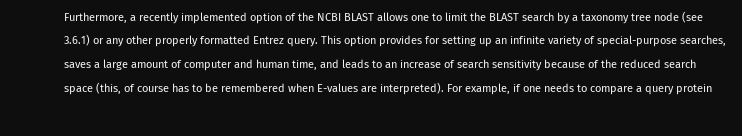Furthermore, a recently implemented option of the NCBI BLAST allows one to limit the BLAST search by a taxonomy tree node (see 3.6.1) or any other properly formatted Entrez query. This option provides for setting up an infinite variety of special-purpose searches, saves a large amount of computer and human time, and leads to an increase of search sensitivity because of the reduced search space (this, of course has to be remembered when E-values are interpreted). For example, if one needs to compare a query protein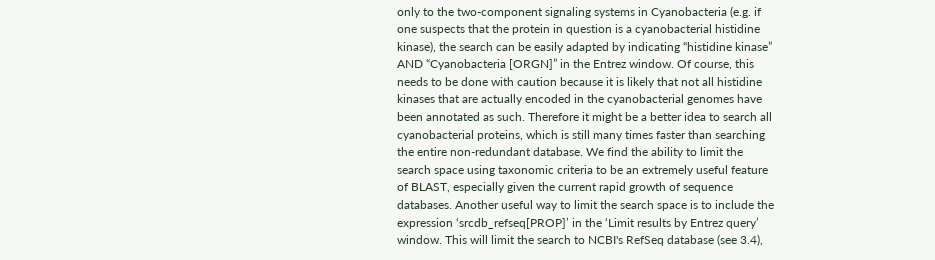only to the two-component signaling systems in Cyanobacteria (e.g. if one suspects that the protein in question is a cyanobacterial histidine kinase), the search can be easily adapted by indicating “histidine kinase” AND “Cyanobacteria [ORGN]” in the Entrez window. Of course, this needs to be done with caution because it is likely that not all histidine kinases that are actually encoded in the cyanobacterial genomes have been annotated as such. Therefore it might be a better idea to search all cyanobacterial proteins, which is still many times faster than searching the entire non-redundant database. We find the ability to limit the search space using taxonomic criteria to be an extremely useful feature of BLAST, especially given the current rapid growth of sequence databases. Another useful way to limit the search space is to include the expression ‘srcdb_refseq[PROP]’ in the ‘Limit results by Entrez query’ window. This will limit the search to NCBI's RefSeq database (see 3.4),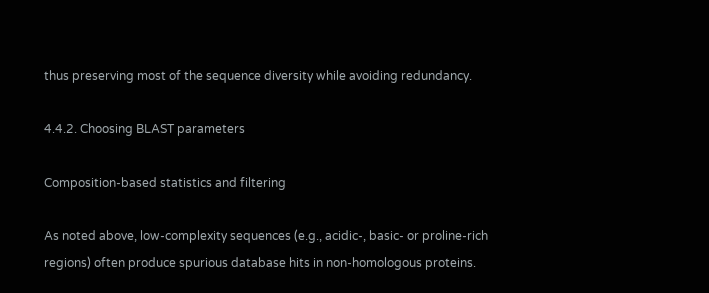thus preserving most of the sequence diversity while avoiding redundancy.

4.4.2. Choosing BLAST parameters

Composition-based statistics and filtering

As noted above, low-complexity sequences (e.g., acidic-, basic- or proline-rich regions) often produce spurious database hits in non-homologous proteins.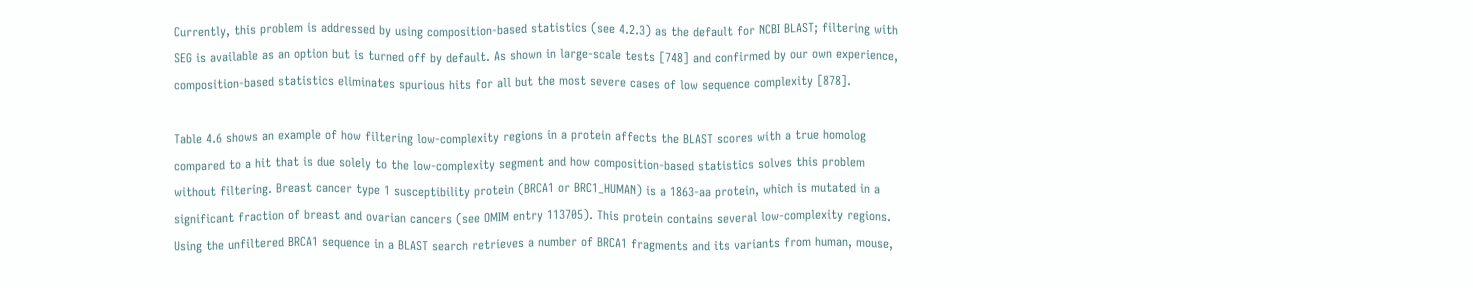Currently, this problem is addressed by using composition-based statistics (see 4.2.3) as the default for NCBI BLAST; filtering with SEG is available as an option but is turned off by default. As shown in large-scale tests [748] and confirmed by our own experience, composition-based statistics eliminates spurious hits for all but the most severe cases of low sequence complexity [878].

Table 4.6 shows an example of how filtering low-complexity regions in a protein affects the BLAST scores with a true homolog compared to a hit that is due solely to the low-complexity segment and how composition-based statistics solves this problem without filtering. Breast cancer type 1 susceptibility protein (BRCA1 or BRC1_HUMAN) is a 1863-aa protein, which is mutated in a significant fraction of breast and ovarian cancers (see OMIM entry 113705). This protein contains several low-complexity regions. Using the unfiltered BRCA1 sequence in a BLAST search retrieves a number of BRCA1 fragments and its variants from human, mouse,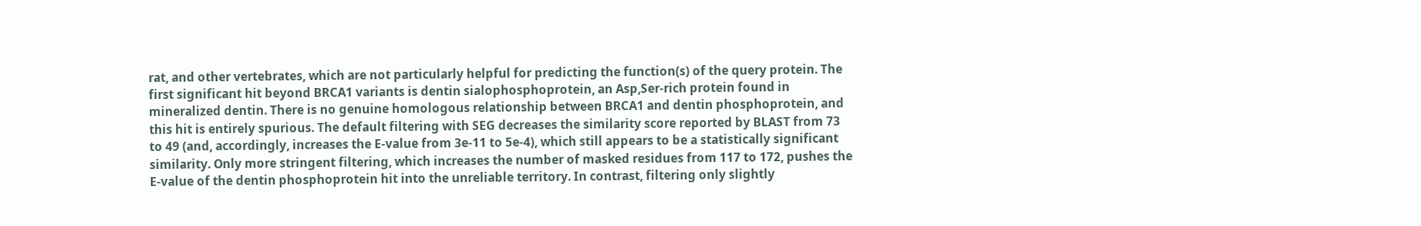rat, and other vertebrates, which are not particularly helpful for predicting the function(s) of the query protein. The first significant hit beyond BRCA1 variants is dentin sialophosphoprotein, an Asp,Ser-rich protein found in mineralized dentin. There is no genuine homologous relationship between BRCA1 and dentin phosphoprotein, and this hit is entirely spurious. The default filtering with SEG decreases the similarity score reported by BLAST from 73 to 49 (and, accordingly, increases the E-value from 3e-11 to 5e-4), which still appears to be a statistically significant similarity. Only more stringent filtering, which increases the number of masked residues from 117 to 172, pushes the E-value of the dentin phosphoprotein hit into the unreliable territory. In contrast, filtering only slightly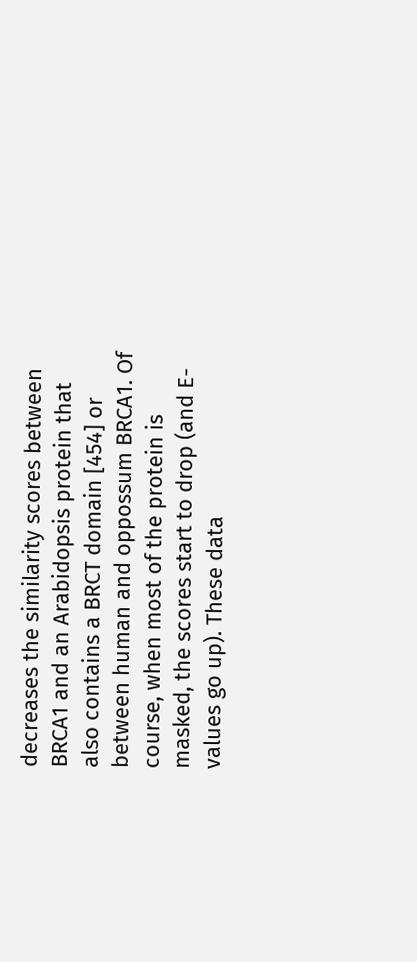decreases the similarity scores between BRCA1 and an Arabidopsis protein that also contains a BRCT domain [454] or between human and oppossum BRCA1. Of course, when most of the protein is masked, the scores start to drop (and E-values go up). These data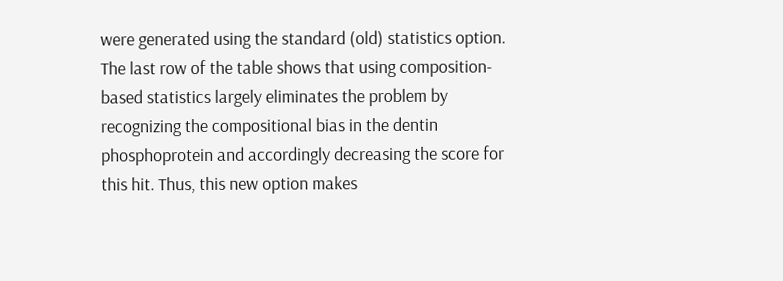were generated using the standard (old) statistics option. The last row of the table shows that using composition-based statistics largely eliminates the problem by recognizing the compositional bias in the dentin phosphoprotein and accordingly decreasing the score for this hit. Thus, this new option makes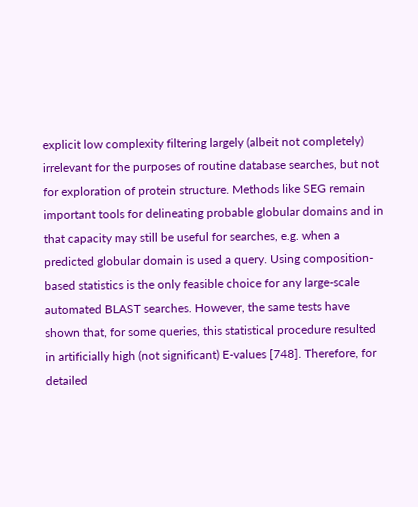explicit low complexity filtering largely (albeit not completely) irrelevant for the purposes of routine database searches, but not for exploration of protein structure. Methods like SEG remain important tools for delineating probable globular domains and in that capacity may still be useful for searches, e.g. when a predicted globular domain is used a query. Using composition-based statistics is the only feasible choice for any large-scale automated BLAST searches. However, the same tests have shown that, for some queries, this statistical procedure resulted in artificially high (not significant) E-values [748]. Therefore, for detailed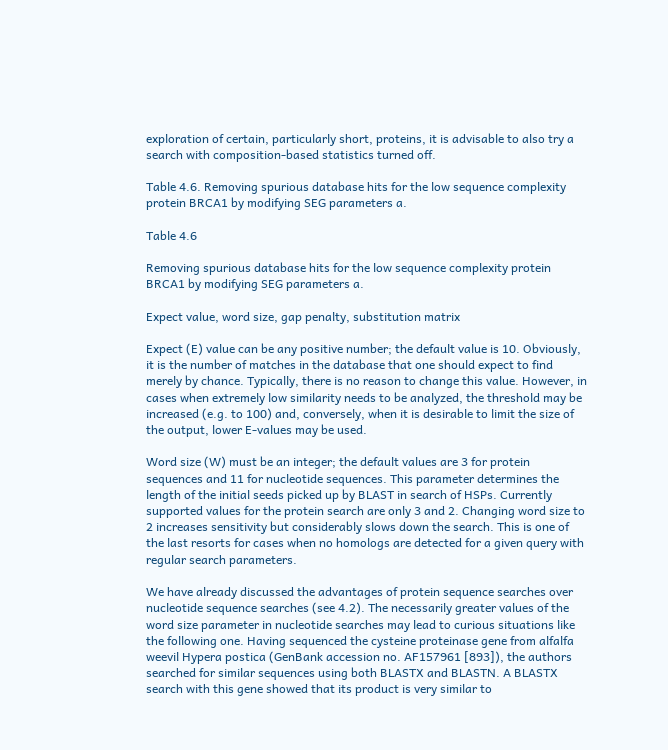exploration of certain, particularly short, proteins, it is advisable to also try a search with composition-based statistics turned off.

Table 4.6. Removing spurious database hits for the low sequence complexity protein BRCA1 by modifying SEG parameters a.

Table 4.6

Removing spurious database hits for the low sequence complexity protein BRCA1 by modifying SEG parameters a.

Expect value, word size, gap penalty, substitution matrix

Expect (E) value can be any positive number; the default value is 10. Obviously, it is the number of matches in the database that one should expect to find merely by chance. Typically, there is no reason to change this value. However, in cases when extremely low similarity needs to be analyzed, the threshold may be increased (e.g. to 100) and, conversely, when it is desirable to limit the size of the output, lower E-values may be used.

Word size (W) must be an integer; the default values are 3 for protein sequences and 11 for nucleotide sequences. This parameter determines the length of the initial seeds picked up by BLAST in search of HSPs. Currently supported values for the protein search are only 3 and 2. Changing word size to 2 increases sensitivity but considerably slows down the search. This is one of the last resorts for cases when no homologs are detected for a given query with regular search parameters.

We have already discussed the advantages of protein sequence searches over nucleotide sequence searches (see 4.2). The necessarily greater values of the word size parameter in nucleotide searches may lead to curious situations like the following one. Having sequenced the cysteine proteinase gene from alfalfa weevil Hypera postica (GenBank accession no. AF157961 [893]), the authors searched for similar sequences using both BLASTX and BLASTN. A BLASTX search with this gene showed that its product is very similar to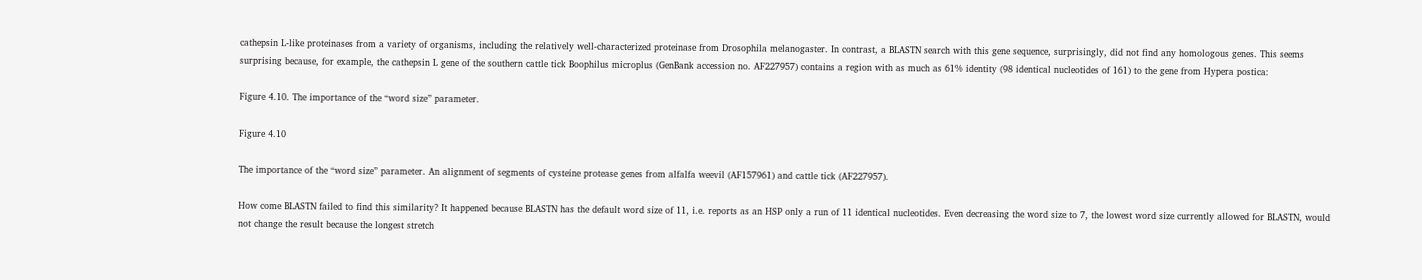cathepsin L-like proteinases from a variety of organisms, including the relatively well-characterized proteinase from Drosophila melanogaster. In contrast, a BLASTN search with this gene sequence, surprisingly, did not find any homologous genes. This seems surprising because, for example, the cathepsin L gene of the southern cattle tick Boophilus microplus (GenBank accession no. AF227957) contains a region with as much as 61% identity (98 identical nucleotides of 161) to the gene from Hypera postica:

Figure 4.10. The importance of the “word size” parameter.

Figure 4.10

The importance of the “word size” parameter. An alignment of segments of cysteine protease genes from alfalfa weevil (AF157961) and cattle tick (AF227957).

How come BLASTN failed to find this similarity? It happened because BLASTN has the default word size of 11, i.e. reports as an HSP only a run of 11 identical nucleotides. Even decreasing the word size to 7, the lowest word size currently allowed for BLASTN, would not change the result because the longest stretch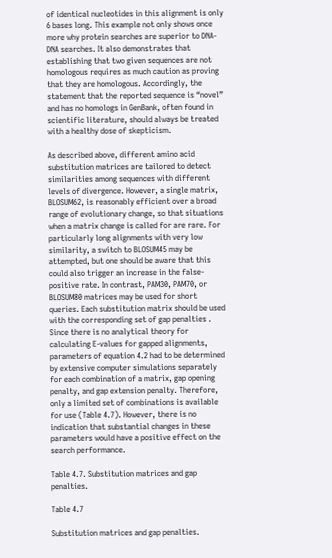of identical nucleotides in this alignment is only 6 bases long. This example not only shows once more why protein searches are superior to DNA-DNA searches. It also demonstrates that establishing that two given sequences are not homologous requires as much caution as proving that they are homologous. Accordingly, the statement that the reported sequence is “novel” and has no homologs in GenBank, often found in scientific literature, should always be treated with a healthy dose of skepticism.

As described above, different amino acid substitution matrices are tailored to detect similarities among sequences with different levels of divergence. However, a single matrix, BLOSUM62, is reasonably efficient over a broad range of evolutionary change, so that situations when a matrix change is called for are rare. For particularly long alignments with very low similarity, a switch to BLOSUM45 may be attempted, but one should be aware that this could also trigger an increase in the false-positive rate. In contrast, PAM30, PAM70, or BLOSUM80 matrices may be used for short queries. Each substitution matrix should be used with the corresponding set of gap penalties . Since there is no analytical theory for calculating E-values for gapped alignments, parameters of equation 4.2 had to be determined by extensive computer simulations separately for each combination of a matrix, gap opening penalty, and gap extension penalty. Therefore, only a limited set of combinations is available for use (Table 4.7). However, there is no indication that substantial changes in these parameters would have a positive effect on the search performance.

Table 4.7. Substitution matrices and gap penalties.

Table 4.7

Substitution matrices and gap penalties.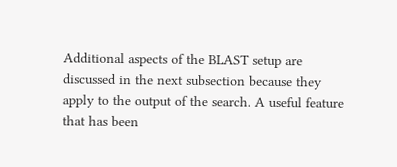Additional aspects of the BLAST setup are discussed in the next subsection because they apply to the output of the search. A useful feature that has been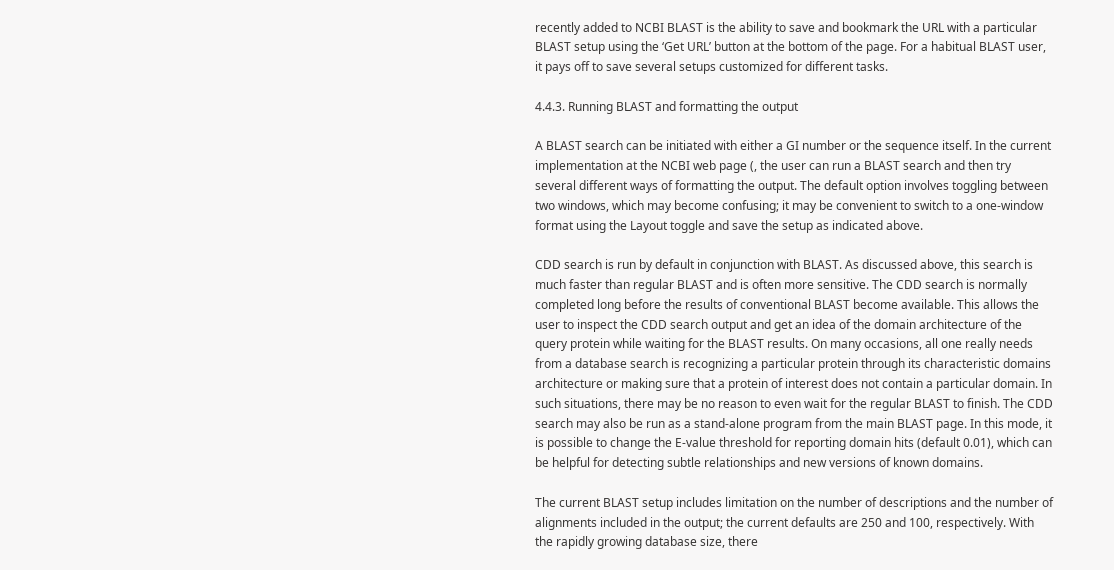recently added to NCBI BLAST is the ability to save and bookmark the URL with a particular BLAST setup using the ‘Get URL’ button at the bottom of the page. For a habitual BLAST user, it pays off to save several setups customized for different tasks.

4.4.3. Running BLAST and formatting the output

A BLAST search can be initiated with either a GI number or the sequence itself. In the current implementation at the NCBI web page (, the user can run a BLAST search and then try several different ways of formatting the output. The default option involves toggling between two windows, which may become confusing; it may be convenient to switch to a one-window format using the Layout toggle and save the setup as indicated above.

CDD search is run by default in conjunction with BLAST. As discussed above, this search is much faster than regular BLAST and is often more sensitive. The CDD search is normally completed long before the results of conventional BLAST become available. This allows the user to inspect the CDD search output and get an idea of the domain architecture of the query protein while waiting for the BLAST results. On many occasions, all one really needs from a database search is recognizing a particular protein through its characteristic domains architecture or making sure that a protein of interest does not contain a particular domain. In such situations, there may be no reason to even wait for the regular BLAST to finish. The CDD search may also be run as a stand-alone program from the main BLAST page. In this mode, it is possible to change the E-value threshold for reporting domain hits (default 0.01), which can be helpful for detecting subtle relationships and new versions of known domains.

The current BLAST setup includes limitation on the number of descriptions and the number of alignments included in the output; the current defaults are 250 and 100, respectively. With the rapidly growing database size, there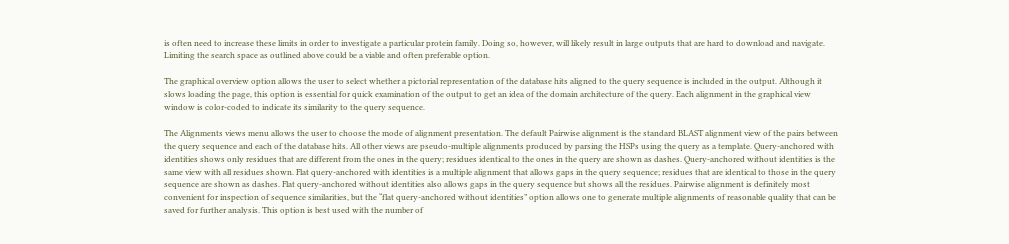is often need to increase these limits in order to investigate a particular protein family. Doing so, however, will likely result in large outputs that are hard to download and navigate. Limiting the search space as outlined above could be a viable and often preferable option.

The graphical overview option allows the user to select whether a pictorial representation of the database hits aligned to the query sequence is included in the output. Although it slows loading the page, this option is essential for quick examination of the output to get an idea of the domain architecture of the query. Each alignment in the graphical view window is color-coded to indicate its similarity to the query sequence.

The Alignments views menu allows the user to choose the mode of alignment presentation. The default Pairwise alignment is the standard BLAST alignment view of the pairs between the query sequence and each of the database hits. All other views are pseudo-multiple alignments produced by parsing the HSPs using the query as a template. Query-anchored with identities shows only residues that are different from the ones in the query; residues identical to the ones in the query are shown as dashes. Query-anchored without identities is the same view with all residues shown. Flat query-anchored with identities is a multiple alignment that allows gaps in the query sequence; residues that are identical to those in the query sequence are shown as dashes. Flat query-anchored without identities also allows gaps in the query sequence but shows all the residues. Pairwise alignment is definitely most convenient for inspection of sequence similarities, but the “flat query-anchored without identities” option allows one to generate multiple alignments of reasonable quality that can be saved for further analysis. This option is best used with the number of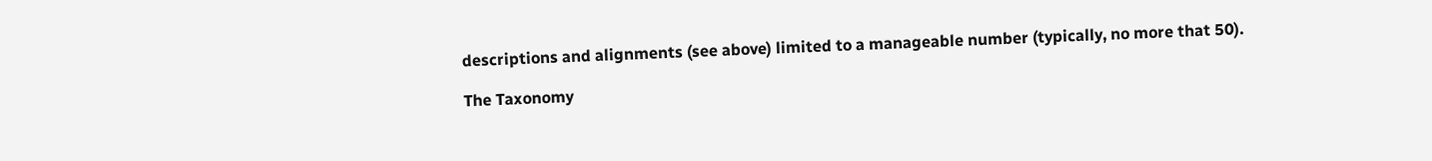descriptions and alignments (see above) limited to a manageable number (typically, no more that 50).

The Taxonomy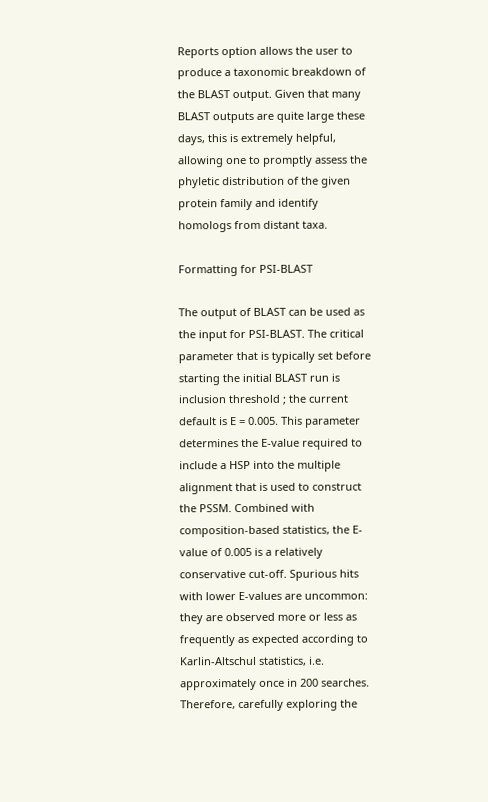Reports option allows the user to produce a taxonomic breakdown of the BLAST output. Given that many BLAST outputs are quite large these days, this is extremely helpful, allowing one to promptly assess the phyletic distribution of the given protein family and identify homologs from distant taxa.

Formatting for PSI-BLAST

The output of BLAST can be used as the input for PSI-BLAST. The critical parameter that is typically set before starting the initial BLAST run is inclusion threshold ; the current default is E = 0.005. This parameter determines the E-value required to include a HSP into the multiple alignment that is used to construct the PSSM. Combined with composition-based statistics, the E-value of 0.005 is a relatively conservative cut-off. Spurious hits with lower E-values are uncommon: they are observed more or less as frequently as expected according to Karlin-Altschul statistics, i.e. approximately once in 200 searches. Therefore, carefully exploring the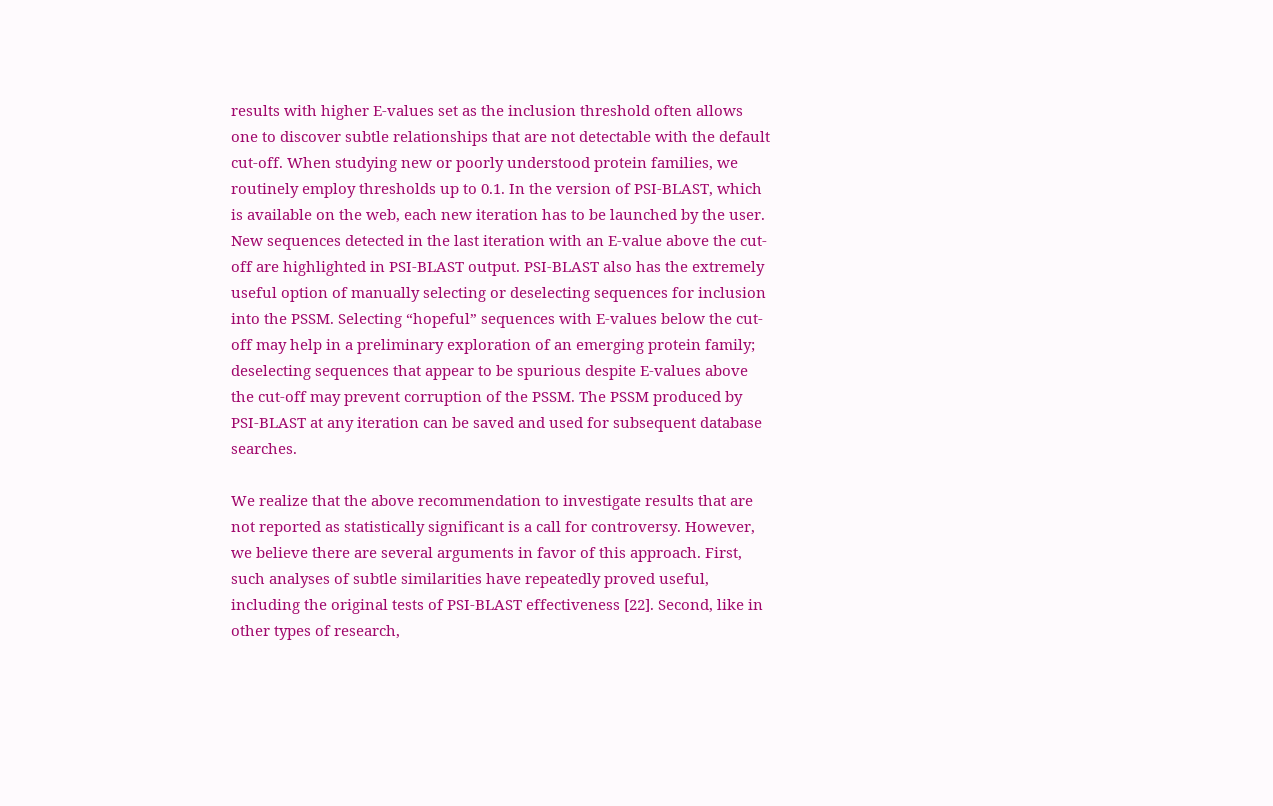results with higher E-values set as the inclusion threshold often allows one to discover subtle relationships that are not detectable with the default cut-off. When studying new or poorly understood protein families, we routinely employ thresholds up to 0.1. In the version of PSI-BLAST, which is available on the web, each new iteration has to be launched by the user. New sequences detected in the last iteration with an E-value above the cut-off are highlighted in PSI-BLAST output. PSI-BLAST also has the extremely useful option of manually selecting or deselecting sequences for inclusion into the PSSM. Selecting “hopeful” sequences with E-values below the cut-off may help in a preliminary exploration of an emerging protein family; deselecting sequences that appear to be spurious despite E-values above the cut-off may prevent corruption of the PSSM. The PSSM produced by PSI-BLAST at any iteration can be saved and used for subsequent database searches.

We realize that the above recommendation to investigate results that are not reported as statistically significant is a call for controversy. However, we believe there are several arguments in favor of this approach. First, such analyses of subtle similarities have repeatedly proved useful, including the original tests of PSI-BLAST effectiveness [22]. Second, like in other types of research,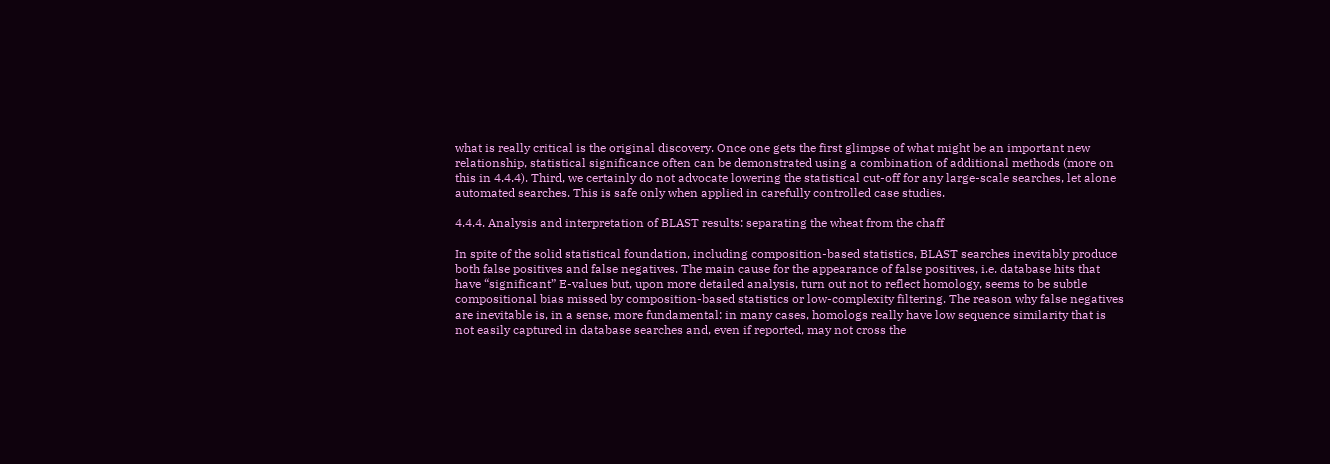what is really critical is the original discovery. Once one gets the first glimpse of what might be an important new relationship, statistical significance often can be demonstrated using a combination of additional methods (more on this in 4.4.4). Third, we certainly do not advocate lowering the statistical cut-off for any large-scale searches, let alone automated searches. This is safe only when applied in carefully controlled case studies.

4.4.4. Analysis and interpretation of BLAST results: separating the wheat from the chaff

In spite of the solid statistical foundation, including composition-based statistics, BLAST searches inevitably produce both false positives and false negatives. The main cause for the appearance of false positives, i.e. database hits that have “significant” E-values but, upon more detailed analysis, turn out not to reflect homology, seems to be subtle compositional bias missed by composition-based statistics or low-complexity filtering. The reason why false negatives are inevitable is, in a sense, more fundamental: in many cases, homologs really have low sequence similarity that is not easily captured in database searches and, even if reported, may not cross the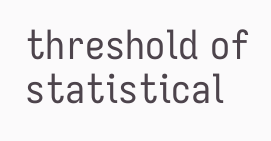threshold of statistical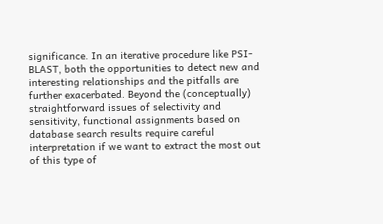significance. In an iterative procedure like PSI-BLAST, both the opportunities to detect new and interesting relationships and the pitfalls are further exacerbated. Beyond the (conceptually) straightforward issues of selectivity and sensitivity, functional assignments based on database search results require careful interpretation if we want to extract the most out of this type of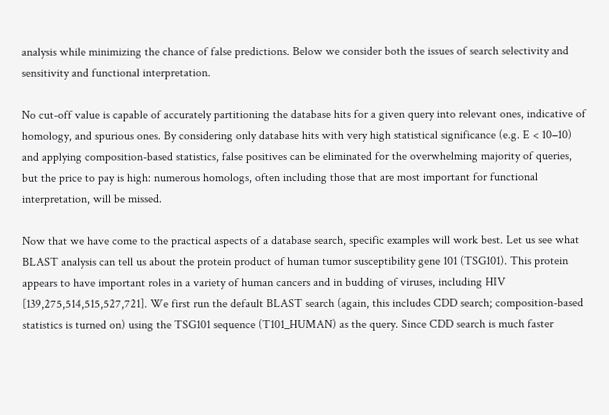analysis while minimizing the chance of false predictions. Below we consider both the issues of search selectivity and sensitivity and functional interpretation.

No cut-off value is capable of accurately partitioning the database hits for a given query into relevant ones, indicative of homology, and spurious ones. By considering only database hits with very high statistical significance (e.g. E < 10−10) and applying composition-based statistics, false positives can be eliminated for the overwhelming majority of queries, but the price to pay is high: numerous homologs, often including those that are most important for functional interpretation, will be missed.

Now that we have come to the practical aspects of a database search, specific examples will work best. Let us see what BLAST analysis can tell us about the protein product of human tumor susceptibility gene 101 (TSG101). This protein appears to have important roles in a variety of human cancers and in budding of viruses, including HIV [139,275,514,515,527,721]. We first run the default BLAST search (again, this includes CDD search; composition-based statistics is turned on) using the TSG101 sequence (T101_HUMAN) as the query. Since CDD search is much faster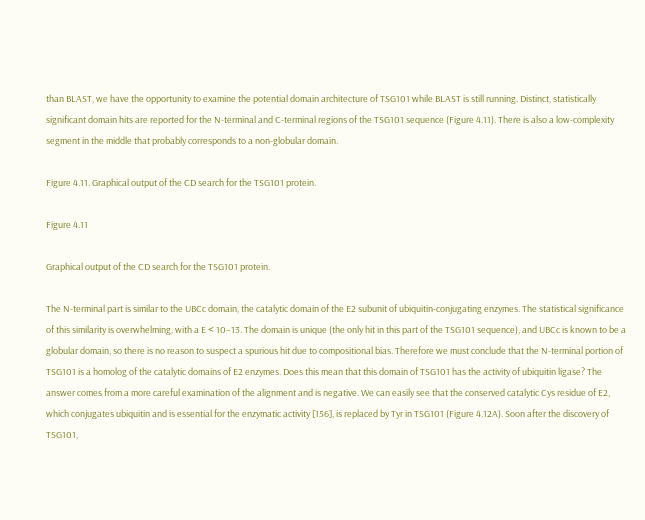than BLAST, we have the opportunity to examine the potential domain architecture of TSG101 while BLAST is still running. Distinct, statistically significant domain hits are reported for the N-terminal and C-terminal regions of the TSG101 sequence (Figure 4.11). There is also a low-complexity segment in the middle that probably corresponds to a non-globular domain.

Figure 4.11. Graphical output of the CD search for the TSG101 protein.

Figure 4.11

Graphical output of the CD search for the TSG101 protein.

The N-terminal part is similar to the UBCc domain, the catalytic domain of the E2 subunit of ubiquitin-conjugating enzymes. The statistical significance of this similarity is overwhelming, with a E < 10−13. The domain is unique (the only hit in this part of the TSG101 sequence), and UBCc is known to be a globular domain, so there is no reason to suspect a spurious hit due to compositional bias. Therefore we must conclude that the N-terminal portion of TSG101 is a homolog of the catalytic domains of E2 enzymes. Does this mean that this domain of TSG101 has the activity of ubiquitin ligase? The answer comes from a more careful examination of the alignment and is negative. We can easily see that the conserved catalytic Cys residue of E2, which conjugates ubiquitin and is essential for the enzymatic activity [156], is replaced by Tyr in TSG101 (Figure 4.12A). Soon after the discovery of TSG101,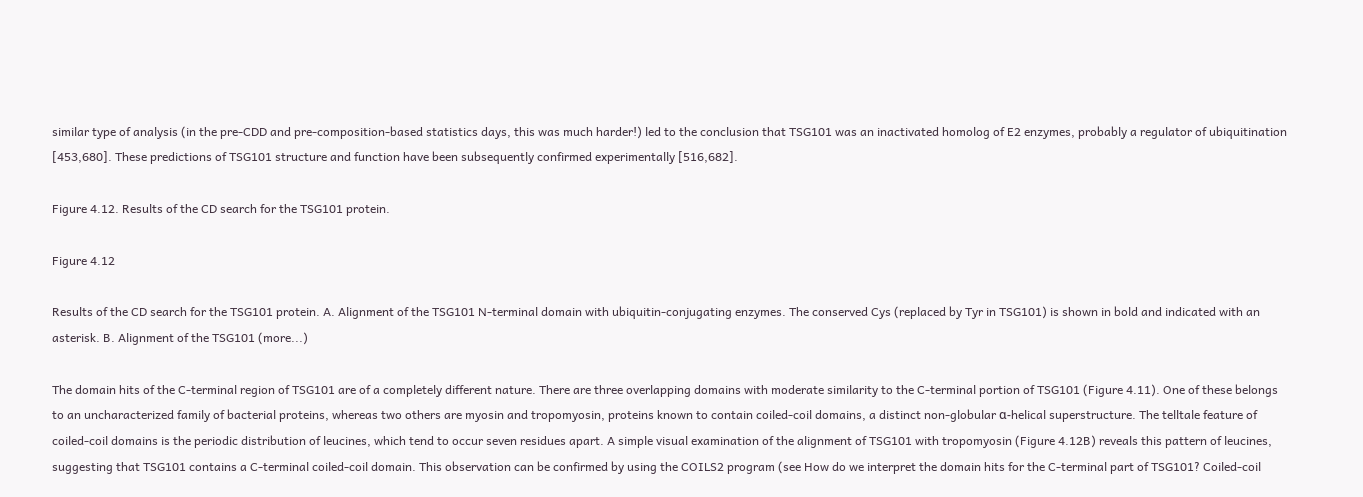similar type of analysis (in the pre-CDD and pre-composition-based statistics days, this was much harder!) led to the conclusion that TSG101 was an inactivated homolog of E2 enzymes, probably a regulator of ubiquitination [453,680]. These predictions of TSG101 structure and function have been subsequently confirmed experimentally [516,682].

Figure 4.12. Results of the CD search for the TSG101 protein.

Figure 4.12

Results of the CD search for the TSG101 protein. A. Alignment of the TSG101 N-terminal domain with ubiquitin-conjugating enzymes. The conserved Cys (replaced by Tyr in TSG101) is shown in bold and indicated with an asterisk. B. Alignment of the TSG101 (more...)

The domain hits of the C-terminal region of TSG101 are of a completely different nature. There are three overlapping domains with moderate similarity to the C-terminal portion of TSG101 (Figure 4.11). One of these belongs to an uncharacterized family of bacterial proteins, whereas two others are myosin and tropomyosin, proteins known to contain coiled-coil domains, a distinct non-globular α-helical superstructure. The telltale feature of coiled-coil domains is the periodic distribution of leucines, which tend to occur seven residues apart. A simple visual examination of the alignment of TSG101 with tropomyosin (Figure 4.12B) reveals this pattern of leucines, suggesting that TSG101 contains a C-terminal coiled-coil domain. This observation can be confirmed by using the COILS2 program (see How do we interpret the domain hits for the C-terminal part of TSG101? Coiled-coil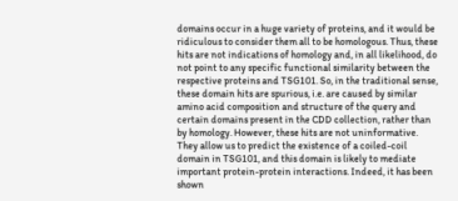domains occur in a huge variety of proteins, and it would be ridiculous to consider them all to be homologous. Thus, these hits are not indications of homology and, in all likelihood, do not point to any specific functional similarity between the respective proteins and TSG101. So, in the traditional sense, these domain hits are spurious, i.e. are caused by similar amino acid composition and structure of the query and certain domains present in the CDD collection, rather than by homology. However, these hits are not uninformative. They allow us to predict the existence of a coiled-coil domain in TSG101, and this domain is likely to mediate important protein-protein interactions. Indeed, it has been shown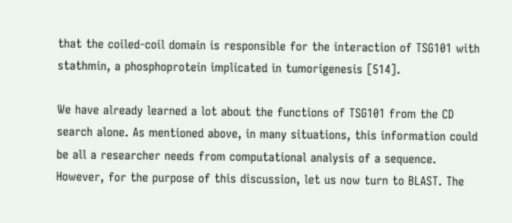that the coiled-coil domain is responsible for the interaction of TSG101 with stathmin, a phosphoprotein implicated in tumorigenesis [514].

We have already learned a lot about the functions of TSG101 from the CD search alone. As mentioned above, in many situations, this information could be all a researcher needs from computational analysis of a sequence. However, for the purpose of this discussion, let us now turn to BLAST. The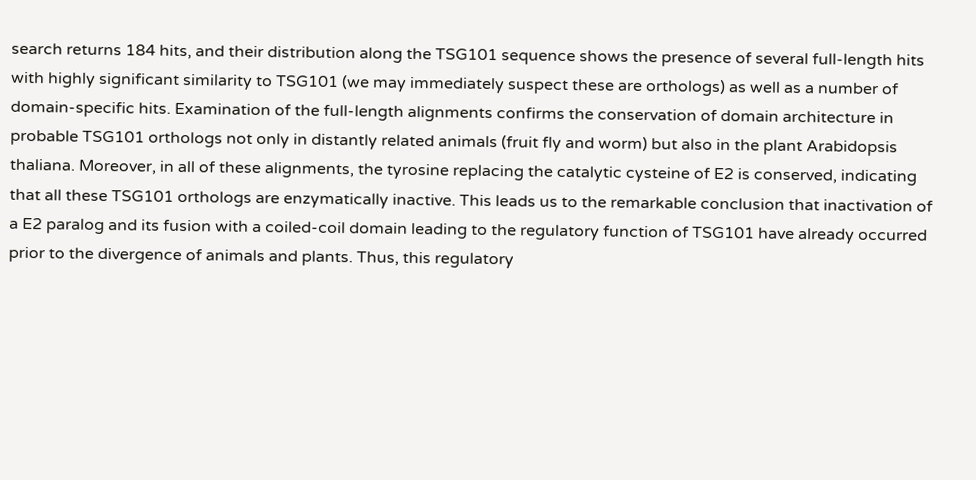search returns 184 hits, and their distribution along the TSG101 sequence shows the presence of several full-length hits with highly significant similarity to TSG101 (we may immediately suspect these are orthologs) as well as a number of domain-specific hits. Examination of the full-length alignments confirms the conservation of domain architecture in probable TSG101 orthologs not only in distantly related animals (fruit fly and worm) but also in the plant Arabidopsis thaliana. Moreover, in all of these alignments, the tyrosine replacing the catalytic cysteine of E2 is conserved, indicating that all these TSG101 orthologs are enzymatically inactive. This leads us to the remarkable conclusion that inactivation of a E2 paralog and its fusion with a coiled-coil domain leading to the regulatory function of TSG101 have already occurred prior to the divergence of animals and plants. Thus, this regulatory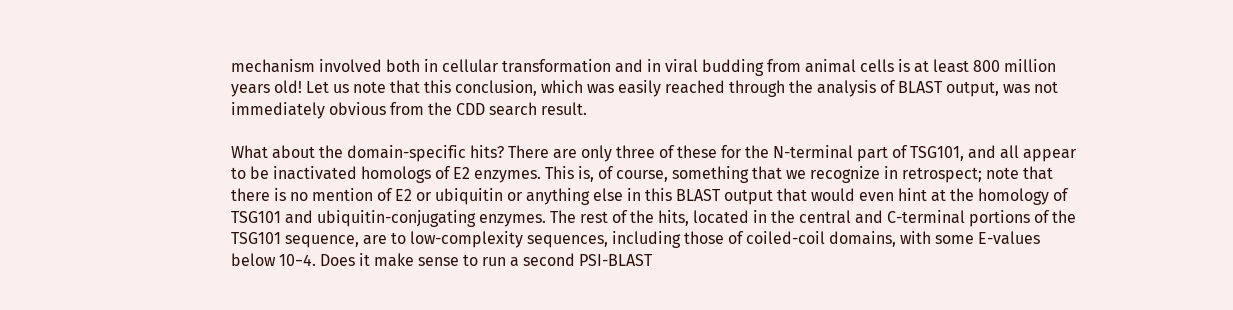mechanism involved both in cellular transformation and in viral budding from animal cells is at least 800 million years old! Let us note that this conclusion, which was easily reached through the analysis of BLAST output, was not immediately obvious from the CDD search result.

What about the domain-specific hits? There are only three of these for the N-terminal part of TSG101, and all appear to be inactivated homologs of E2 enzymes. This is, of course, something that we recognize in retrospect; note that there is no mention of E2 or ubiquitin or anything else in this BLAST output that would even hint at the homology of TSG101 and ubiquitin-conjugating enzymes. The rest of the hits, located in the central and C-terminal portions of the TSG101 sequence, are to low-complexity sequences, including those of coiled-coil domains, with some E-values below 10−4. Does it make sense to run a second PSI-BLAST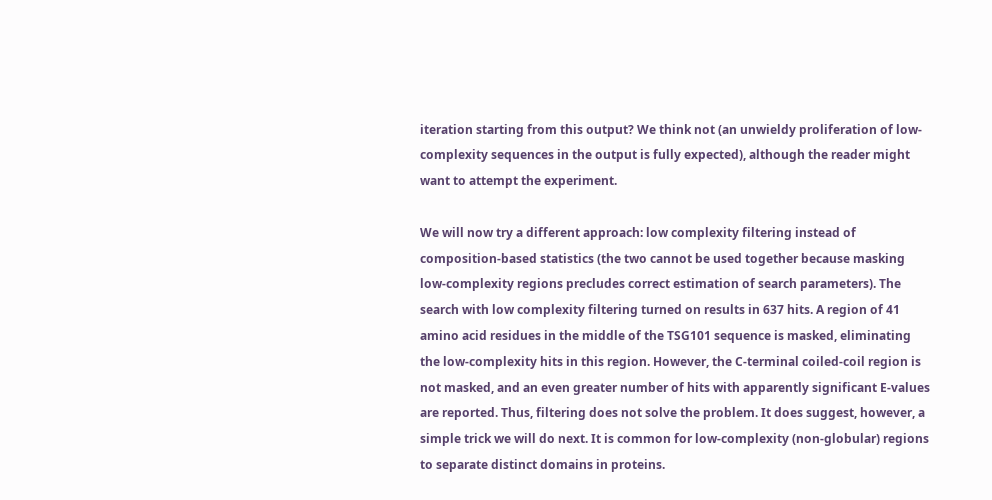iteration starting from this output? We think not (an unwieldy proliferation of low-complexity sequences in the output is fully expected), although the reader might want to attempt the experiment.

We will now try a different approach: low complexity filtering instead of composition-based statistics (the two cannot be used together because masking low-complexity regions precludes correct estimation of search parameters). The search with low complexity filtering turned on results in 637 hits. A region of 41 amino acid residues in the middle of the TSG101 sequence is masked, eliminating the low-complexity hits in this region. However, the C-terminal coiled-coil region is not masked, and an even greater number of hits with apparently significant E-values are reported. Thus, filtering does not solve the problem. It does suggest, however, a simple trick we will do next. It is common for low-complexity (non-globular) regions to separate distinct domains in proteins.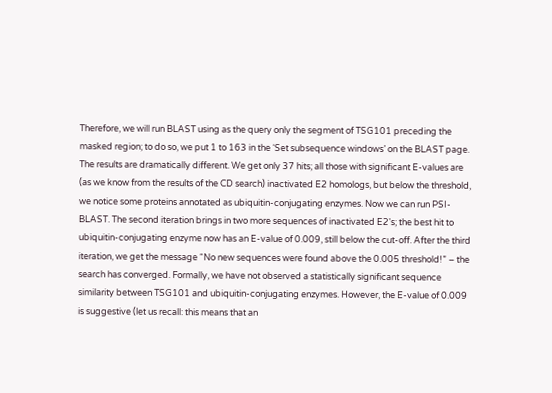Therefore, we will run BLAST using as the query only the segment of TSG101 preceding the masked region; to do so, we put 1 to 163 in the ‘Set subsequence windows’ on the BLAST page. The results are dramatically different. We get only 37 hits; all those with significant E-values are (as we know from the results of the CD search) inactivated E2 homologs, but below the threshold, we notice some proteins annotated as ubiquitin-conjugating enzymes. Now we can run PSI-BLAST. The second iteration brings in two more sequences of inactivated E2's; the best hit to ubiquitin-conjugating enzyme now has an E-value of 0.009, still below the cut-off. After the third iteration, we get the message “No new sequences were found above the 0.005 threshold!” – the search has converged. Formally, we have not observed a statistically significant sequence similarity between TSG101 and ubiquitin-conjugating enzymes. However, the E-value of 0.009 is suggestive (let us recall: this means that an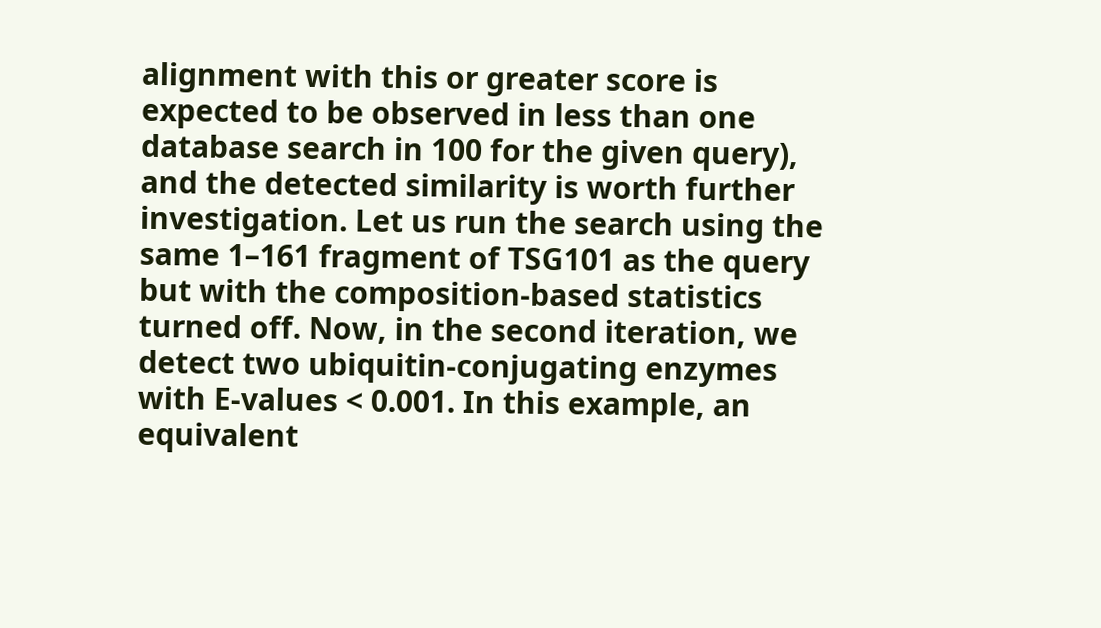alignment with this or greater score is expected to be observed in less than one database search in 100 for the given query), and the detected similarity is worth further investigation. Let us run the search using the same 1–161 fragment of TSG101 as the query but with the composition-based statistics turned off. Now, in the second iteration, we detect two ubiquitin-conjugating enzymes with E-values < 0.001. In this example, an equivalent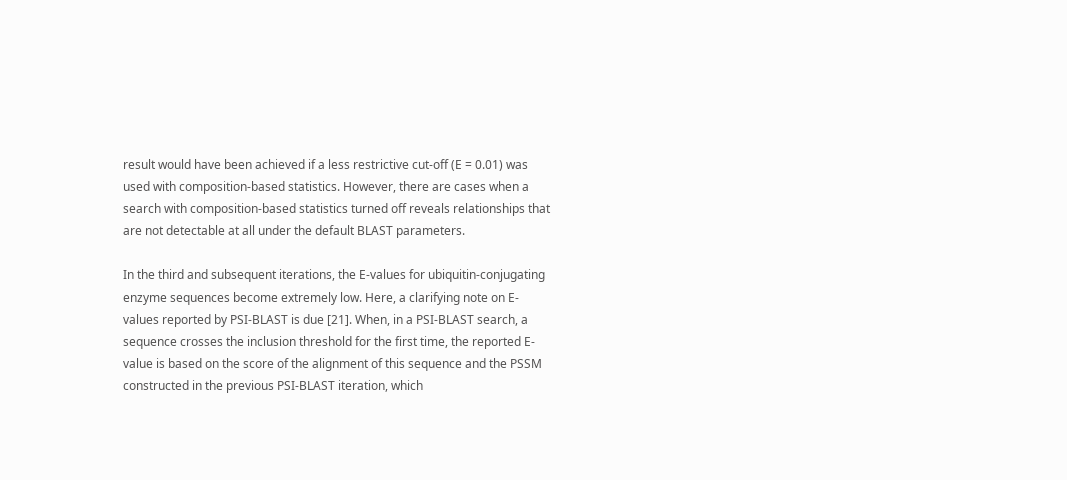result would have been achieved if a less restrictive cut-off (E = 0.01) was used with composition-based statistics. However, there are cases when a search with composition-based statistics turned off reveals relationships that are not detectable at all under the default BLAST parameters.

In the third and subsequent iterations, the E-values for ubiquitin-conjugating enzyme sequences become extremely low. Here, a clarifying note on E-values reported by PSI-BLAST is due [21]. When, in a PSI-BLAST search, a sequence crosses the inclusion threshold for the first time, the reported E-value is based on the score of the alignment of this sequence and the PSSM constructed in the previous PSI-BLAST iteration, which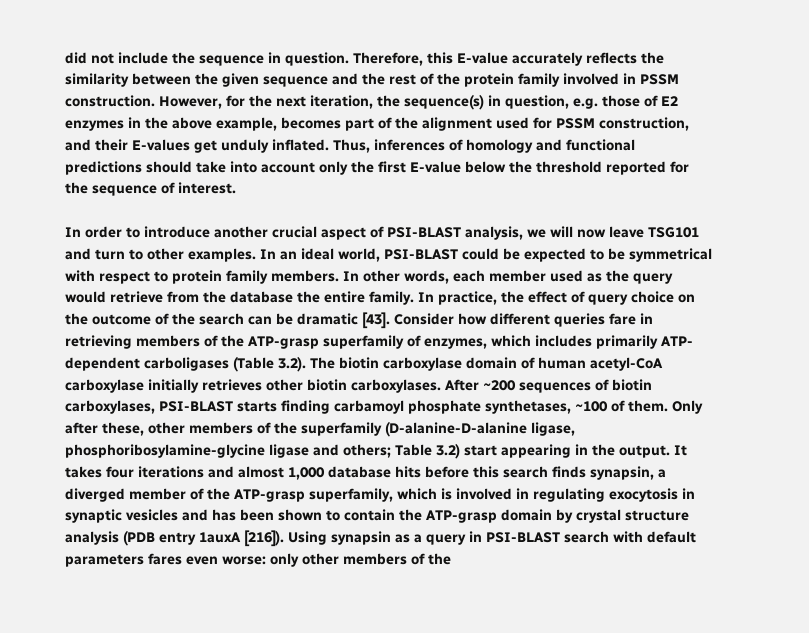did not include the sequence in question. Therefore, this E-value accurately reflects the similarity between the given sequence and the rest of the protein family involved in PSSM construction. However, for the next iteration, the sequence(s) in question, e.g. those of E2 enzymes in the above example, becomes part of the alignment used for PSSM construction, and their E-values get unduly inflated. Thus, inferences of homology and functional predictions should take into account only the first E-value below the threshold reported for the sequence of interest.

In order to introduce another crucial aspect of PSI-BLAST analysis, we will now leave TSG101 and turn to other examples. In an ideal world, PSI-BLAST could be expected to be symmetrical with respect to protein family members. In other words, each member used as the query would retrieve from the database the entire family. In practice, the effect of query choice on the outcome of the search can be dramatic [43]. Consider how different queries fare in retrieving members of the ATP-grasp superfamily of enzymes, which includes primarily ATP-dependent carboligases (Table 3.2). The biotin carboxylase domain of human acetyl-CoA carboxylase initially retrieves other biotin carboxylases. After ~200 sequences of biotin carboxylases, PSI-BLAST starts finding carbamoyl phosphate synthetases, ~100 of them. Only after these, other members of the superfamily (D-alanine-D-alanine ligase, phosphoribosylamine-glycine ligase and others; Table 3.2) start appearing in the output. It takes four iterations and almost 1,000 database hits before this search finds synapsin, a diverged member of the ATP-grasp superfamily, which is involved in regulating exocytosis in synaptic vesicles and has been shown to contain the ATP-grasp domain by crystal structure analysis (PDB entry 1auxA [216]). Using synapsin as a query in PSI-BLAST search with default parameters fares even worse: only other members of the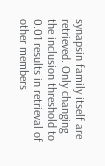synapsin family itself are retrieved. Only changing the inclusion threshold to 0.01 results in retrieval of other members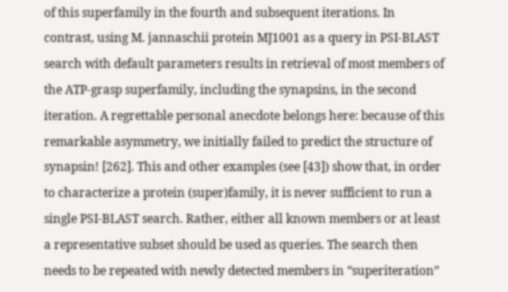of this superfamily in the fourth and subsequent iterations. In contrast, using M. jannaschii protein MJ1001 as a query in PSI-BLAST search with default parameters results in retrieval of most members of the ATP-grasp superfamily, including the synapsins, in the second iteration. A regrettable personal anecdote belongs here: because of this remarkable asymmetry, we initially failed to predict the structure of synapsin! [262]. This and other examples (see [43]) show that, in order to characterize a protein (super)family, it is never sufficient to run a single PSI-BLAST search. Rather, either all known members or at least a representative subset should be used as queries. The search then needs to be repeated with newly detected members in “superiteration”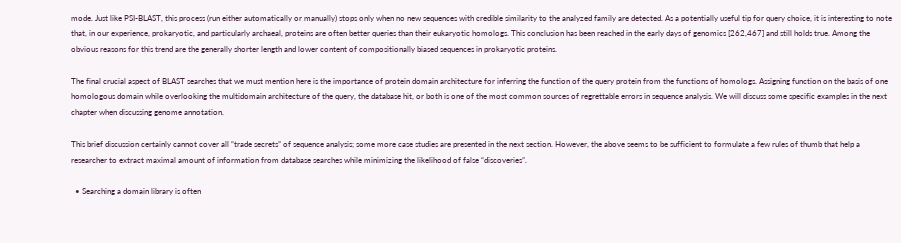mode. Just like PSI-BLAST, this process (run either automatically or manually) stops only when no new sequences with credible similarity to the analyzed family are detected. As a potentially useful tip for query choice, it is interesting to note that, in our experience, prokaryotic, and particularly archaeal, proteins are often better queries than their eukaryotic homologs. This conclusion has been reached in the early days of genomics [262,467] and still holds true. Among the obvious reasons for this trend are the generally shorter length and lower content of compositionally biased sequences in prokaryotic proteins.

The final crucial aspect of BLAST searches that we must mention here is the importance of protein domain architecture for inferring the function of the query protein from the functions of homologs. Assigning function on the basis of one homologous domain while overlooking the multidomain architecture of the query, the database hit, or both is one of the most common sources of regrettable errors in sequence analysis. We will discuss some specific examples in the next chapter when discussing genome annotation.

This brief discussion certainly cannot cover all “trade secrets” of sequence analysis; some more case studies are presented in the next section. However, the above seems to be sufficient to formulate a few rules of thumb that help a researcher to extract maximal amount of information from database searches while minimizing the likelihood of false “discoveries”.

  • Searching a domain library is often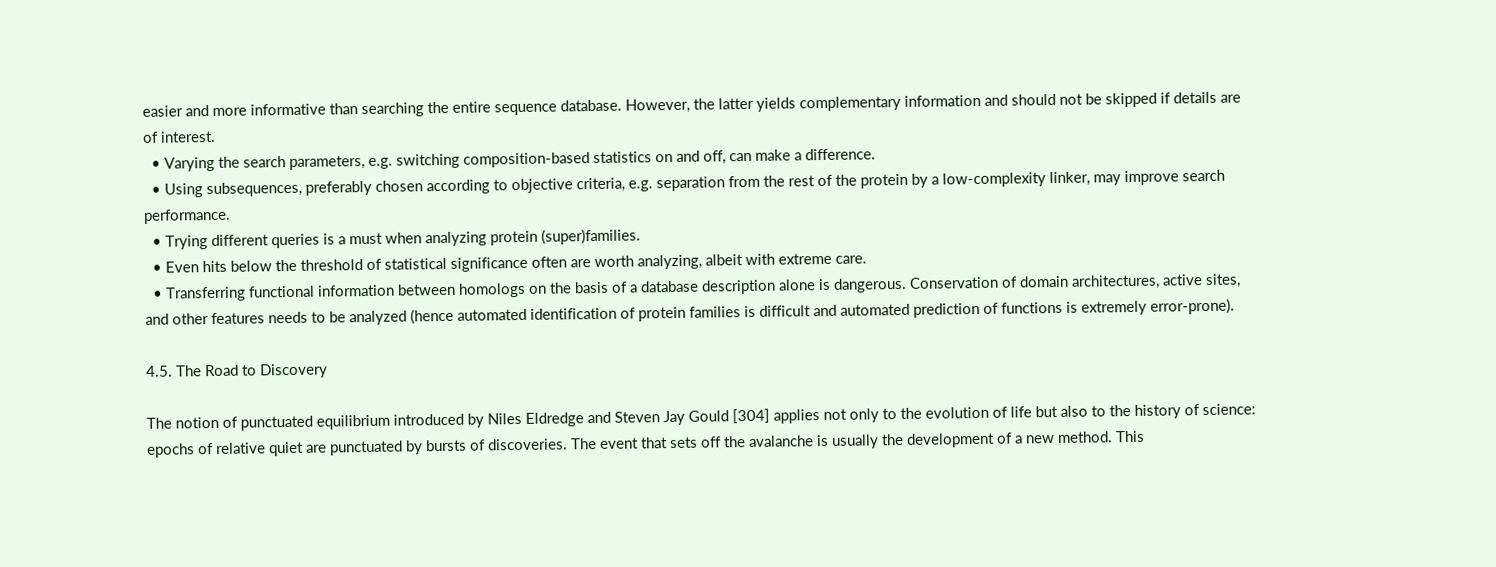easier and more informative than searching the entire sequence database. However, the latter yields complementary information and should not be skipped if details are of interest.
  • Varying the search parameters, e.g. switching composition-based statistics on and off, can make a difference.
  • Using subsequences, preferably chosen according to objective criteria, e.g. separation from the rest of the protein by a low-complexity linker, may improve search performance.
  • Trying different queries is a must when analyzing protein (super)families.
  • Even hits below the threshold of statistical significance often are worth analyzing, albeit with extreme care.
  • Transferring functional information between homologs on the basis of a database description alone is dangerous. Conservation of domain architectures, active sites, and other features needs to be analyzed (hence automated identification of protein families is difficult and automated prediction of functions is extremely error-prone).

4.5. The Road to Discovery

The notion of punctuated equilibrium introduced by Niles Eldredge and Steven Jay Gould [304] applies not only to the evolution of life but also to the history of science: epochs of relative quiet are punctuated by bursts of discoveries. The event that sets off the avalanche is usually the development of a new method. This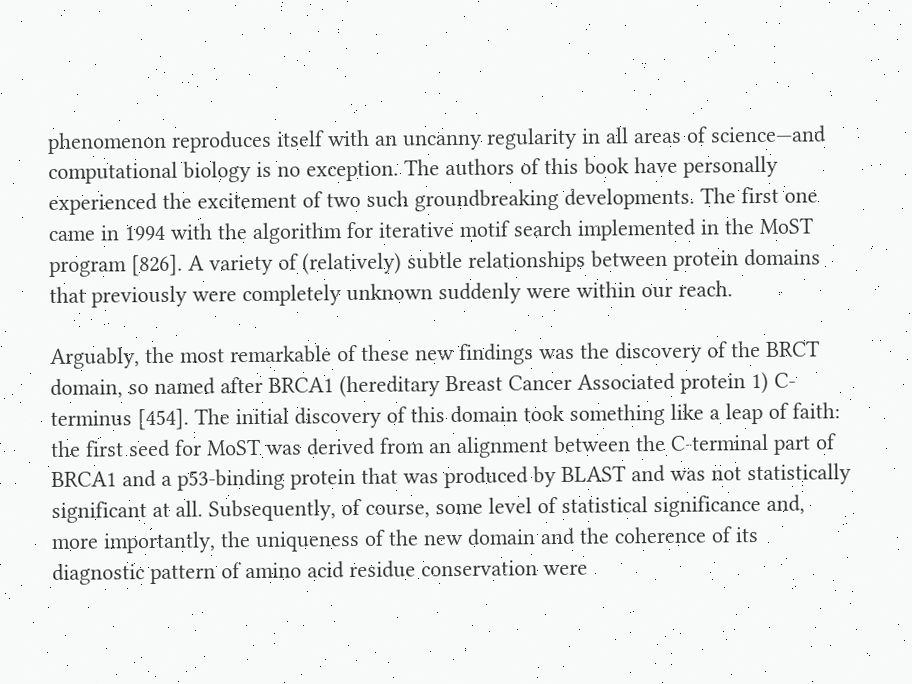phenomenon reproduces itself with an uncanny regularity in all areas of science—and computational biology is no exception. The authors of this book have personally experienced the excitement of two such groundbreaking developments. The first one came in 1994 with the algorithm for iterative motif search implemented in the MoST program [826]. A variety of (relatively) subtle relationships between protein domains that previously were completely unknown suddenly were within our reach.

Arguably, the most remarkable of these new findings was the discovery of the BRCT domain, so named after BRCA1 (hereditary Breast Cancer Associated protein 1) C-terminus [454]. The initial discovery of this domain took something like a leap of faith: the first seed for MoST was derived from an alignment between the C-terminal part of BRCA1 and a p53-binding protein that was produced by BLAST and was not statistically significant at all. Subsequently, of course, some level of statistical significance and, more importantly, the uniqueness of the new domain and the coherence of its diagnostic pattern of amino acid residue conservation were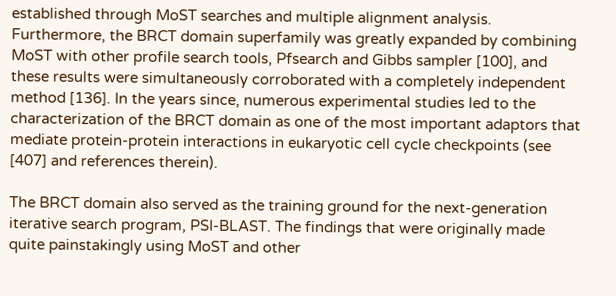established through MoST searches and multiple alignment analysis. Furthermore, the BRCT domain superfamily was greatly expanded by combining MoST with other profile search tools, Pfsearch and Gibbs sampler [100], and these results were simultaneously corroborated with a completely independent method [136]. In the years since, numerous experimental studies led to the characterization of the BRCT domain as one of the most important adaptors that mediate protein-protein interactions in eukaryotic cell cycle checkpoints (see [407] and references therein).

The BRCT domain also served as the training ground for the next-generation iterative search program, PSI-BLAST. The findings that were originally made quite painstakingly using MoST and other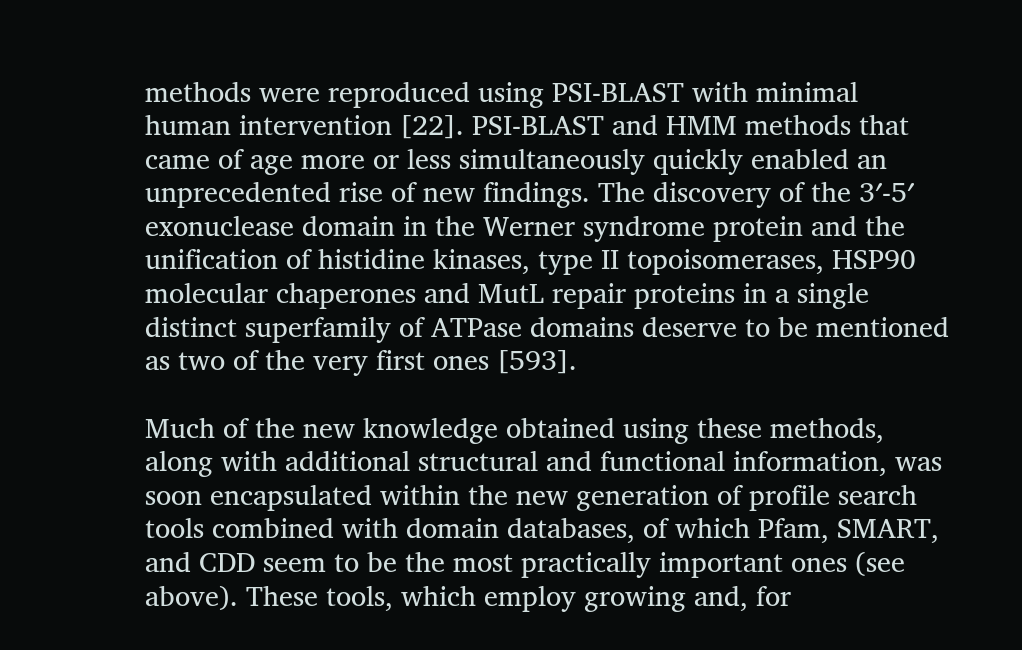methods were reproduced using PSI-BLAST with minimal human intervention [22]. PSI-BLAST and HMM methods that came of age more or less simultaneously quickly enabled an unprecedented rise of new findings. The discovery of the 3′-5′ exonuclease domain in the Werner syndrome protein and the unification of histidine kinases, type II topoisomerases, HSP90 molecular chaperones and MutL repair proteins in a single distinct superfamily of ATPase domains deserve to be mentioned as two of the very first ones [593].

Much of the new knowledge obtained using these methods, along with additional structural and functional information, was soon encapsulated within the new generation of profile search tools combined with domain databases, of which Pfam, SMART, and CDD seem to be the most practically important ones (see above). These tools, which employ growing and, for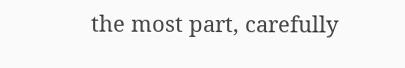the most part, carefully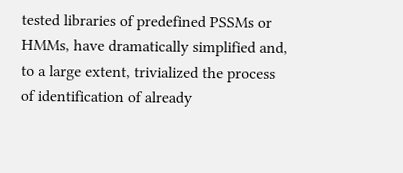tested libraries of predefined PSSMs or HMMs, have dramatically simplified and, to a large extent, trivialized the process of identification of already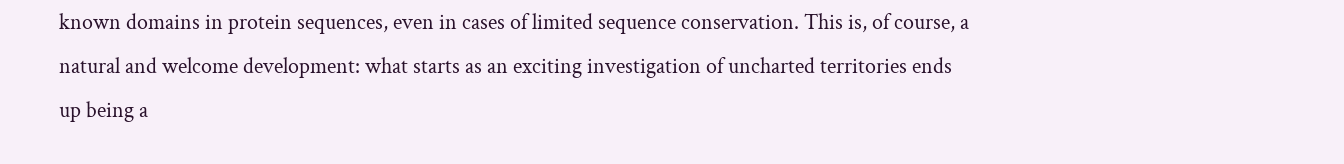known domains in protein sequences, even in cases of limited sequence conservation. This is, of course, a natural and welcome development: what starts as an exciting investigation of uncharted territories ends up being a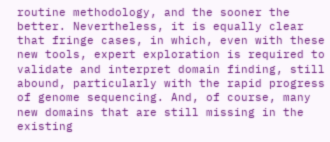routine methodology, and the sooner the better. Nevertheless, it is equally clear that fringe cases, in which, even with these new tools, expert exploration is required to validate and interpret domain finding, still abound, particularly with the rapid progress of genome sequencing. And, of course, many new domains that are still missing in the existing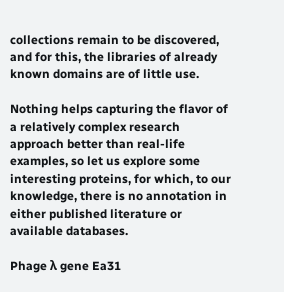collections remain to be discovered, and for this, the libraries of already known domains are of little use.

Nothing helps capturing the flavor of a relatively complex research approach better than real-life examples, so let us explore some interesting proteins, for which, to our knowledge, there is no annotation in either published literature or available databases.

Phage λ gene Ea31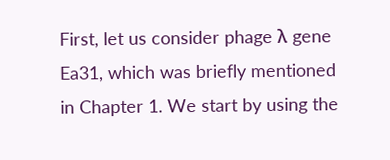First, let us consider phage λ gene Ea31, which was briefly mentioned in Chapter 1. We start by using the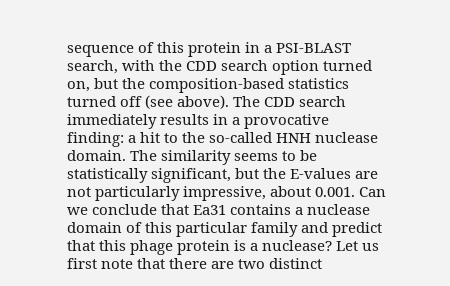sequence of this protein in a PSI-BLAST search, with the CDD search option turned on, but the composition-based statistics turned off (see above). The CDD search immediately results in a provocative finding: a hit to the so-called HNH nuclease domain. The similarity seems to be statistically significant, but the E-values are not particularly impressive, about 0.001. Can we conclude that Ea31 contains a nuclease domain of this particular family and predict that this phage protein is a nuclease? Let us first note that there are two distinct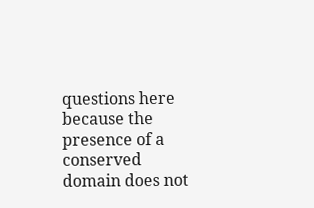questions here because the presence of a conserved domain does not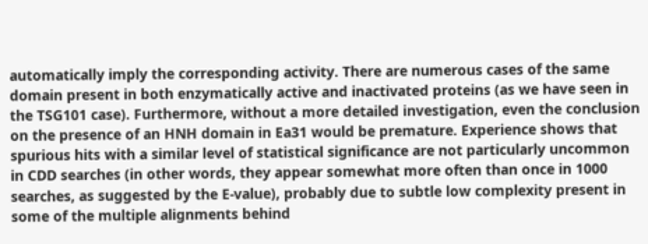automatically imply the corresponding activity. There are numerous cases of the same domain present in both enzymatically active and inactivated proteins (as we have seen in the TSG101 case). Furthermore, without a more detailed investigation, even the conclusion on the presence of an HNH domain in Ea31 would be premature. Experience shows that spurious hits with a similar level of statistical significance are not particularly uncommon in CDD searches (in other words, they appear somewhat more often than once in 1000 searches, as suggested by the E-value), probably due to subtle low complexity present in some of the multiple alignments behind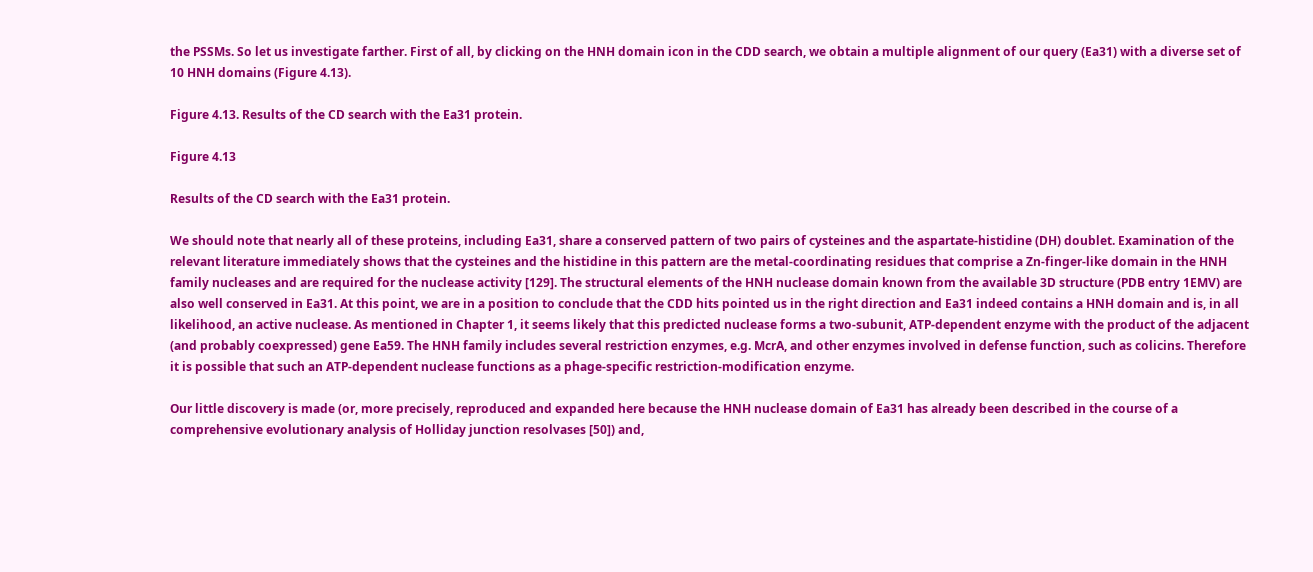the PSSMs. So let us investigate farther. First of all, by clicking on the HNH domain icon in the CDD search, we obtain a multiple alignment of our query (Ea31) with a diverse set of 10 HNH domains (Figure 4.13).

Figure 4.13. Results of the CD search with the Ea31 protein.

Figure 4.13

Results of the CD search with the Ea31 protein.

We should note that nearly all of these proteins, including Ea31, share a conserved pattern of two pairs of cysteines and the aspartate-histidine (DH) doublet. Examination of the relevant literature immediately shows that the cysteines and the histidine in this pattern are the metal-coordinating residues that comprise a Zn-finger-like domain in the HNH family nucleases and are required for the nuclease activity [129]. The structural elements of the HNH nuclease domain known from the available 3D structure (PDB entry 1EMV) are also well conserved in Ea31. At this point, we are in a position to conclude that the CDD hits pointed us in the right direction and Ea31 indeed contains a HNH domain and is, in all likelihood, an active nuclease. As mentioned in Chapter 1, it seems likely that this predicted nuclease forms a two-subunit, ATP-dependent enzyme with the product of the adjacent (and probably coexpressed) gene Ea59. The HNH family includes several restriction enzymes, e.g. McrA, and other enzymes involved in defense function, such as colicins. Therefore it is possible that such an ATP-dependent nuclease functions as a phage-specific restriction-modification enzyme.

Our little discovery is made (or, more precisely, reproduced and expanded here because the HNH nuclease domain of Ea31 has already been described in the course of a comprehensive evolutionary analysis of Holliday junction resolvases [50]) and,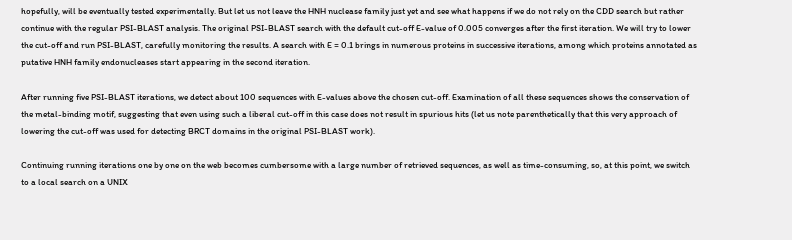hopefully, will be eventually tested experimentally. But let us not leave the HNH nuclease family just yet and see what happens if we do not rely on the CDD search but rather continue with the regular PSI-BLAST analysis. The original PSI-BLAST search with the default cut-off E-value of 0.005 converges after the first iteration. We will try to lower the cut-off and run PSI-BLAST, carefully monitoring the results. A search with E = 0.1 brings in numerous proteins in successive iterations, among which proteins annotated as putative HNH family endonucleases start appearing in the second iteration.

After running five PSI-BLAST iterations, we detect about 100 sequences with E-values above the chosen cut-off. Examination of all these sequences shows the conservation of the metal-binding motif, suggesting that even using such a liberal cut-off in this case does not result in spurious hits (let us note parenthetically that this very approach of lowering the cut-off was used for detecting BRCT domains in the original PSI-BLAST work).

Continuing running iterations one by one on the web becomes cumbersome with a large number of retrieved sequences, as well as time-consuming, so, at this point, we switch to a local search on a UNIX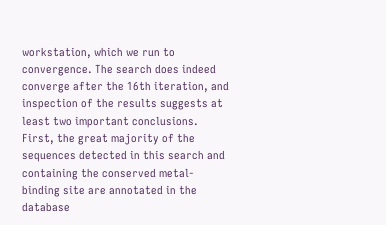workstation, which we run to convergence. The search does indeed converge after the 16th iteration, and inspection of the results suggests at least two important conclusions. First, the great majority of the sequences detected in this search and containing the conserved metal-binding site are annotated in the database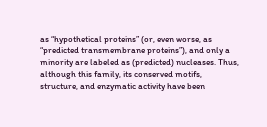as “hypothetical proteins” (or, even worse, as “predicted transmembrane proteins”), and only a minority are labeled as (predicted) nucleases. Thus, although this family, its conserved motifs, structure, and enzymatic activity have been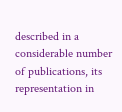described in a considerable number of publications, its representation in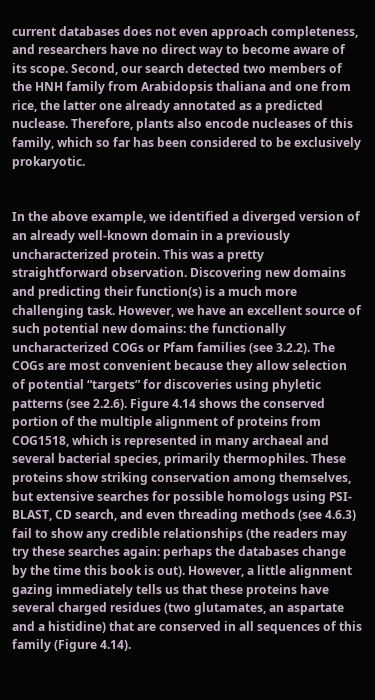current databases does not even approach completeness, and researchers have no direct way to become aware of its scope. Second, our search detected two members of the HNH family from Arabidopsis thaliana and one from rice, the latter one already annotated as a predicted nuclease. Therefore, plants also encode nucleases of this family, which so far has been considered to be exclusively prokaryotic.


In the above example, we identified a diverged version of an already well-known domain in a previously uncharacterized protein. This was a pretty straightforward observation. Discovering new domains and predicting their function(s) is a much more challenging task. However, we have an excellent source of such potential new domains: the functionally uncharacterized COGs or Pfam families (see 3.2.2). The COGs are most convenient because they allow selection of potential “targets” for discoveries using phyletic patterns (see 2.2.6). Figure 4.14 shows the conserved portion of the multiple alignment of proteins from COG1518, which is represented in many archaeal and several bacterial species, primarily thermophiles. These proteins show striking conservation among themselves, but extensive searches for possible homologs using PSI-BLAST, CD search, and even threading methods (see 4.6.3) fail to show any credible relationships (the readers may try these searches again: perhaps the databases change by the time this book is out). However, a little alignment gazing immediately tells us that these proteins have several charged residues (two glutamates, an aspartate and a histidine) that are conserved in all sequences of this family (Figure 4.14).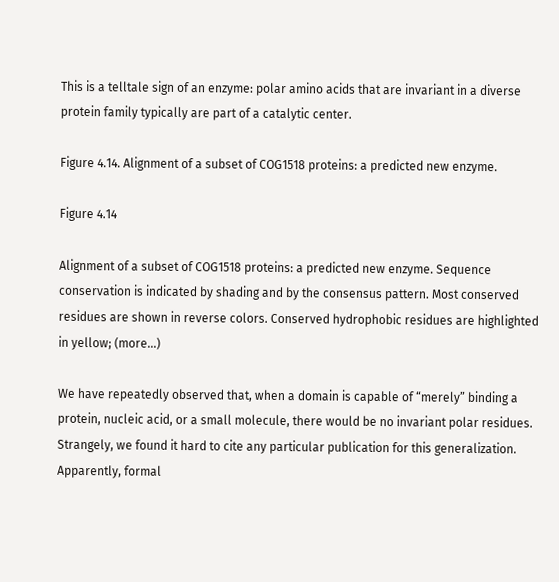This is a telltale sign of an enzyme: polar amino acids that are invariant in a diverse protein family typically are part of a catalytic center.

Figure 4.14. Alignment of a subset of COG1518 proteins: a predicted new enzyme.

Figure 4.14

Alignment of a subset of COG1518 proteins: a predicted new enzyme. Sequence conservation is indicated by shading and by the consensus pattern. Most conserved residues are shown in reverse colors. Conserved hydrophobic residues are highlighted in yellow; (more...)

We have repeatedly observed that, when a domain is capable of “merely” binding a protein, nucleic acid, or a small molecule, there would be no invariant polar residues. Strangely, we found it hard to cite any particular publication for this generalization. Apparently, formal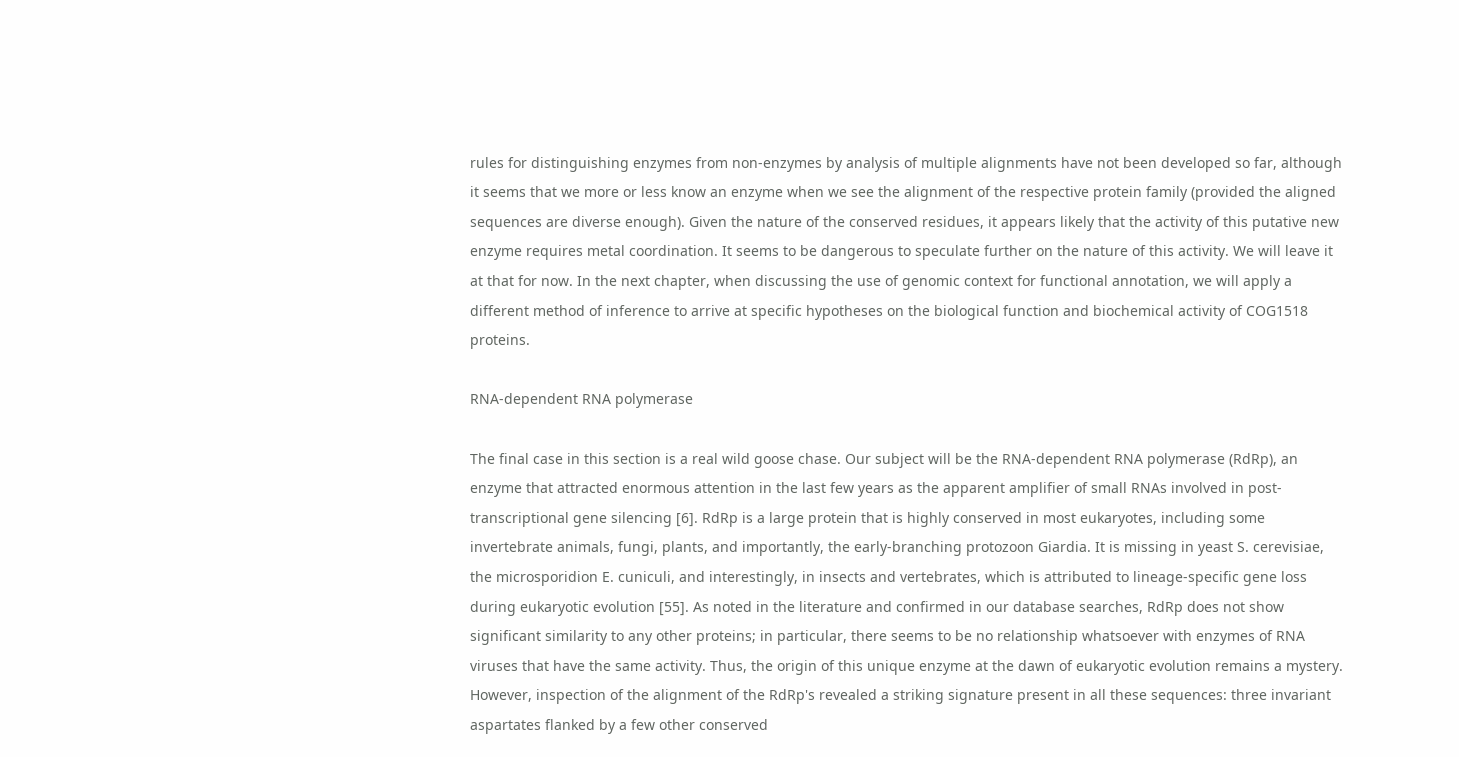rules for distinguishing enzymes from non-enzymes by analysis of multiple alignments have not been developed so far, although it seems that we more or less know an enzyme when we see the alignment of the respective protein family (provided the aligned sequences are diverse enough). Given the nature of the conserved residues, it appears likely that the activity of this putative new enzyme requires metal coordination. It seems to be dangerous to speculate further on the nature of this activity. We will leave it at that for now. In the next chapter, when discussing the use of genomic context for functional annotation, we will apply a different method of inference to arrive at specific hypotheses on the biological function and biochemical activity of COG1518 proteins.

RNA-dependent RNA polymerase

The final case in this section is a real wild goose chase. Our subject will be the RNA-dependent RNA polymerase (RdRp), an enzyme that attracted enormous attention in the last few years as the apparent amplifier of small RNAs involved in post-transcriptional gene silencing [6]. RdRp is a large protein that is highly conserved in most eukaryotes, including some invertebrate animals, fungi, plants, and importantly, the early-branching protozoon Giardia. It is missing in yeast S. cerevisiae, the microsporidion E. cuniculi, and interestingly, in insects and vertebrates, which is attributed to lineage-specific gene loss during eukaryotic evolution [55]. As noted in the literature and confirmed in our database searches, RdRp does not show significant similarity to any other proteins; in particular, there seems to be no relationship whatsoever with enzymes of RNA viruses that have the same activity. Thus, the origin of this unique enzyme at the dawn of eukaryotic evolution remains a mystery. However, inspection of the alignment of the RdRp's revealed a striking signature present in all these sequences: three invariant aspartates flanked by a few other conserved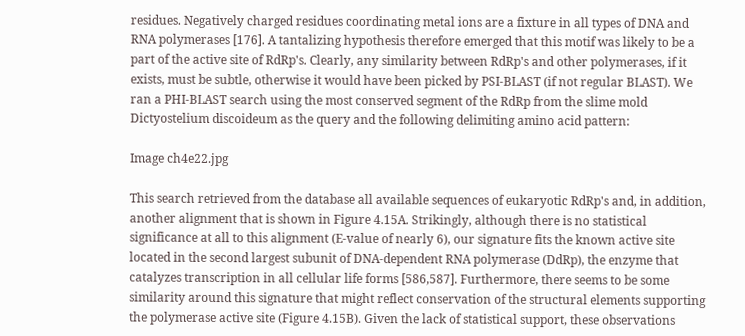residues. Negatively charged residues coordinating metal ions are a fixture in all types of DNA and RNA polymerases [176]. A tantalizing hypothesis therefore emerged that this motif was likely to be a part of the active site of RdRp's. Clearly, any similarity between RdRp's and other polymerases, if it exists, must be subtle, otherwise it would have been picked by PSI-BLAST (if not regular BLAST). We ran a PHI-BLAST search using the most conserved segment of the RdRp from the slime mold Dictyostelium discoideum as the query and the following delimiting amino acid pattern:

Image ch4e22.jpg

This search retrieved from the database all available sequences of eukaryotic RdRp's and, in addition, another alignment that is shown in Figure 4.15A. Strikingly, although there is no statistical significance at all to this alignment (E-value of nearly 6), our signature fits the known active site located in the second largest subunit of DNA-dependent RNA polymerase (DdRp), the enzyme that catalyzes transcription in all cellular life forms [586,587]. Furthermore, there seems to be some similarity around this signature that might reflect conservation of the structural elements supporting the polymerase active site (Figure 4.15B). Given the lack of statistical support, these observations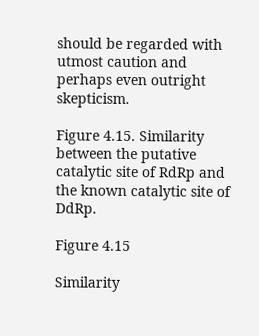should be regarded with utmost caution and perhaps even outright skepticism.

Figure 4.15. Similarity between the putative catalytic site of RdRp and the known catalytic site of DdRp.

Figure 4.15

Similarity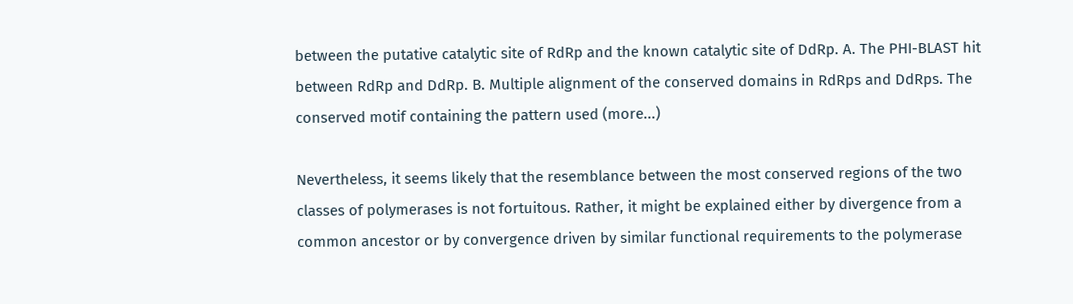between the putative catalytic site of RdRp and the known catalytic site of DdRp. A. The PHI-BLAST hit between RdRp and DdRp. B. Multiple alignment of the conserved domains in RdRps and DdRps. The conserved motif containing the pattern used (more...)

Nevertheless, it seems likely that the resemblance between the most conserved regions of the two classes of polymerases is not fortuitous. Rather, it might be explained either by divergence from a common ancestor or by convergence driven by similar functional requirements to the polymerase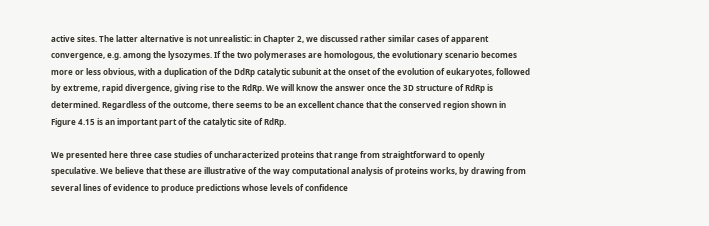active sites. The latter alternative is not unrealistic: in Chapter 2, we discussed rather similar cases of apparent convergence, e.g. among the lysozymes. If the two polymerases are homologous, the evolutionary scenario becomes more or less obvious, with a duplication of the DdRp catalytic subunit at the onset of the evolution of eukaryotes, followed by extreme, rapid divergence, giving rise to the RdRp. We will know the answer once the 3D structure of RdRp is determined. Regardless of the outcome, there seems to be an excellent chance that the conserved region shown in Figure 4.15 is an important part of the catalytic site of RdRp.

We presented here three case studies of uncharacterized proteins that range from straightforward to openly speculative. We believe that these are illustrative of the way computational analysis of proteins works, by drawing from several lines of evidence to produce predictions whose levels of confidence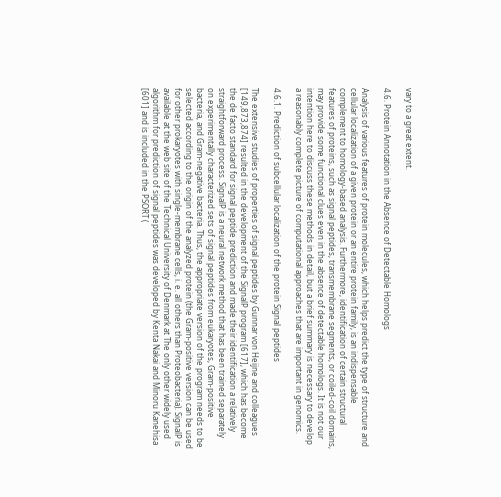vary to a great extent.

4.6. Protein Annotation in the Absence of Detectable Homologs

Analysis of various features of protein molecules, which helps predict the type of structure and cellular localization of a given protein or an entire protein family, is an indispensable complement to homology-based analysis. Furthermore, identification of certain structural features of proteins, such as signal peptides, transmembrane segments, or coiled-coil domains, may provide some functional clues even in the absence of detectable homologs. It is not our intention here to discuss these methods in detail, but a brief summary is necessary to develop a reasonably complete picture of computational approaches that are important in genomics.

4.6.1. Prediction of subcellular localization of the protein Signal peptides

The extensive studies of properties of signal peptides by Gunnar von Heijne and colleagues [149,873,874] resulted in the development of the SignalP program [617], which has become the de facto standard for signal peptide prediction and made their identification a relatively straightforward process. SignalP is a neural network method that has been trained separately on experimentally characterized sets of signal peptides from eukaryotes, Gram-positive bacteria, and Gram-negative bacteria. Thus, the appropriate version of the program needs to be selected according to the origin of the analyzed protein (the Gram-positive version can be used for other prokaryotes with single-membrane cells, i. e. all others than Proteobacteria). SignalP is available at the web site of the Technical University of Denmark at The only other widely used algorithm for prediction of signal peptides was developed by Kenta Nakai and Minoru Kanehisa [601] and is included in the PSORT (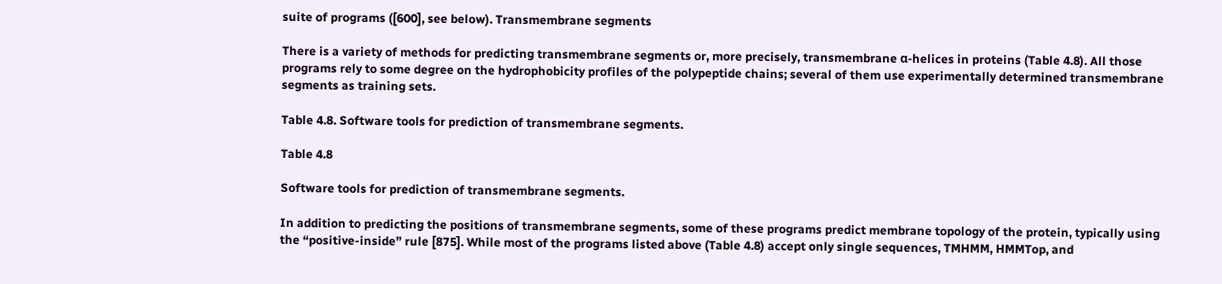suite of programs ([600], see below). Transmembrane segments

There is a variety of methods for predicting transmembrane segments or, more precisely, transmembrane α-helices in proteins (Table 4.8). All those programs rely to some degree on the hydrophobicity profiles of the polypeptide chains; several of them use experimentally determined transmembrane segments as training sets.

Table 4.8. Software tools for prediction of transmembrane segments.

Table 4.8

Software tools for prediction of transmembrane segments.

In addition to predicting the positions of transmembrane segments, some of these programs predict membrane topology of the protein, typically using the “positive-inside” rule [875]. While most of the programs listed above (Table 4.8) accept only single sequences, TMHMM, HMMTop, and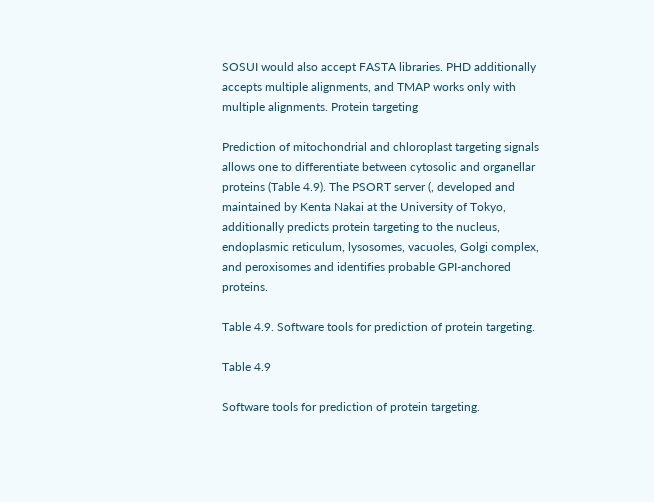SOSUI would also accept FASTA libraries. PHD additionally accepts multiple alignments, and TMAP works only with multiple alignments. Protein targeting

Prediction of mitochondrial and chloroplast targeting signals allows one to differentiate between cytosolic and organellar proteins (Table 4.9). The PSORT server (, developed and maintained by Kenta Nakai at the University of Tokyo, additionally predicts protein targeting to the nucleus, endoplasmic reticulum, lysosomes, vacuoles, Golgi complex, and peroxisomes and identifies probable GPI-anchored proteins.

Table 4.9. Software tools for prediction of protein targeting.

Table 4.9

Software tools for prediction of protein targeting.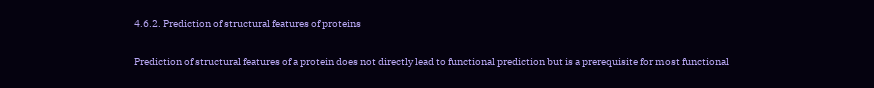4.6.2. Prediction of structural features of proteins

Prediction of structural features of a protein does not directly lead to functional prediction but is a prerequisite for most functional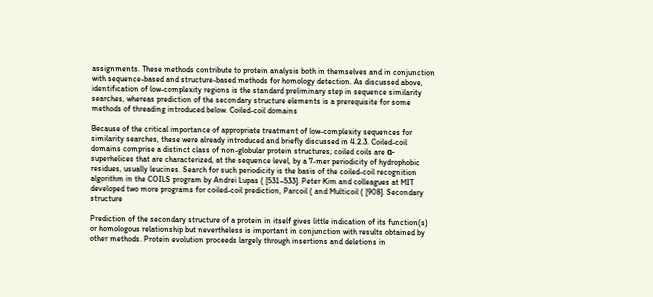assignments. These methods contribute to protein analysis both in themselves and in conjunction with sequence-based and structure-based methods for homology detection. As discussed above, identification of low-complexity regions is the standard preliminary step in sequence similarity searches, whereas prediction of the secondary structure elements is a prerequisite for some methods of threading introduced below. Coiled-coil domains

Because of the critical importance of appropriate treatment of low-complexity sequences for similarity searches, these were already introduced and briefly discussed in 4.2.3. Coiled-coil domains comprise a distinct class of non-globular protein structures; coiled coils are α-superhelices that are characterized, at the sequence level, by a 7-mer periodicity of hydrophobic residues, usually leucines. Search for such periodicity is the basis of the coiled-coil recognition algorithm in the COILS program by Andrei Lupas ( [531–533]. Peter Kim and colleagues at MIT developed two more programs for coiled-coil prediction, Parcoil ( and Multicoil ( [908]. Secondary structure

Prediction of the secondary structure of a protein in itself gives little indication of its function(s) or homologous relationship but nevertheless is important in conjunction with results obtained by other methods. Protein evolution proceeds largely through insertions and deletions in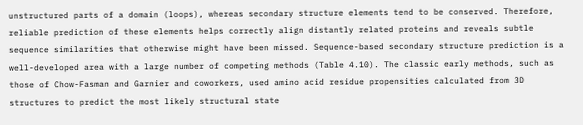unstructured parts of a domain (loops), whereas secondary structure elements tend to be conserved. Therefore, reliable prediction of these elements helps correctly align distantly related proteins and reveals subtle sequence similarities that otherwise might have been missed. Sequence-based secondary structure prediction is a well-developed area with a large number of competing methods (Table 4.10). The classic early methods, such as those of Chow-Fasman and Garnier and coworkers, used amino acid residue propensities calculated from 3D structures to predict the most likely structural state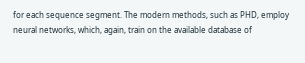for each sequence segment. The modern methods, such as PHD, employ neural networks, which, again, train on the available database of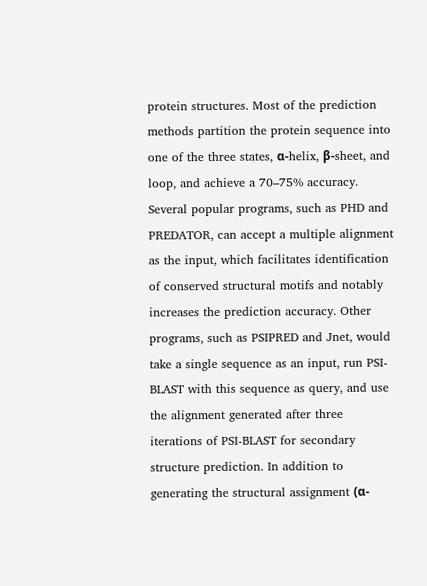protein structures. Most of the prediction methods partition the protein sequence into one of the three states, α-helix, β-sheet, and loop, and achieve a 70–75% accuracy. Several popular programs, such as PHD and PREDATOR, can accept a multiple alignment as the input, which facilitates identification of conserved structural motifs and notably increases the prediction accuracy. Other programs, such as PSIPRED and Jnet, would take a single sequence as an input, run PSI-BLAST with this sequence as query, and use the alignment generated after three iterations of PSI-BLAST for secondary structure prediction. In addition to generating the structural assignment (α-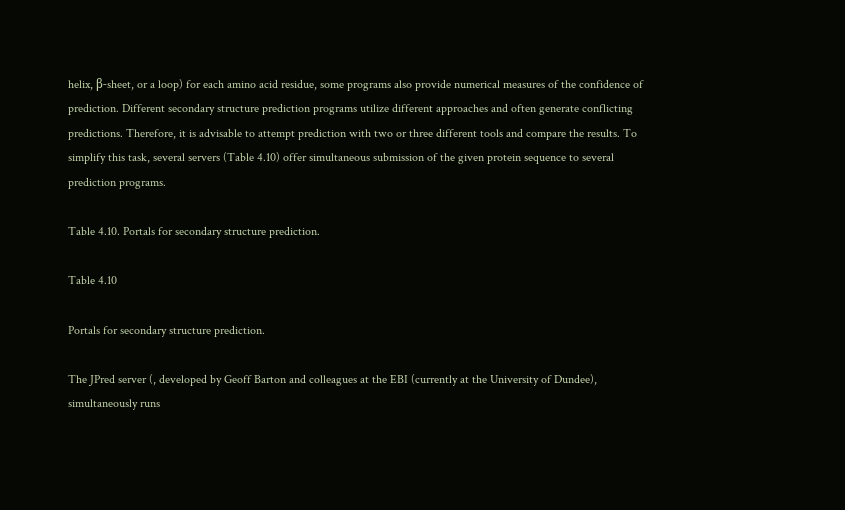helix, β-sheet, or a loop) for each amino acid residue, some programs also provide numerical measures of the confidence of prediction. Different secondary structure prediction programs utilize different approaches and often generate conflicting predictions. Therefore, it is advisable to attempt prediction with two or three different tools and compare the results. To simplify this task, several servers (Table 4.10) offer simultaneous submission of the given protein sequence to several prediction programs.

Table 4.10. Portals for secondary structure prediction.

Table 4.10

Portals for secondary structure prediction.

The JPred server (, developed by Geoff Barton and colleagues at the EBI (currently at the University of Dundee), simultaneously runs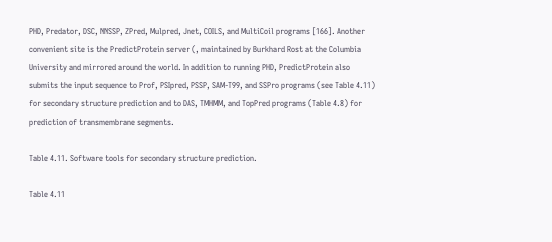PHD, Predator, DSC, NNSSP, ZPred, Mulpred, Jnet, COILS, and MultiCoil programs [166]. Another convenient site is the PredictProtein server (, maintained by Burkhard Rost at the Columbia University and mirrored around the world. In addition to running PHD, PredictProtein also submits the input sequence to Prof, PSIpred, PSSP, SAM-T99, and SSPro programs (see Table 4.11) for secondary structure prediction and to DAS, TMHMM, and TopPred programs (Table 4.8) for prediction of transmembrane segments.

Table 4.11. Software tools for secondary structure prediction.

Table 4.11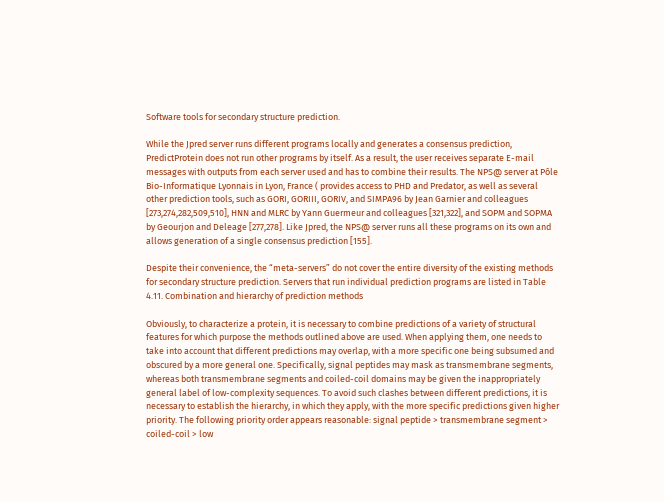Software tools for secondary structure prediction.

While the Jpred server runs different programs locally and generates a consensus prediction, PredictProtein does not run other programs by itself. As a result, the user receives separate E-mail messages with outputs from each server used and has to combine their results. The NPS@ server at Pôle Bio-Informatique Lyonnais in Lyon, France ( provides access to PHD and Predator, as well as several other prediction tools, such as GORI, GORIII, GORIV, and SIMPA96 by Jean Garnier and colleagues [273,274,282,509,510], HNN and MLRC by Yann Guermeur and colleagues [321,322], and SOPM and SOPMA by Geourjon and Deleage [277,278]. Like Jpred, the NPS@ server runs all these programs on its own and allows generation of a single consensus prediction [155].

Despite their convenience, the “meta-servers” do not cover the entire diversity of the existing methods for secondary structure prediction. Servers that run individual prediction programs are listed in Table 4.11. Combination and hierarchy of prediction methods

Obviously, to characterize a protein, it is necessary to combine predictions of a variety of structural features for which purpose the methods outlined above are used. When applying them, one needs to take into account that different predictions may overlap, with a more specific one being subsumed and obscured by a more general one. Specifically, signal peptides may mask as transmembrane segments, whereas both transmembrane segments and coiled-coil domains may be given the inappropriately general label of low-complexity sequences. To avoid such clashes between different predictions, it is necessary to establish the hierarchy, in which they apply, with the more specific predictions given higher priority. The following priority order appears reasonable: signal peptide > transmembrane segment > coiled-coil > low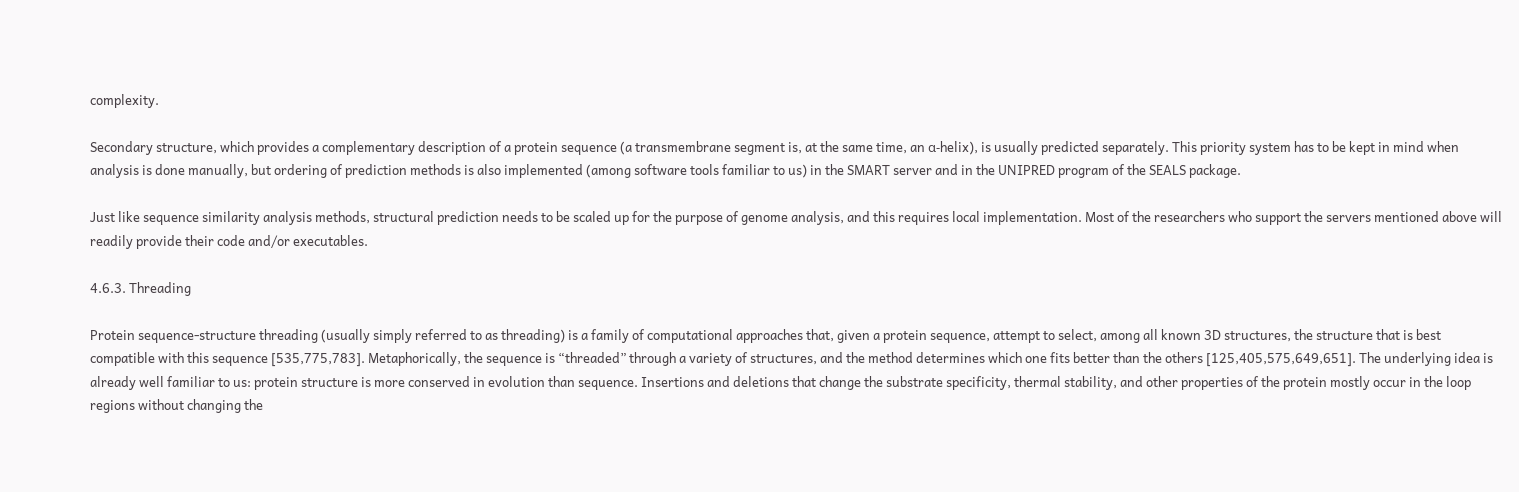complexity.

Secondary structure, which provides a complementary description of a protein sequence (a transmembrane segment is, at the same time, an α-helix), is usually predicted separately. This priority system has to be kept in mind when analysis is done manually, but ordering of prediction methods is also implemented (among software tools familiar to us) in the SMART server and in the UNIPRED program of the SEALS package.

Just like sequence similarity analysis methods, structural prediction needs to be scaled up for the purpose of genome analysis, and this requires local implementation. Most of the researchers who support the servers mentioned above will readily provide their code and/or executables.

4.6.3. Threading

Protein sequence-structure threading (usually simply referred to as threading) is a family of computational approaches that, given a protein sequence, attempt to select, among all known 3D structures, the structure that is best compatible with this sequence [535,775,783]. Metaphorically, the sequence is “threaded” through a variety of structures, and the method determines which one fits better than the others [125,405,575,649,651]. The underlying idea is already well familiar to us: protein structure is more conserved in evolution than sequence. Insertions and deletions that change the substrate specificity, thermal stability, and other properties of the protein mostly occur in the loop regions without changing the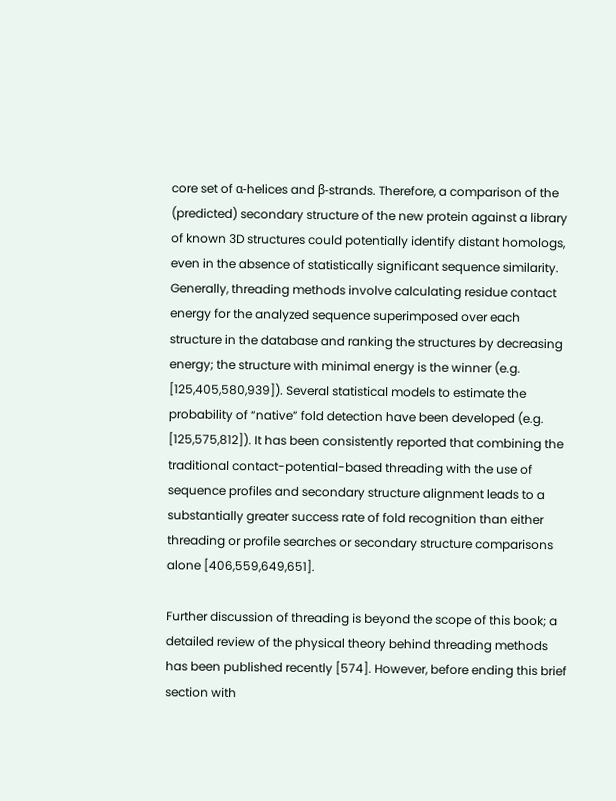core set of α-helices and β-strands. Therefore, a comparison of the (predicted) secondary structure of the new protein against a library of known 3D structures could potentially identify distant homologs, even in the absence of statistically significant sequence similarity. Generally, threading methods involve calculating residue contact energy for the analyzed sequence superimposed over each structure in the database and ranking the structures by decreasing energy; the structure with minimal energy is the winner (e.g. [125,405,580,939]). Several statistical models to estimate the probability of “native” fold detection have been developed (e.g. [125,575,812]). It has been consistently reported that combining the traditional contact-potential-based threading with the use of sequence profiles and secondary structure alignment leads to a substantially greater success rate of fold recognition than either threading or profile searches or secondary structure comparisons alone [406,559,649,651].

Further discussion of threading is beyond the scope of this book; a detailed review of the physical theory behind threading methods has been published recently [574]. However, before ending this brief section with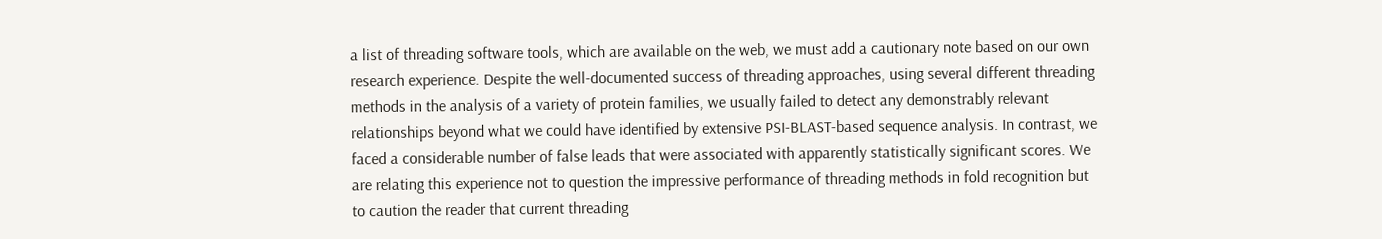a list of threading software tools, which are available on the web, we must add a cautionary note based on our own research experience. Despite the well-documented success of threading approaches, using several different threading methods in the analysis of a variety of protein families, we usually failed to detect any demonstrably relevant relationships beyond what we could have identified by extensive PSI-BLAST-based sequence analysis. In contrast, we faced a considerable number of false leads that were associated with apparently statistically significant scores. We are relating this experience not to question the impressive performance of threading methods in fold recognition but to caution the reader that current threading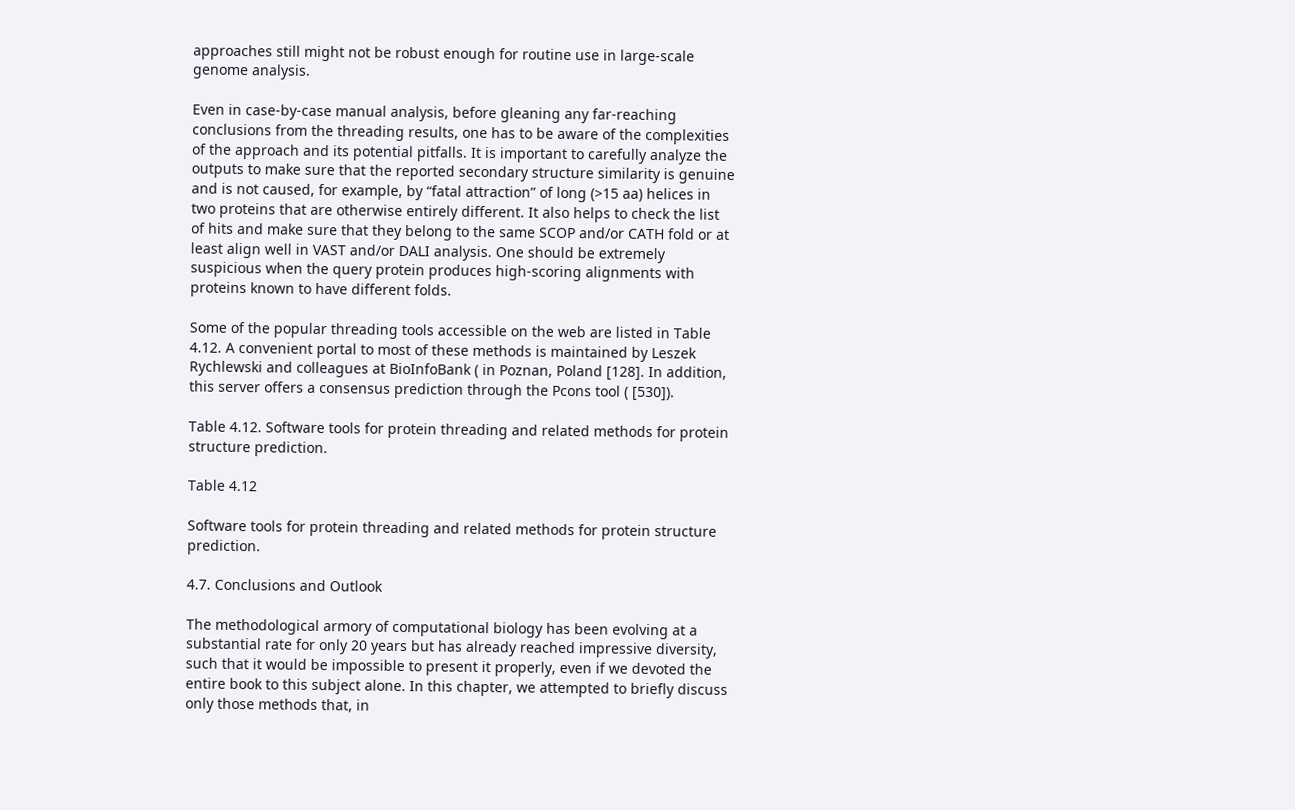approaches still might not be robust enough for routine use in large-scale genome analysis.

Even in case-by-case manual analysis, before gleaning any far-reaching conclusions from the threading results, one has to be aware of the complexities of the approach and its potential pitfalls. It is important to carefully analyze the outputs to make sure that the reported secondary structure similarity is genuine and is not caused, for example, by “fatal attraction” of long (>15 aa) helices in two proteins that are otherwise entirely different. It also helps to check the list of hits and make sure that they belong to the same SCOP and/or CATH fold or at least align well in VAST and/or DALI analysis. One should be extremely suspicious when the query protein produces high-scoring alignments with proteins known to have different folds.

Some of the popular threading tools accessible on the web are listed in Table 4.12. A convenient portal to most of these methods is maintained by Leszek Rychlewski and colleagues at BioInfoBank ( in Poznan, Poland [128]. In addition, this server offers a consensus prediction through the Pcons tool ( [530]).

Table 4.12. Software tools for protein threading and related methods for protein structure prediction.

Table 4.12

Software tools for protein threading and related methods for protein structure prediction.

4.7. Conclusions and Outlook

The methodological armory of computational biology has been evolving at a substantial rate for only 20 years but has already reached impressive diversity, such that it would be impossible to present it properly, even if we devoted the entire book to this subject alone. In this chapter, we attempted to briefly discuss only those methods that, in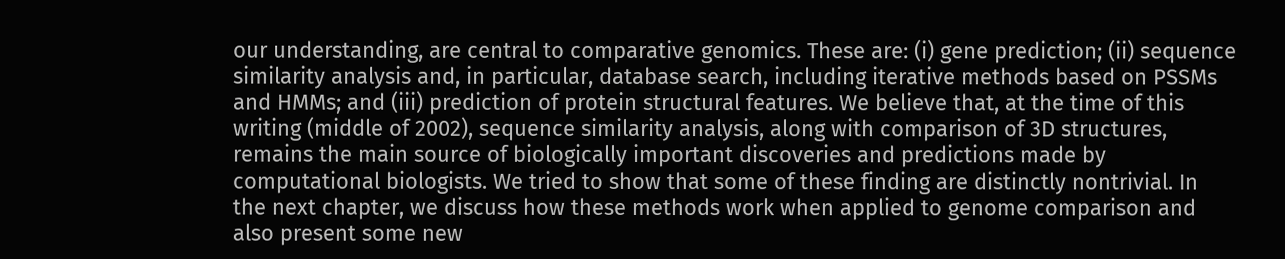our understanding, are central to comparative genomics. These are: (i) gene prediction; (ii) sequence similarity analysis and, in particular, database search, including iterative methods based on PSSMs and HMMs; and (iii) prediction of protein structural features. We believe that, at the time of this writing (middle of 2002), sequence similarity analysis, along with comparison of 3D structures, remains the main source of biologically important discoveries and predictions made by computational biologists. We tried to show that some of these finding are distinctly nontrivial. In the next chapter, we discuss how these methods work when applied to genome comparison and also present some new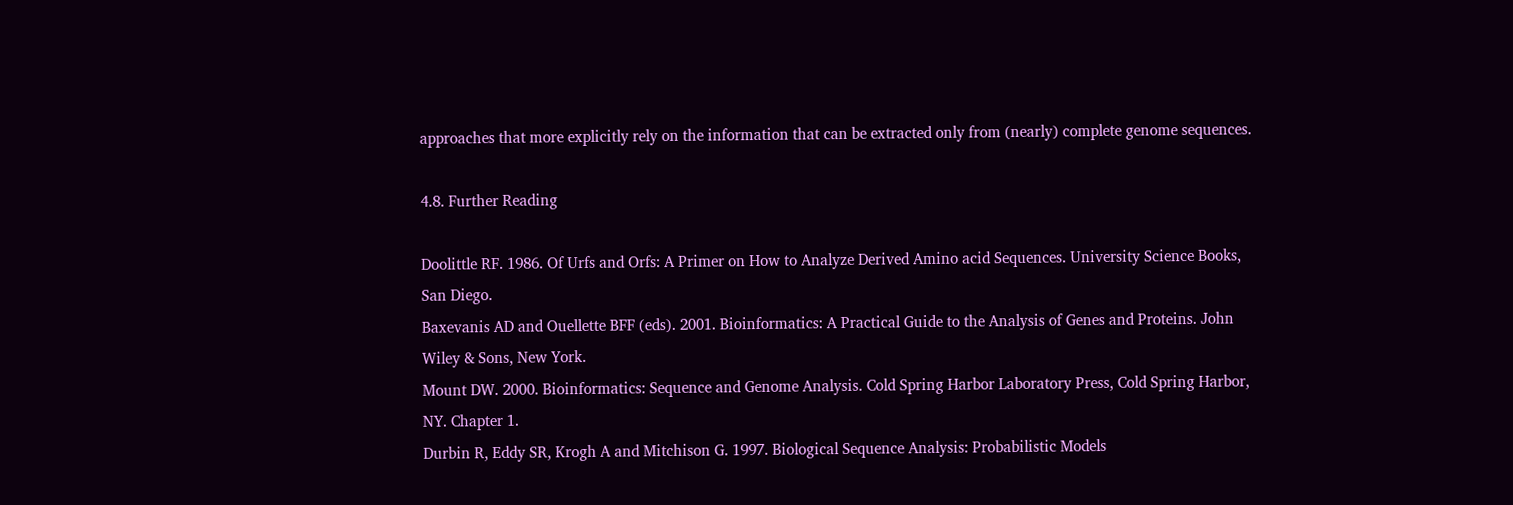approaches that more explicitly rely on the information that can be extracted only from (nearly) complete genome sequences.

4.8. Further Reading

Doolittle RF. 1986. Of Urfs and Orfs: A Primer on How to Analyze Derived Amino acid Sequences. University Science Books, San Diego.
Baxevanis AD and Ouellette BFF (eds). 2001. Bioinformatics: A Practical Guide to the Analysis of Genes and Proteins. John Wiley & Sons, New York.
Mount DW. 2000. Bioinformatics: Sequence and Genome Analysis. Cold Spring Harbor Laboratory Press, Cold Spring Harbor, NY. Chapter 1.
Durbin R, Eddy SR, Krogh A and Mitchison G. 1997. Biological Sequence Analysis: Probabilistic Models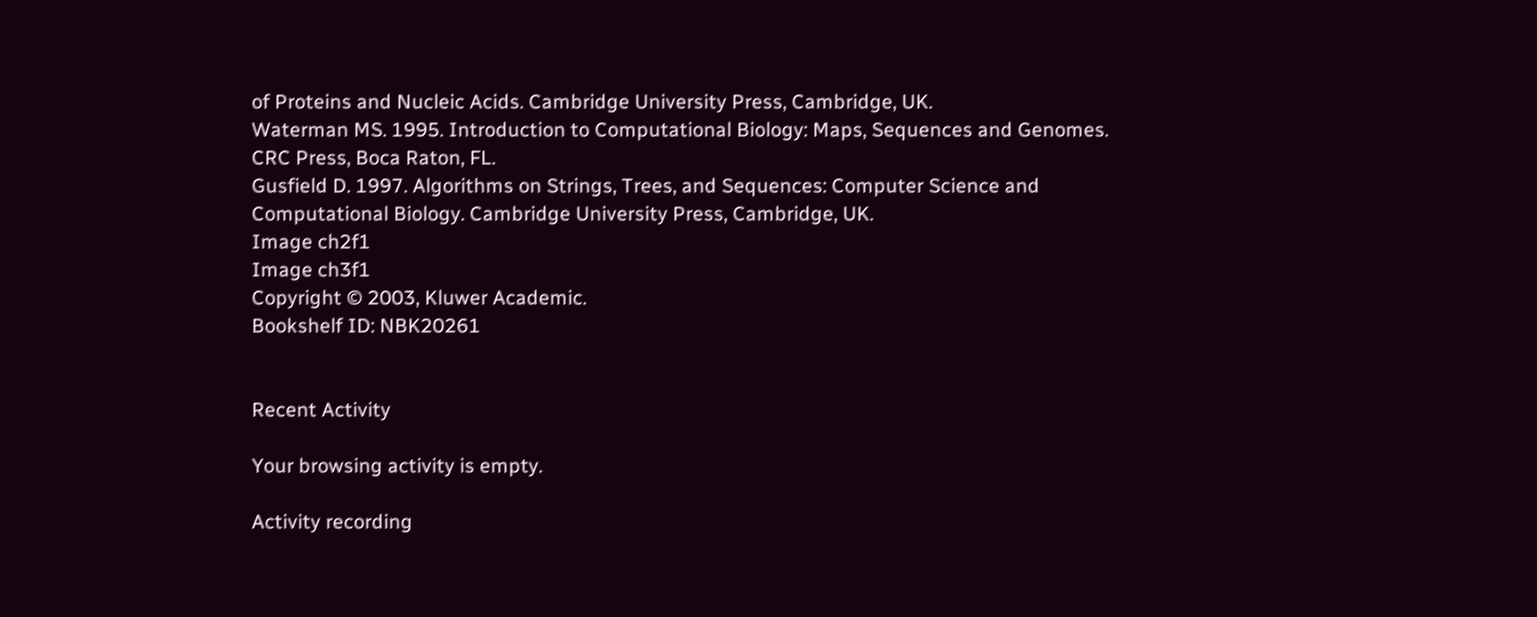of Proteins and Nucleic Acids. Cambridge University Press, Cambridge, UK.
Waterman MS. 1995. Introduction to Computational Biology: Maps, Sequences and Genomes. CRC Press, Boca Raton, FL.
Gusfield D. 1997. Algorithms on Strings, Trees, and Sequences: Computer Science and Computational Biology. Cambridge University Press, Cambridge, UK.
Image ch2f1
Image ch3f1
Copyright © 2003, Kluwer Academic.
Bookshelf ID: NBK20261


Recent Activity

Your browsing activity is empty.

Activity recording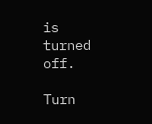is turned off.

Turn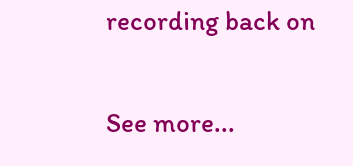recording back on

See more...